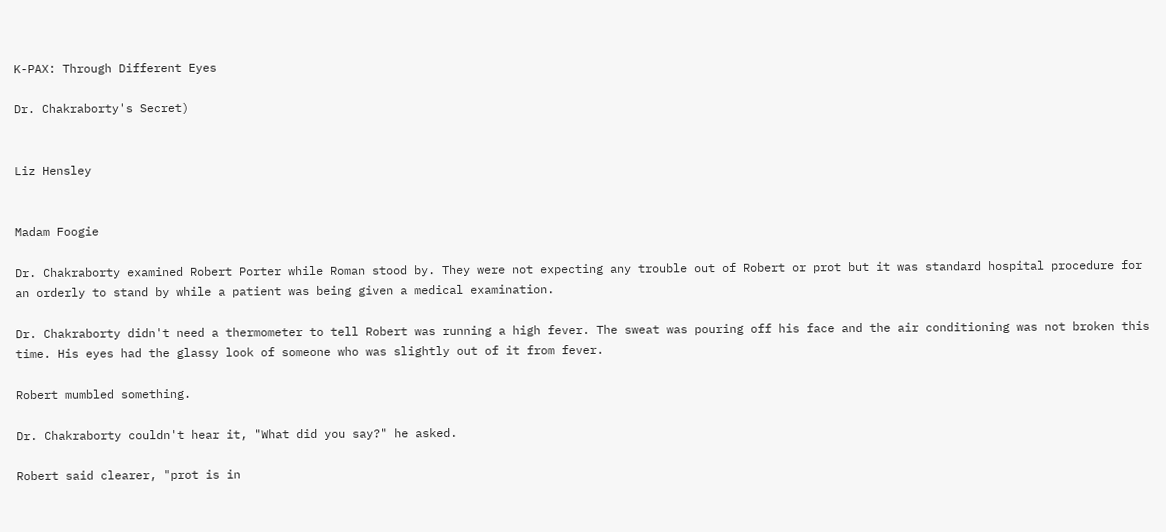K-PAX: Through Different Eyes

Dr. Chakraborty's Secret)


Liz Hensley


Madam Foogie

Dr. Chakraborty examined Robert Porter while Roman stood by. They were not expecting any trouble out of Robert or prot but it was standard hospital procedure for an orderly to stand by while a patient was being given a medical examination.

Dr. Chakraborty didn't need a thermometer to tell Robert was running a high fever. The sweat was pouring off his face and the air conditioning was not broken this time. His eyes had the glassy look of someone who was slightly out of it from fever.

Robert mumbled something.

Dr. Chakraborty couldn't hear it, "What did you say?" he asked.

Robert said clearer, "prot is in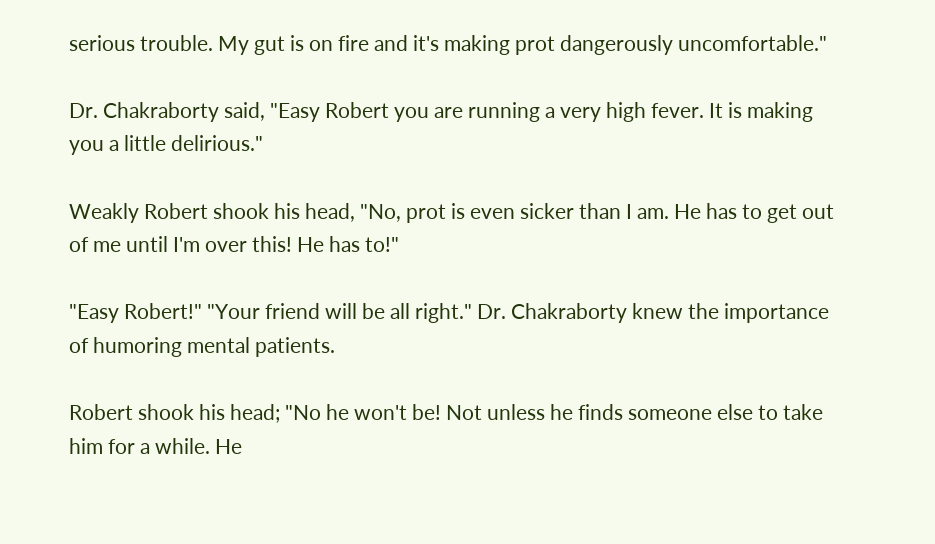serious trouble. My gut is on fire and it's making prot dangerously uncomfortable."

Dr. Chakraborty said, "Easy Robert you are running a very high fever. It is making you a little delirious."

Weakly Robert shook his head, "No, prot is even sicker than I am. He has to get out of me until I'm over this! He has to!"

"Easy Robert!" "Your friend will be all right." Dr. Chakraborty knew the importance of humoring mental patients.

Robert shook his head; "No he won't be! Not unless he finds someone else to take him for a while. He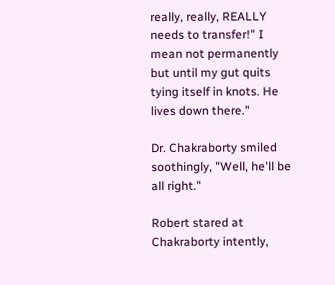really, really, REALLY needs to transfer!" I mean not permanently but until my gut quits tying itself in knots. He lives down there."

Dr. Chakraborty smiled soothingly, "Well, he'll be all right."

Robert stared at Chakraborty intently,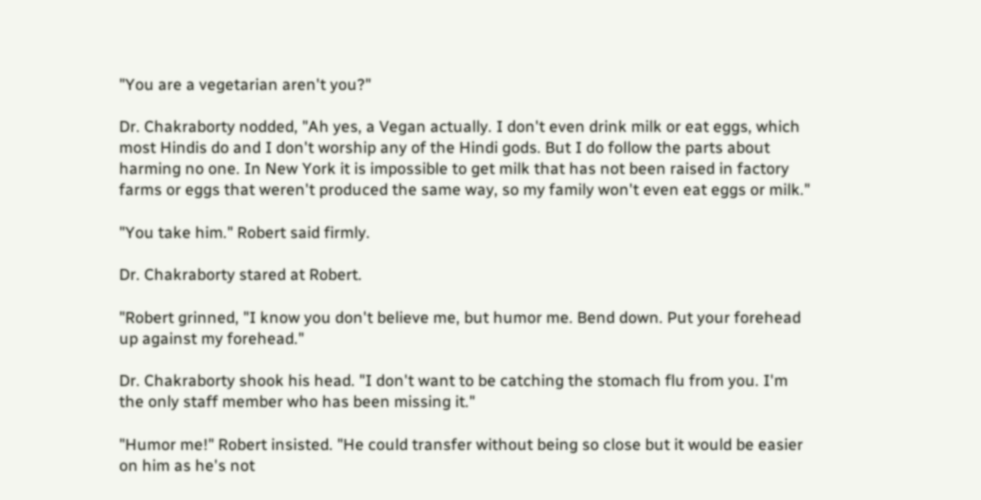"You are a vegetarian aren't you?"

Dr. Chakraborty nodded, "Ah yes, a Vegan actually. I don't even drink milk or eat eggs, which most Hindis do and I don't worship any of the Hindi gods. But I do follow the parts about harming no one. In New York it is impossible to get milk that has not been raised in factory farms or eggs that weren't produced the same way, so my family won't even eat eggs or milk."

"You take him." Robert said firmly.

Dr. Chakraborty stared at Robert.

"Robert grinned, "I know you don't believe me, but humor me. Bend down. Put your forehead up against my forehead."

Dr. Chakraborty shook his head. "I don't want to be catching the stomach flu from you. I'm the only staff member who has been missing it."

"Humor me!" Robert insisted. "He could transfer without being so close but it would be easier on him as he's not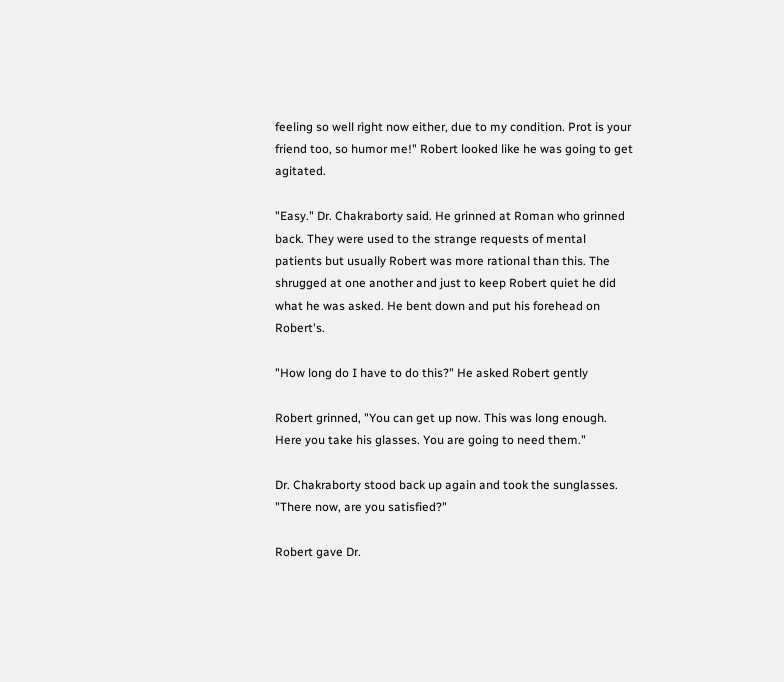feeling so well right now either, due to my condition. Prot is your friend too, so humor me!" Robert looked like he was going to get agitated.

"Easy." Dr. Chakraborty said. He grinned at Roman who grinned back. They were used to the strange requests of mental patients but usually Robert was more rational than this. The shrugged at one another and just to keep Robert quiet he did what he was asked. He bent down and put his forehead on Robert's.

"How long do I have to do this?" He asked Robert gently

Robert grinned, "You can get up now. This was long enough. Here you take his glasses. You are going to need them."

Dr. Chakraborty stood back up again and took the sunglasses. "There now, are you satisfied?"

Robert gave Dr.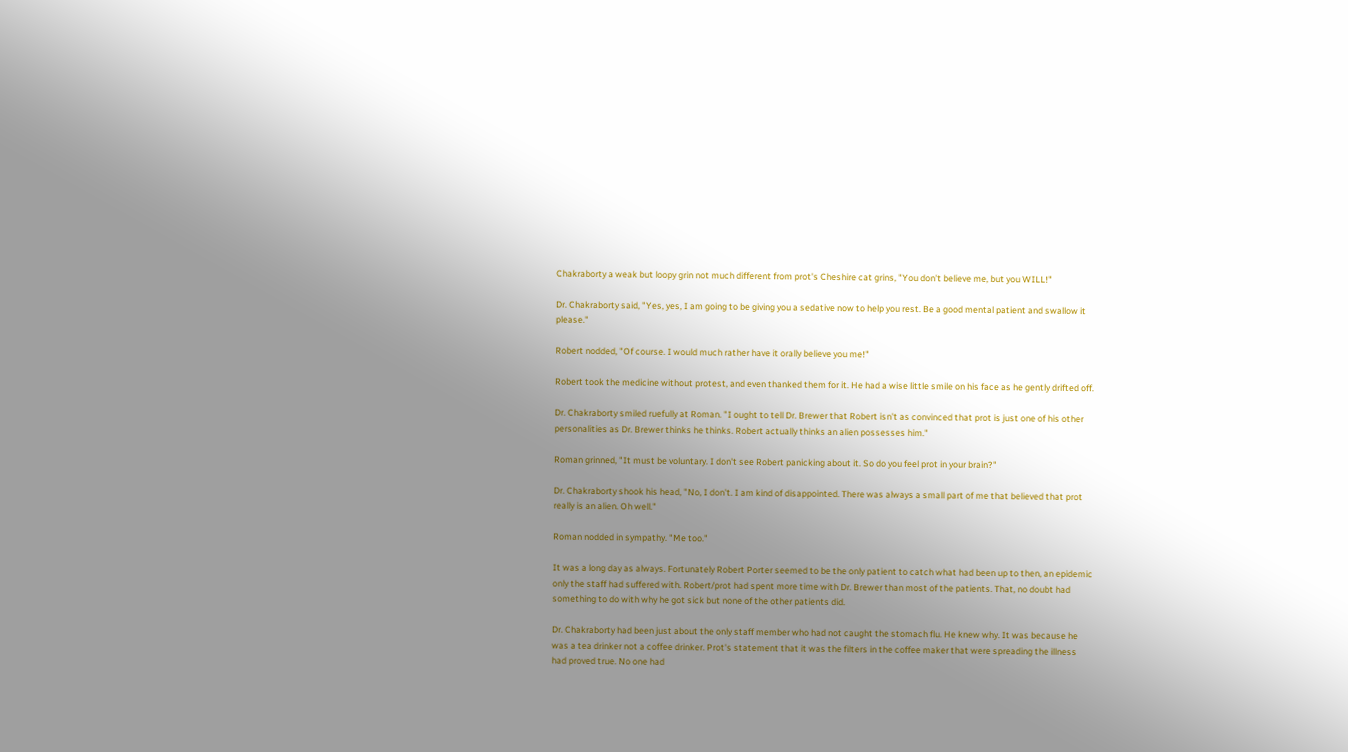Chakraborty a weak but loopy grin not much different from prot's Cheshire cat grins, "You don't believe me, but you WILL!"

Dr. Chakraborty said, "Yes, yes, I am going to be giving you a sedative now to help you rest. Be a good mental patient and swallow it please."

Robert nodded, "Of course. I would much rather have it orally believe you me!"

Robert took the medicine without protest, and even thanked them for it. He had a wise little smile on his face as he gently drifted off.

Dr. Chakraborty smiled ruefully at Roman. "I ought to tell Dr. Brewer that Robert isn't as convinced that prot is just one of his other personalities as Dr. Brewer thinks he thinks. Robert actually thinks an alien possesses him."

Roman grinned, "It must be voluntary. I don't see Robert panicking about it. So do you feel prot in your brain?"

Dr. Chakraborty shook his head, "No, I don't. I am kind of disappointed. There was always a small part of me that believed that prot really is an alien. Oh well."

Roman nodded in sympathy. "Me too."

It was a long day as always. Fortunately Robert Porter seemed to be the only patient to catch what had been up to then, an epidemic only the staff had suffered with. Robert/prot had spent more time with Dr. Brewer than most of the patients. That, no doubt had something to do with why he got sick but none of the other patients did.

Dr. Chakraborty had been just about the only staff member who had not caught the stomach flu. He knew why. It was because he was a tea drinker not a coffee drinker. Prot's statement that it was the filters in the coffee maker that were spreading the illness had proved true. No one had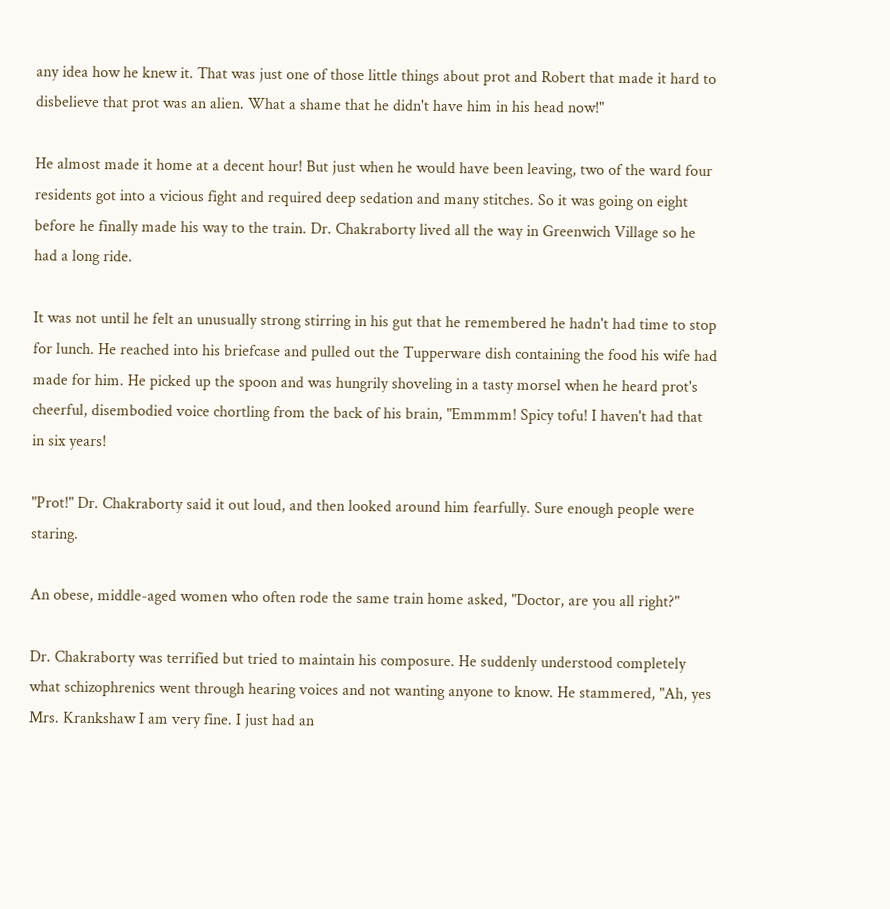any idea how he knew it. That was just one of those little things about prot and Robert that made it hard to disbelieve that prot was an alien. What a shame that he didn't have him in his head now!"

He almost made it home at a decent hour! But just when he would have been leaving, two of the ward four residents got into a vicious fight and required deep sedation and many stitches. So it was going on eight before he finally made his way to the train. Dr. Chakraborty lived all the way in Greenwich Village so he had a long ride.

It was not until he felt an unusually strong stirring in his gut that he remembered he hadn't had time to stop for lunch. He reached into his briefcase and pulled out the Tupperware dish containing the food his wife had made for him. He picked up the spoon and was hungrily shoveling in a tasty morsel when he heard prot's cheerful, disembodied voice chortling from the back of his brain, "Emmmm! Spicy tofu! I haven't had that in six years!

"Prot!" Dr. Chakraborty said it out loud, and then looked around him fearfully. Sure enough people were staring.

An obese, middle-aged women who often rode the same train home asked, "Doctor, are you all right?"

Dr. Chakraborty was terrified but tried to maintain his composure. He suddenly understood completely what schizophrenics went through hearing voices and not wanting anyone to know. He stammered, "Ah, yes Mrs. Krankshaw I am very fine. I just had an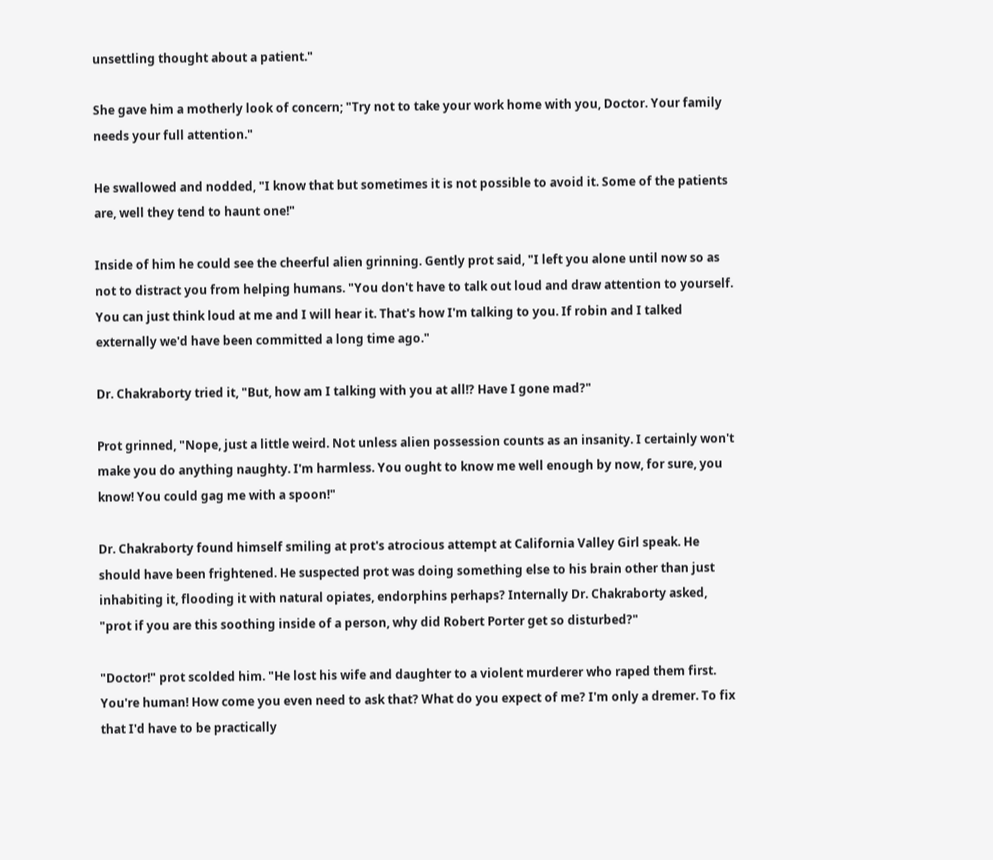unsettling thought about a patient."

She gave him a motherly look of concern; "Try not to take your work home with you, Doctor. Your family needs your full attention."

He swallowed and nodded, "I know that but sometimes it is not possible to avoid it. Some of the patients are, well they tend to haunt one!"

Inside of him he could see the cheerful alien grinning. Gently prot said, "I left you alone until now so as not to distract you from helping humans. "You don't have to talk out loud and draw attention to yourself. You can just think loud at me and I will hear it. That's how I'm talking to you. If robin and I talked externally we'd have been committed a long time ago."

Dr. Chakraborty tried it, "But, how am I talking with you at all!? Have I gone mad?"

Prot grinned, "Nope, just a little weird. Not unless alien possession counts as an insanity. I certainly won't make you do anything naughty. I'm harmless. You ought to know me well enough by now, for sure, you know! You could gag me with a spoon!"

Dr. Chakraborty found himself smiling at prot's atrocious attempt at California Valley Girl speak. He should have been frightened. He suspected prot was doing something else to his brain other than just inhabiting it, flooding it with natural opiates, endorphins perhaps? Internally Dr. Chakraborty asked, "prot if you are this soothing inside of a person, why did Robert Porter get so disturbed?"

"Doctor!" prot scolded him. "He lost his wife and daughter to a violent murderer who raped them first. You're human! How come you even need to ask that? What do you expect of me? I'm only a dremer. To fix that I'd have to be practically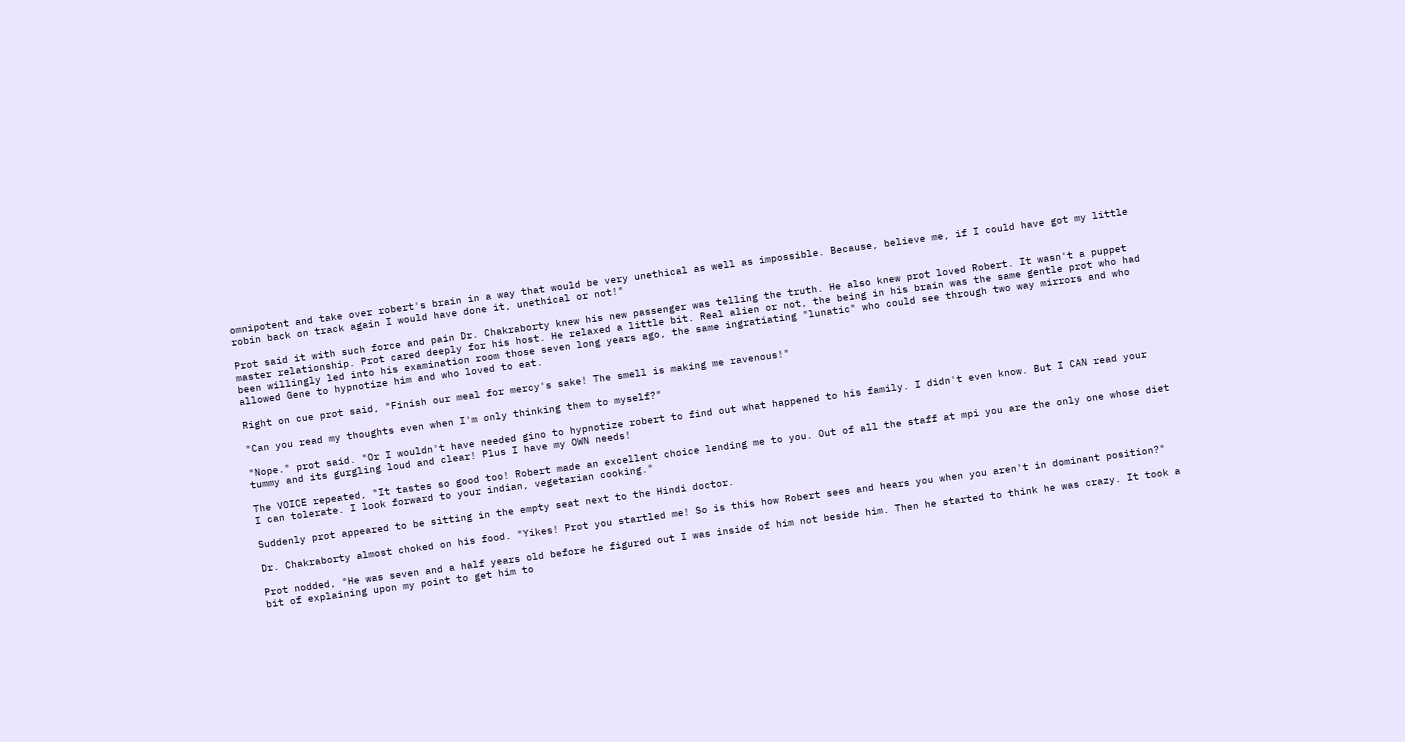omnipotent and take over robert's brain in a way that would be very unethical as well as impossible. Because, believe me, if I could have got my little robin back on track again I would have done it, unethical or not!"

Prot said it with such force and pain Dr. Chakraborty knew his new passenger was telling the truth. He also knew prot loved Robert. It wasn't a puppet master relationship. Prot cared deeply for his host. He relaxed a little bit. Real alien or not, the being in his brain was the same gentle prot who had been willingly led into his examination room those seven long years ago, the same ingratiating "lunatic" who could see through two way mirrors and who allowed Gene to hypnotize him and who loved to eat.

Right on cue prot said, "Finish our meal for mercy's sake! The smell is making me ravenous!"

"Can you read my thoughts even when I'm only thinking them to myself?"

"Nope." prot said. "Or I wouldn't have needed gino to hypnotize robert to find out what happened to his family. I didn't even know. But I CAN read your tummy and its gurgling loud and clear! Plus I have my OWN needs!

The VOICE repeated, "It tastes so good too! Robert made an excellent choice lending me to you. Out of all the staff at mpi you are the only one whose diet I can tolerate. I look forward to your indian, vegetarian cooking."

Suddenly prot appeared to be sitting in the empty seat next to the Hindi doctor.

Dr. Chakraborty almost choked on his food. "Yikes! Prot you startled me! So is this how Robert sees and hears you when you aren't in dominant position?"

Prot nodded, "He was seven and a half years old before he figured out I was inside of him not beside him. Then he started to think he was crazy. It took a bit of explaining upon my point to get him to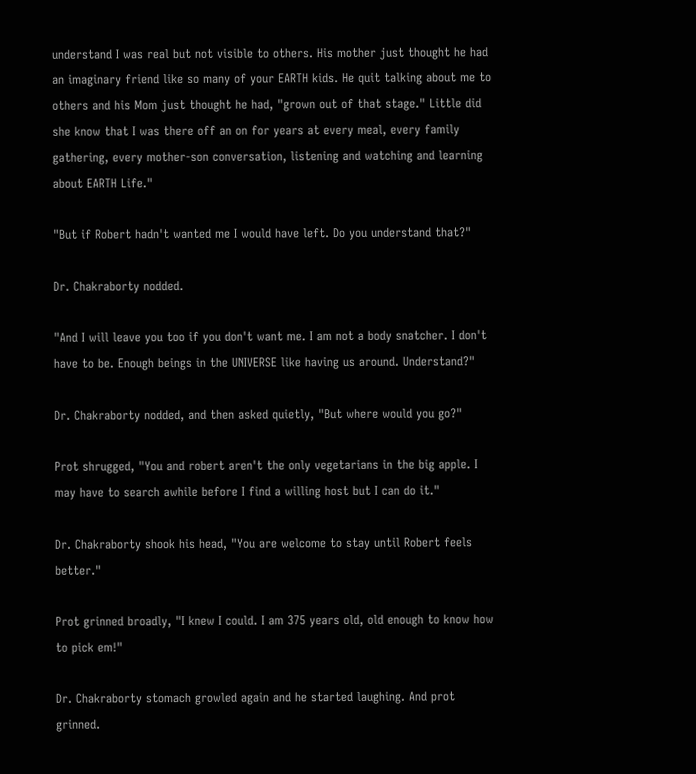understand I was real but not visible to others. His mother just thought he had an imaginary friend like so many of your EARTH kids. He quit talking about me to others and his Mom just thought he had, "grown out of that stage." Little did she know that I was there off an on for years at every meal, every family gathering, every mother-son conversation, listening and watching and learning about EARTH Life."

"But if Robert hadn't wanted me I would have left. Do you understand that?"

Dr. Chakraborty nodded.

"And I will leave you too if you don't want me. I am not a body snatcher. I don't have to be. Enough beings in the UNIVERSE like having us around. Understand?"

Dr. Chakraborty nodded, and then asked quietly, "But where would you go?"

Prot shrugged, "You and robert aren't the only vegetarians in the big apple. I may have to search awhile before I find a willing host but I can do it."

Dr. Chakraborty shook his head, "You are welcome to stay until Robert feels better."

Prot grinned broadly, "I knew I could. I am 375 years old, old enough to know how to pick em!"

Dr. Chakraborty stomach growled again and he started laughing. And prot grinned.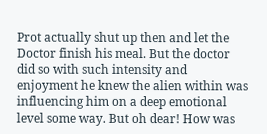Prot actually shut up then and let the Doctor finish his meal. But the doctor did so with such intensity and enjoyment he knew the alien within was influencing him on a deep emotional level some way. But oh dear! How was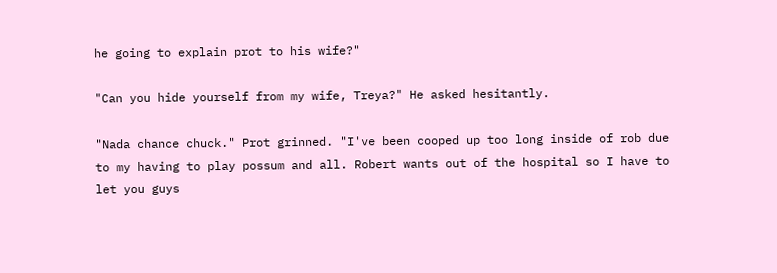he going to explain prot to his wife?"

"Can you hide yourself from my wife, Treya?" He asked hesitantly.

"Nada chance chuck." Prot grinned. "I've been cooped up too long inside of rob due to my having to play possum and all. Robert wants out of the hospital so I have to let you guys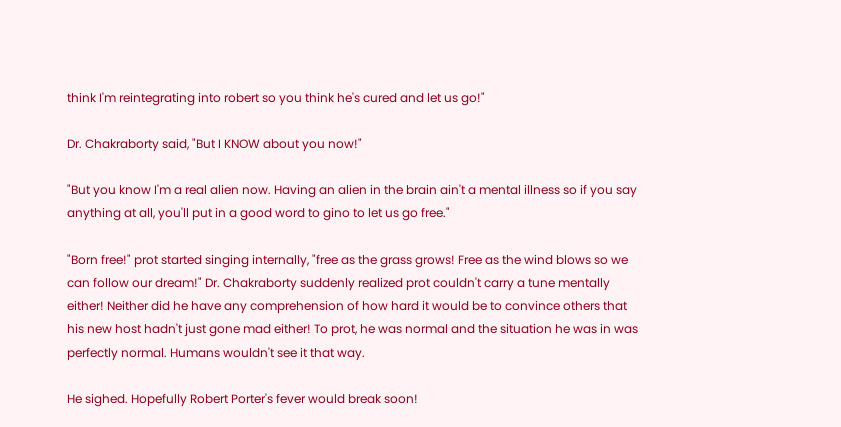think I'm reintegrating into robert so you think he's cured and let us go!"

Dr. Chakraborty said, "But I KNOW about you now!"

"But you know I'm a real alien now. Having an alien in the brain ain't a mental illness so if you say anything at all, you'll put in a good word to gino to let us go free."

"Born free!" prot started singing internally, "free as the grass grows! Free as the wind blows so we can follow our dream!" Dr. Chakraborty suddenly realized prot couldn't carry a tune mentally either! Neither did he have any comprehension of how hard it would be to convince others that his new host hadn't just gone mad either! To prot, he was normal and the situation he was in was perfectly normal. Humans wouldn't see it that way.

He sighed. Hopefully Robert Porter's fever would break soon!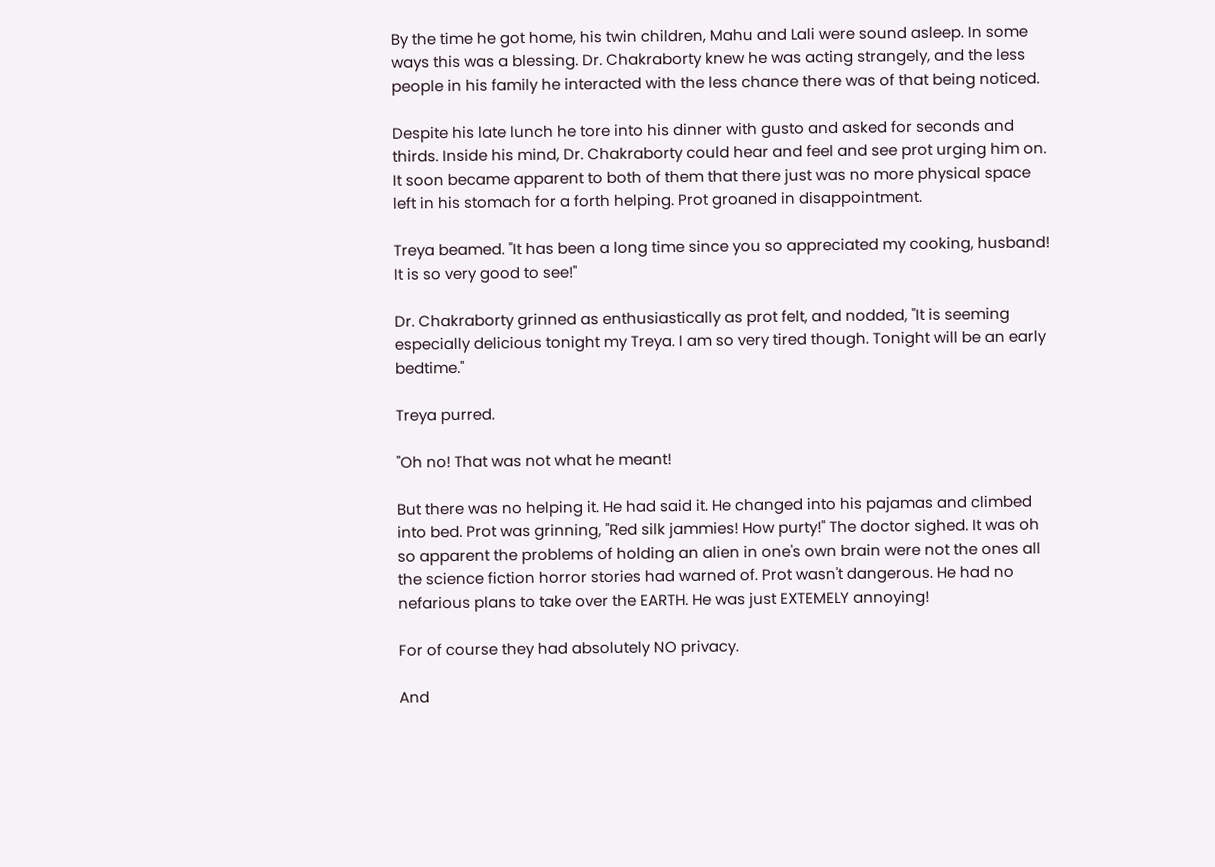By the time he got home, his twin children, Mahu and Lali were sound asleep. In some ways this was a blessing. Dr. Chakraborty knew he was acting strangely, and the less people in his family he interacted with the less chance there was of that being noticed.

Despite his late lunch he tore into his dinner with gusto and asked for seconds and thirds. Inside his mind, Dr. Chakraborty could hear and feel and see prot urging him on. It soon became apparent to both of them that there just was no more physical space left in his stomach for a forth helping. Prot groaned in disappointment.

Treya beamed. "It has been a long time since you so appreciated my cooking, husband! It is so very good to see!"

Dr. Chakraborty grinned as enthusiastically as prot felt, and nodded, "It is seeming especially delicious tonight my Treya. I am so very tired though. Tonight will be an early bedtime."

Treya purred.

"Oh no! That was not what he meant!

But there was no helping it. He had said it. He changed into his pajamas and climbed into bed. Prot was grinning, "Red silk jammies! How purty!" The doctor sighed. It was oh so apparent the problems of holding an alien in one's own brain were not the ones all the science fiction horror stories had warned of. Prot wasn't dangerous. He had no nefarious plans to take over the EARTH. He was just EXTEMELY annoying!

For of course they had absolutely NO privacy.

And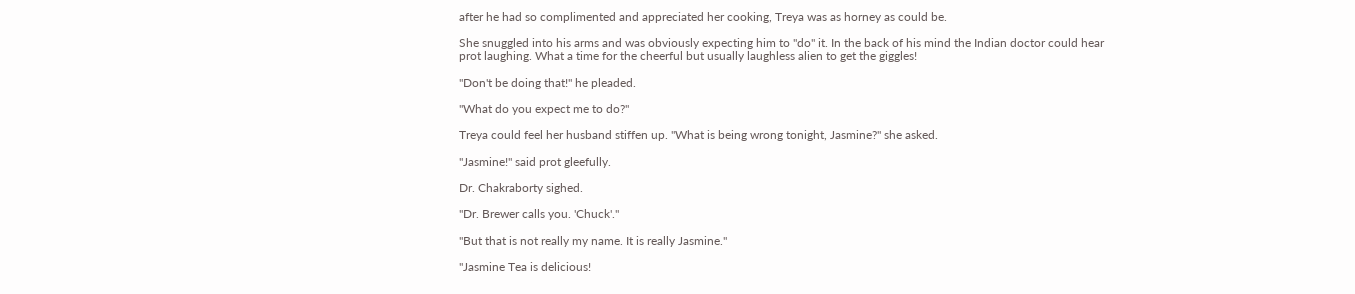after he had so complimented and appreciated her cooking, Treya was as horney as could be.

She snuggled into his arms and was obviously expecting him to "do" it. In the back of his mind the Indian doctor could hear prot laughing. What a time for the cheerful but usually laughless alien to get the giggles!

"Don't be doing that!" he pleaded.

"What do you expect me to do?"

Treya could feel her husband stiffen up. "What is being wrong tonight, Jasmine?" she asked.

"Jasmine!" said prot gleefully.

Dr. Chakraborty sighed.

"Dr. Brewer calls you. 'Chuck'."

"But that is not really my name. It is really Jasmine."

"Jasmine Tea is delicious!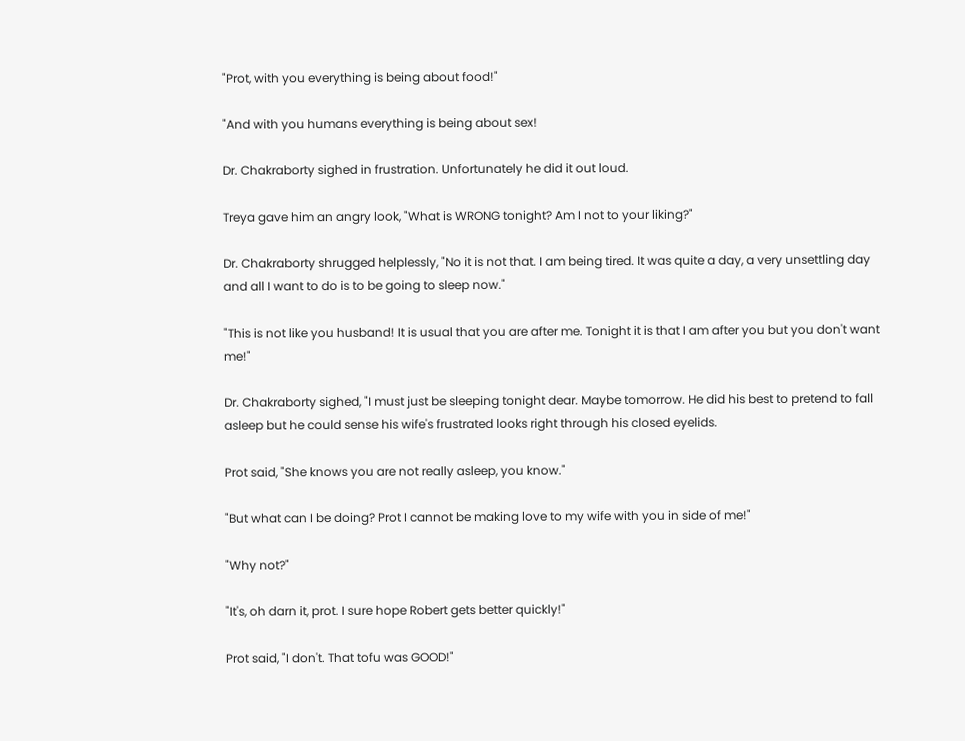"Prot, with you everything is being about food!"

"And with you humans everything is being about sex!

Dr. Chakraborty sighed in frustration. Unfortunately he did it out loud.

Treya gave him an angry look, "What is WRONG tonight? Am I not to your liking?"

Dr. Chakraborty shrugged helplessly, "No it is not that. I am being tired. It was quite a day, a very unsettling day and all I want to do is to be going to sleep now."

"This is not like you husband! It is usual that you are after me. Tonight it is that I am after you but you don't want me!"

Dr. Chakraborty sighed, "I must just be sleeping tonight dear. Maybe tomorrow. He did his best to pretend to fall asleep but he could sense his wife's frustrated looks right through his closed eyelids.

Prot said, "She knows you are not really asleep, you know."

"But what can I be doing? Prot I cannot be making love to my wife with you in side of me!"

"Why not?"

"It's, oh darn it, prot. I sure hope Robert gets better quickly!"

Prot said, "I don't. That tofu was GOOD!"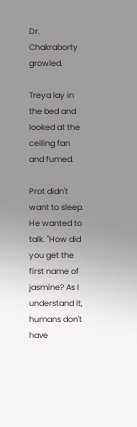Dr. Chakraborty growled.

Treya lay in the bed and looked at the ceiling fan and fumed.

Prot didn't want to sleep. He wanted to talk. "How did you get the first name of jasmine? As I understand it, humans don't have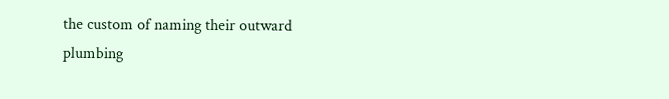the custom of naming their outward plumbing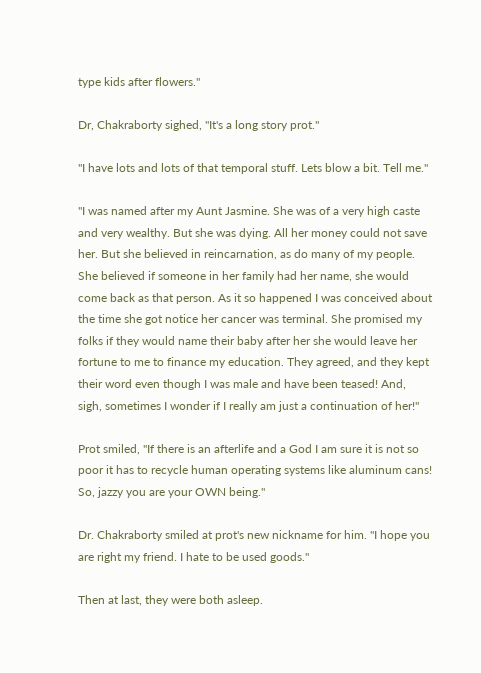type kids after flowers."

Dr, Chakraborty sighed, "It's a long story prot."

"I have lots and lots of that temporal stuff. Lets blow a bit. Tell me."

"I was named after my Aunt Jasmine. She was of a very high caste and very wealthy. But she was dying. All her money could not save her. But she believed in reincarnation, as do many of my people. She believed if someone in her family had her name, she would come back as that person. As it so happened I was conceived about the time she got notice her cancer was terminal. She promised my folks if they would name their baby after her she would leave her fortune to me to finance my education. They agreed, and they kept their word even though I was male and have been teased! And, sigh, sometimes I wonder if I really am just a continuation of her!"

Prot smiled, "If there is an afterlife and a God I am sure it is not so poor it has to recycle human operating systems like aluminum cans! So, jazzy you are your OWN being."

Dr. Chakraborty smiled at prot's new nickname for him. "I hope you are right my friend. I hate to be used goods."

Then at last, they were both asleep.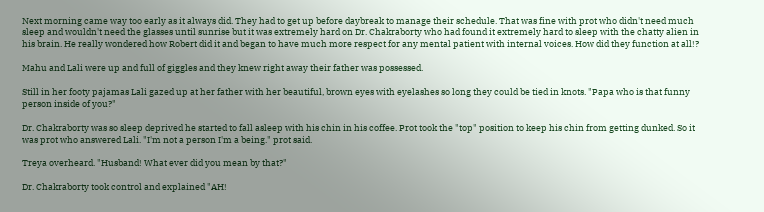Next morning came way too early as it always did. They had to get up before daybreak to manage their schedule. That was fine with prot who didn't need much sleep and wouldn't need the glasses until sunrise but it was extremely hard on Dr. Chakraborty who had found it extremely hard to sleep with the chatty alien in his brain. He really wondered how Robert did it and began to have much more respect for any mental patient with internal voices. How did they function at all!?

Mahu and Lali were up and full of giggles and they knew right away their father was possessed.

Still in her footy pajamas Lali gazed up at her father with her beautiful, brown eyes with eyelashes so long they could be tied in knots. "Papa who is that funny person inside of you?"

Dr. Chakraborty was so sleep deprived he started to fall asleep with his chin in his coffee. Prot took the "top" position to keep his chin from getting dunked. So it was prot who answered Lali. "I'm not a person I'm a being." prot said.

Treya overheard. "Husband! What ever did you mean by that?"

Dr. Chakraborty took control and explained "AH!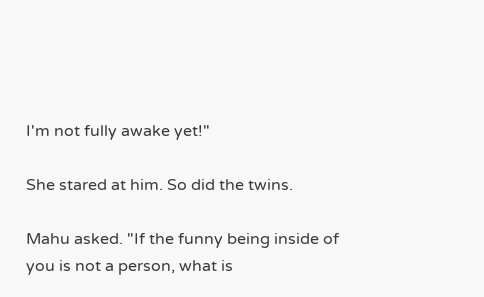I'm not fully awake yet!"

She stared at him. So did the twins.

Mahu asked. "If the funny being inside of you is not a person, what is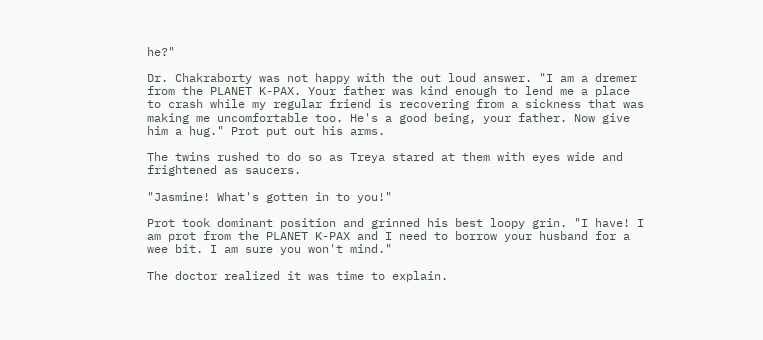he?"

Dr. Chakraborty was not happy with the out loud answer. "I am a dremer from the PLANET K-PAX. Your father was kind enough to lend me a place to crash while my regular friend is recovering from a sickness that was making me uncomfortable too. He's a good being, your father. Now give him a hug." Prot put out his arms.

The twins rushed to do so as Treya stared at them with eyes wide and frightened as saucers.

"Jasmine! What's gotten in to you!"

Prot took dominant position and grinned his best loopy grin. "I have! I am prot from the PLANET K-PAX and I need to borrow your husband for a wee bit. I am sure you won't mind."

The doctor realized it was time to explain.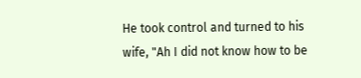He took control and turned to his wife, "Ah I did not know how to be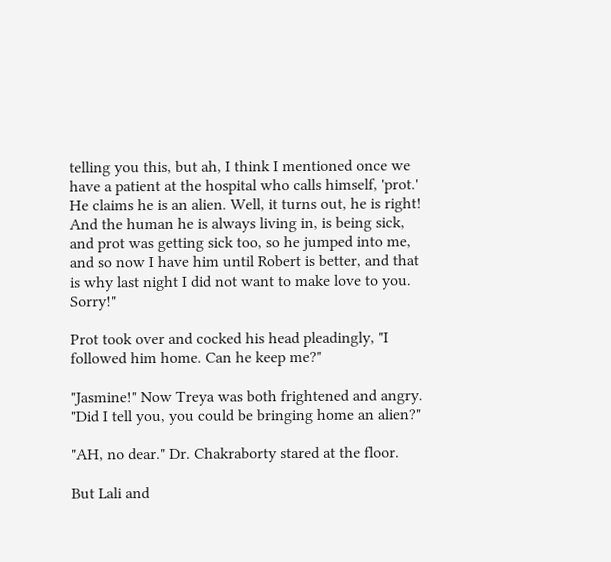telling you this, but ah, I think I mentioned once we have a patient at the hospital who calls himself, 'prot.' He claims he is an alien. Well, it turns out, he is right! And the human he is always living in, is being sick, and prot was getting sick too, so he jumped into me, and so now I have him until Robert is better, and that is why last night I did not want to make love to you. Sorry!"

Prot took over and cocked his head pleadingly, "I followed him home. Can he keep me?"

"Jasmine!" Now Treya was both frightened and angry. "Did I tell you, you could be bringing home an alien?"

"AH, no dear." Dr. Chakraborty stared at the floor.

But Lali and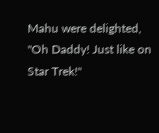Mahu were delighted, "Oh Daddy! Just like on Star Trek!"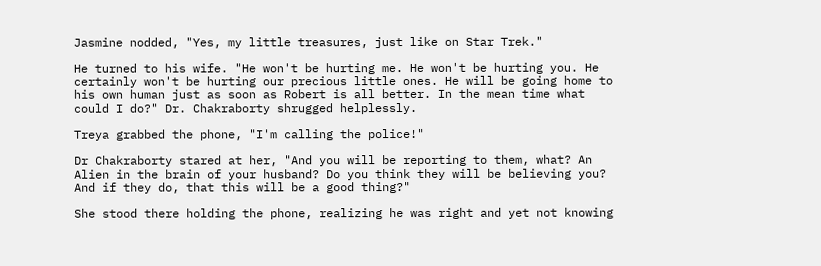Jasmine nodded, "Yes, my little treasures, just like on Star Trek."

He turned to his wife. "He won't be hurting me. He won't be hurting you. He certainly won't be hurting our precious little ones. He will be going home to his own human just as soon as Robert is all better. In the mean time what could I do?" Dr. Chakraborty shrugged helplessly.

Treya grabbed the phone, "I'm calling the police!"

Dr Chakraborty stared at her, "And you will be reporting to them, what? An Alien in the brain of your husband? Do you think they will be believing you? And if they do, that this will be a good thing?"

She stood there holding the phone, realizing he was right and yet not knowing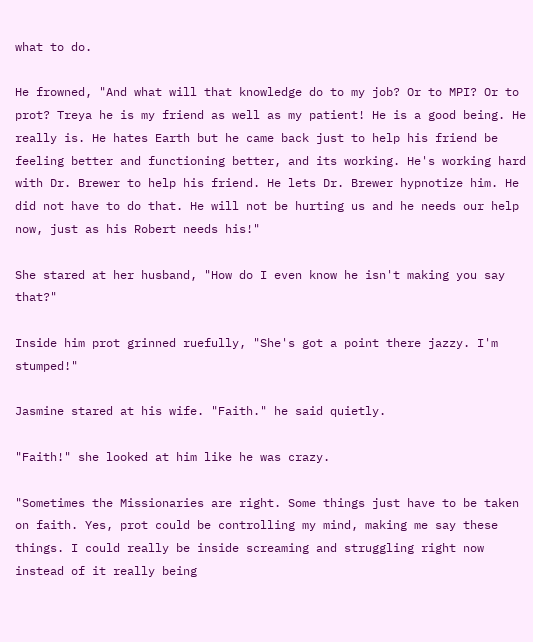what to do.

He frowned, "And what will that knowledge do to my job? Or to MPI? Or to prot? Treya he is my friend as well as my patient! He is a good being. He really is. He hates Earth but he came back just to help his friend be feeling better and functioning better, and its working. He's working hard with Dr. Brewer to help his friend. He lets Dr. Brewer hypnotize him. He did not have to do that. He will not be hurting us and he needs our help now, just as his Robert needs his!"

She stared at her husband, "How do I even know he isn't making you say that?"

Inside him prot grinned ruefully, "She's got a point there jazzy. I'm stumped!"

Jasmine stared at his wife. "Faith." he said quietly.

"Faith!" she looked at him like he was crazy.

"Sometimes the Missionaries are right. Some things just have to be taken on faith. Yes, prot could be controlling my mind, making me say these things. I could really be inside screaming and struggling right now instead of it really being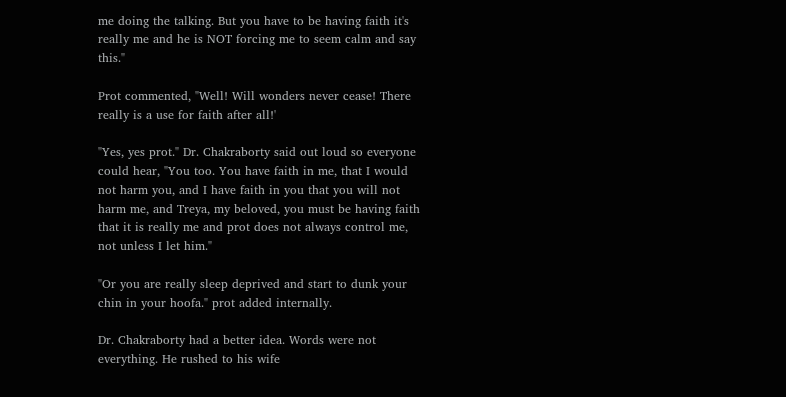me doing the talking. But you have to be having faith it's really me and he is NOT forcing me to seem calm and say this."

Prot commented, "Well! Will wonders never cease! There really is a use for faith after all!'

"Yes, yes prot." Dr. Chakraborty said out loud so everyone could hear, "You too. You have faith in me, that I would not harm you, and I have faith in you that you will not harm me, and Treya, my beloved, you must be having faith that it is really me and prot does not always control me, not unless I let him."

"Or you are really sleep deprived and start to dunk your chin in your hoofa." prot added internally.

Dr. Chakraborty had a better idea. Words were not everything. He rushed to his wife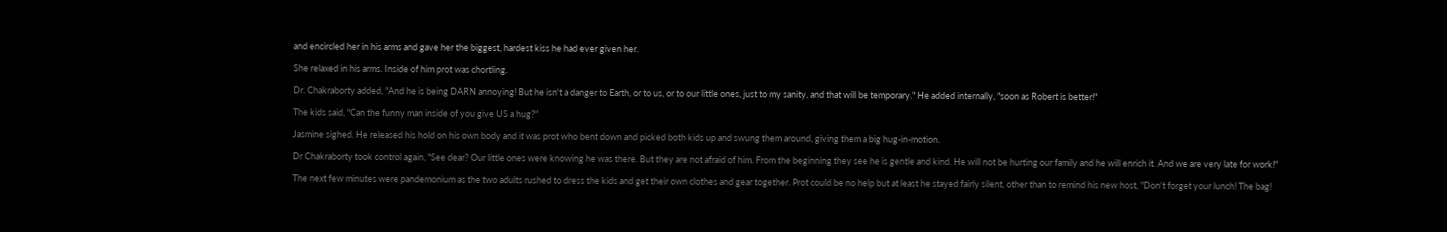and encircled her in his arms and gave her the biggest, hardest kiss he had ever given her.

She relaxed in his arms. Inside of him prot was chortling.

Dr. Chakraborty added, "And he is being DARN annoying! But he isn't a danger to Earth, or to us, or to our little ones, just to my sanity, and that will be temporary." He added internally, "soon as Robert is better!"

The kids said, "Can the funny man inside of you give US a hug?"

Jasmine sighed. He released his hold on his own body and it was prot who bent down and picked both kids up and swung them around, giving them a big hug-in-motion.

Dr Chakraborty took control again, "See dear? Our little ones were knowing he was there. But they are not afraid of him. From the beginning they see he is gentle and kind. He will not be hurting our family and he will enrich it. And we are very late for work!"

The next few minutes were pandemonium as the two adults rushed to dress the kids and get their own clothes and gear together. Prot could be no help but at least he stayed fairly silent, other than to remind his new host, "Don't forget your lunch! The bag!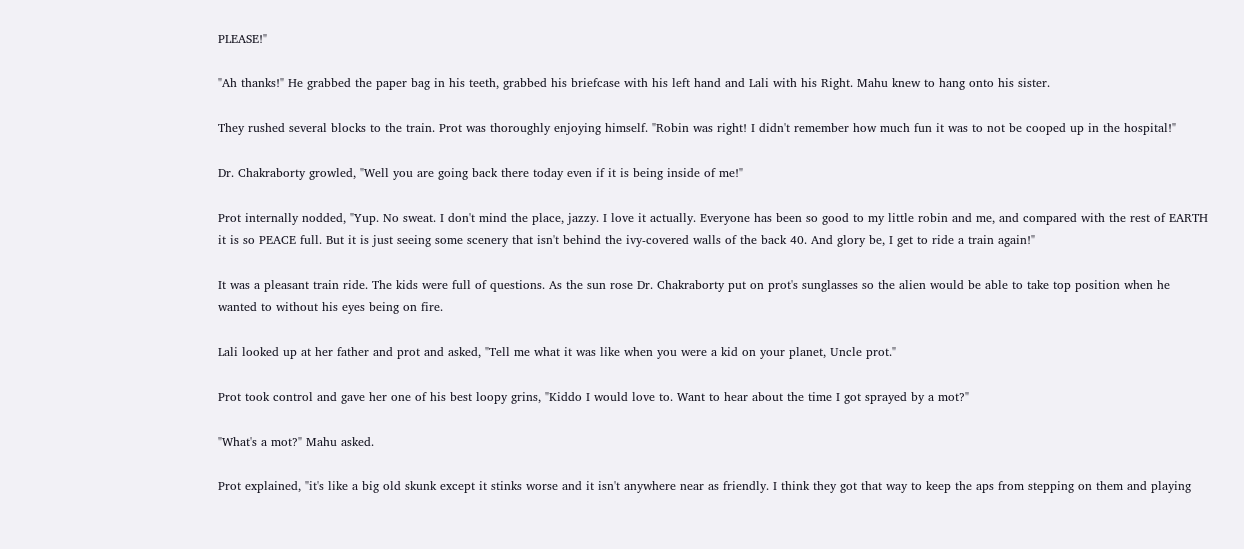PLEASE!"

"Ah thanks!" He grabbed the paper bag in his teeth, grabbed his briefcase with his left hand and Lali with his Right. Mahu knew to hang onto his sister.

They rushed several blocks to the train. Prot was thoroughly enjoying himself. "Robin was right! I didn't remember how much fun it was to not be cooped up in the hospital!"

Dr. Chakraborty growled, "Well you are going back there today even if it is being inside of me!"

Prot internally nodded, "Yup. No sweat. I don't mind the place, jazzy. I love it actually. Everyone has been so good to my little robin and me, and compared with the rest of EARTH it is so PEACE full. But it is just seeing some scenery that isn't behind the ivy-covered walls of the back 40. And glory be, I get to ride a train again!"

It was a pleasant train ride. The kids were full of questions. As the sun rose Dr. Chakraborty put on prot's sunglasses so the alien would be able to take top position when he wanted to without his eyes being on fire.

Lali looked up at her father and prot and asked, "Tell me what it was like when you were a kid on your planet, Uncle prot."

Prot took control and gave her one of his best loopy grins, "Kiddo I would love to. Want to hear about the time I got sprayed by a mot?"

"What's a mot?" Mahu asked.

Prot explained, "it's like a big old skunk except it stinks worse and it isn't anywhere near as friendly. I think they got that way to keep the aps from stepping on them and playing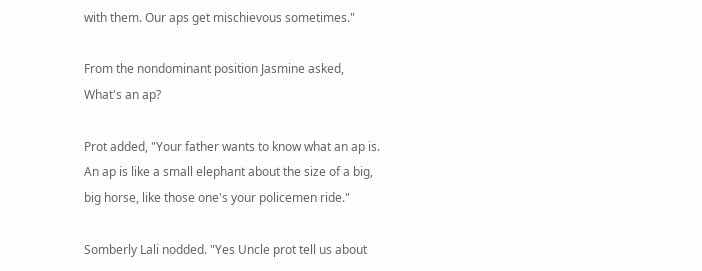with them. Our aps get mischievous sometimes."

From the nondominant position Jasmine asked, What's an ap?

Prot added, "Your father wants to know what an ap is. An ap is like a small elephant about the size of a big, big horse, like those one's your policemen ride."

Somberly Lali nodded. "Yes Uncle prot tell us about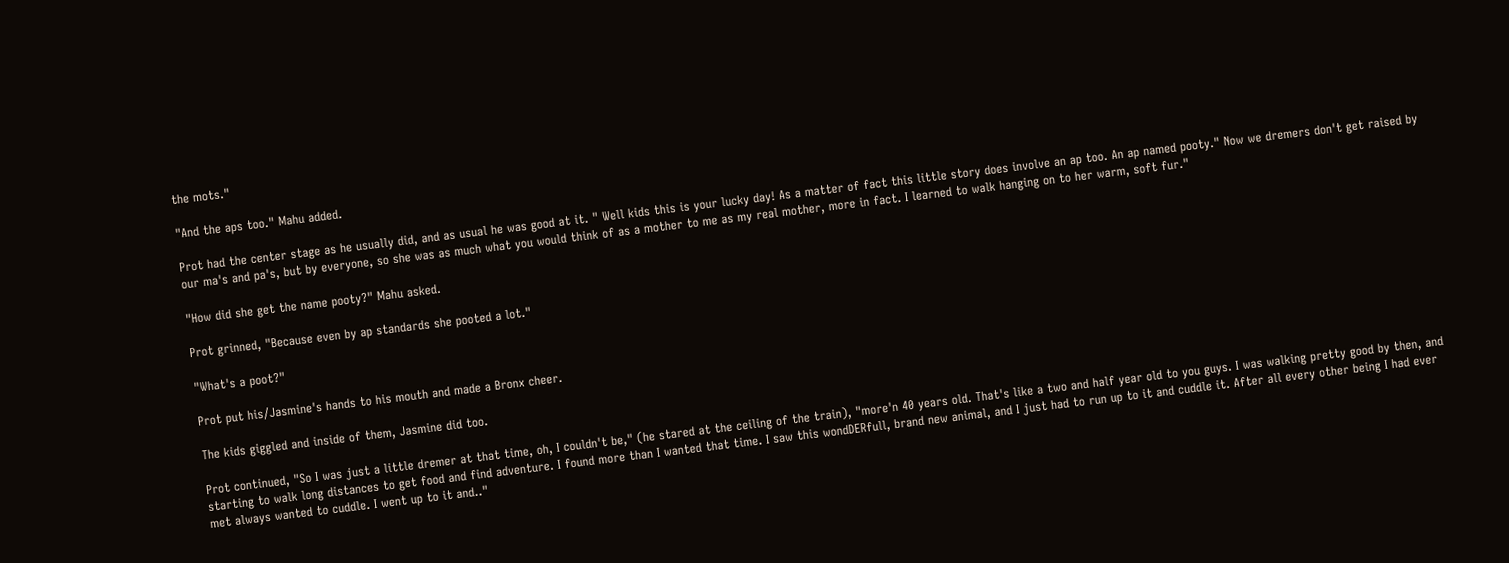the mots."

"And the aps too." Mahu added.

Prot had the center stage as he usually did, and as usual he was good at it. " Well kids this is your lucky day! As a matter of fact this little story does involve an ap too. An ap named pooty." Now we dremers don't get raised by our ma's and pa's, but by everyone, so she was as much what you would think of as a mother to me as my real mother, more in fact. I learned to walk hanging on to her warm, soft fur."

"How did she get the name pooty?" Mahu asked.

Prot grinned, "Because even by ap standards she pooted a lot."

"What's a poot?"

Prot put his/Jasmine's hands to his mouth and made a Bronx cheer.

The kids giggled and inside of them, Jasmine did too.

Prot continued, "So I was just a little dremer at that time, oh, I couldn't be," (he stared at the ceiling of the train), "more'n 40 years old. That's like a two and half year old to you guys. I was walking pretty good by then, and starting to walk long distances to get food and find adventure. I found more than I wanted that time. I saw this wondDERfull, brand new animal, and I just had to run up to it and cuddle it. After all every other being I had ever met always wanted to cuddle. I went up to it and.."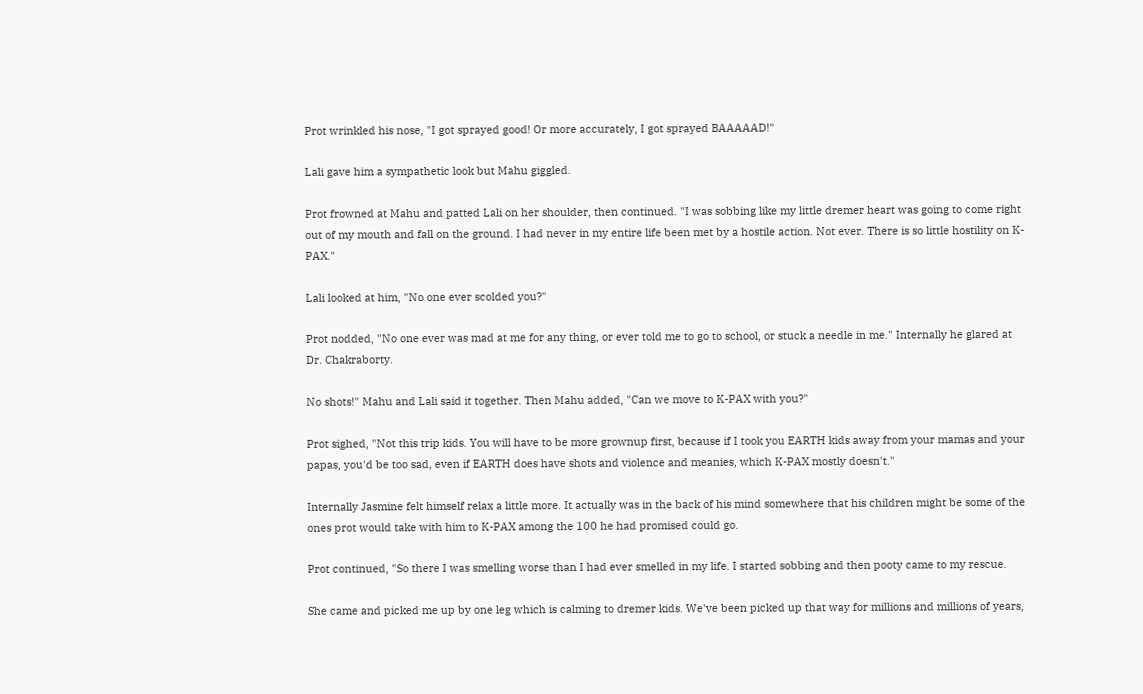Prot wrinkled his nose, "I got sprayed good! Or more accurately, I got sprayed BAAAAAD!"

Lali gave him a sympathetic look but Mahu giggled.

Prot frowned at Mahu and patted Lali on her shoulder, then continued. "I was sobbing like my little dremer heart was going to come right out of my mouth and fall on the ground. I had never in my entire life been met by a hostile action. Not ever. There is so little hostility on K-PAX."

Lali looked at him, "No one ever scolded you?"

Prot nodded, "No one ever was mad at me for any thing, or ever told me to go to school, or stuck a needle in me." Internally he glared at Dr. Chakraborty.

No shots!" Mahu and Lali said it together. Then Mahu added, "Can we move to K-PAX with you?"

Prot sighed, "Not this trip kids. You will have to be more grownup first, because if I took you EARTH kids away from your mamas and your papas, you'd be too sad, even if EARTH does have shots and violence and meanies, which K-PAX mostly doesn't."

Internally Jasmine felt himself relax a little more. It actually was in the back of his mind somewhere that his children might be some of the ones prot would take with him to K-PAX among the 100 he had promised could go.

Prot continued, "So there I was smelling worse than I had ever smelled in my life. I started sobbing and then pooty came to my rescue.

She came and picked me up by one leg which is calming to dremer kids. We've been picked up that way for millions and millions of years,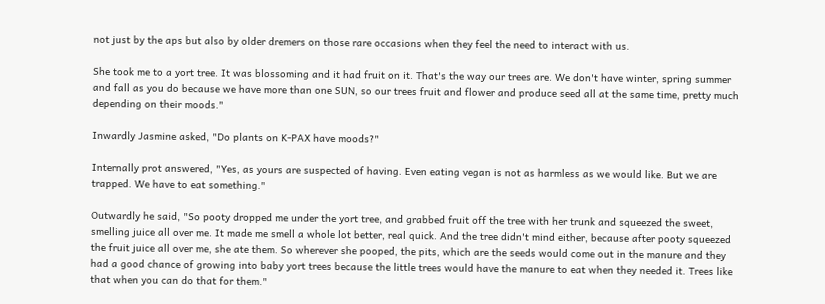not just by the aps but also by older dremers on those rare occasions when they feel the need to interact with us.

She took me to a yort tree. It was blossoming and it had fruit on it. That's the way our trees are. We don't have winter, spring summer and fall as you do because we have more than one SUN, so our trees fruit and flower and produce seed all at the same time, pretty much depending on their moods."

Inwardly Jasmine asked, "Do plants on K-PAX have moods?"

Internally prot answered, "Yes, as yours are suspected of having. Even eating vegan is not as harmless as we would like. But we are trapped. We have to eat something."

Outwardly he said, "So pooty dropped me under the yort tree, and grabbed fruit off the tree with her trunk and squeezed the sweet, smelling juice all over me. It made me smell a whole lot better, real quick. And the tree didn't mind either, because after pooty squeezed the fruit juice all over me, she ate them. So wherever she pooped, the pits, which are the seeds would come out in the manure and they had a good chance of growing into baby yort trees because the little trees would have the manure to eat when they needed it. Trees like that when you can do that for them."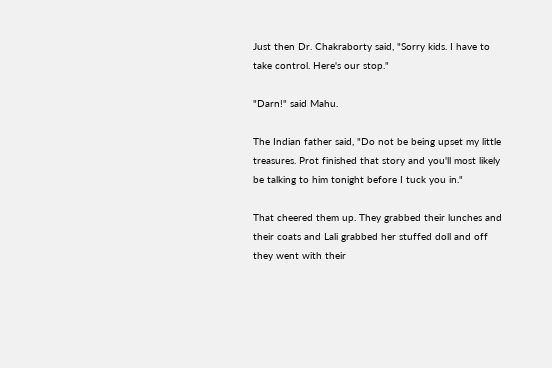Just then Dr. Chakraborty said, "Sorry kids. I have to take control. Here's our stop."

"Darn!" said Mahu.

The Indian father said, "Do not be being upset my little treasures. Prot finished that story and you'll most likely be talking to him tonight before I tuck you in."

That cheered them up. They grabbed their lunches and their coats and Lali grabbed her stuffed doll and off they went with their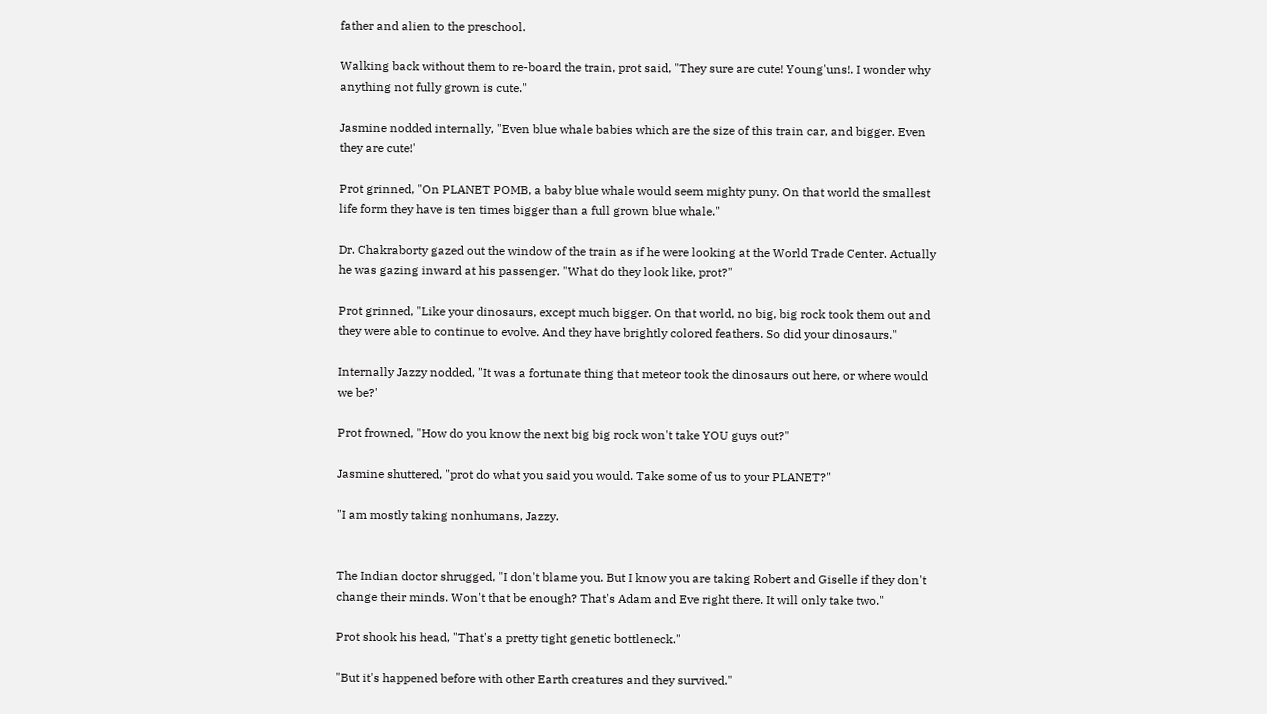father and alien to the preschool.

Walking back without them to re-board the train, prot said, "They sure are cute! Young'uns!. I wonder why anything not fully grown is cute."

Jasmine nodded internally, "Even blue whale babies which are the size of this train car, and bigger. Even they are cute!'

Prot grinned, "On PLANET POMB, a baby blue whale would seem mighty puny. On that world the smallest life form they have is ten times bigger than a full grown blue whale."

Dr. Chakraborty gazed out the window of the train as if he were looking at the World Trade Center. Actually he was gazing inward at his passenger. "What do they look like, prot?"

Prot grinned, "Like your dinosaurs, except much bigger. On that world, no big, big rock took them out and they were able to continue to evolve. And they have brightly colored feathers. So did your dinosaurs."

Internally Jazzy nodded, "It was a fortunate thing that meteor took the dinosaurs out here, or where would we be?'

Prot frowned, "How do you know the next big big rock won't take YOU guys out?"

Jasmine shuttered, "prot do what you said you would. Take some of us to your PLANET?"

"I am mostly taking nonhumans, Jazzy.


The Indian doctor shrugged, "I don't blame you. But I know you are taking Robert and Giselle if they don't change their minds. Won't that be enough? That's Adam and Eve right there. It will only take two."

Prot shook his head, "That's a pretty tight genetic bottleneck."

"But it's happened before with other Earth creatures and they survived."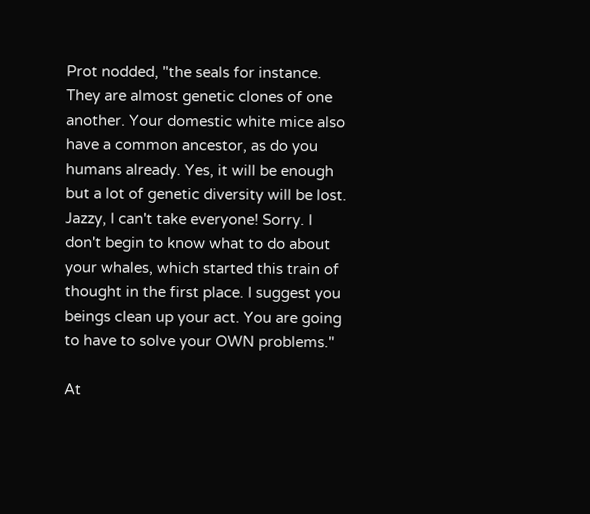Prot nodded, "the seals for instance. They are almost genetic clones of one another. Your domestic white mice also have a common ancestor, as do you humans already. Yes, it will be enough but a lot of genetic diversity will be lost. Jazzy, I can't take everyone! Sorry. I don't begin to know what to do about your whales, which started this train of thought in the first place. I suggest you beings clean up your act. You are going to have to solve your OWN problems."

At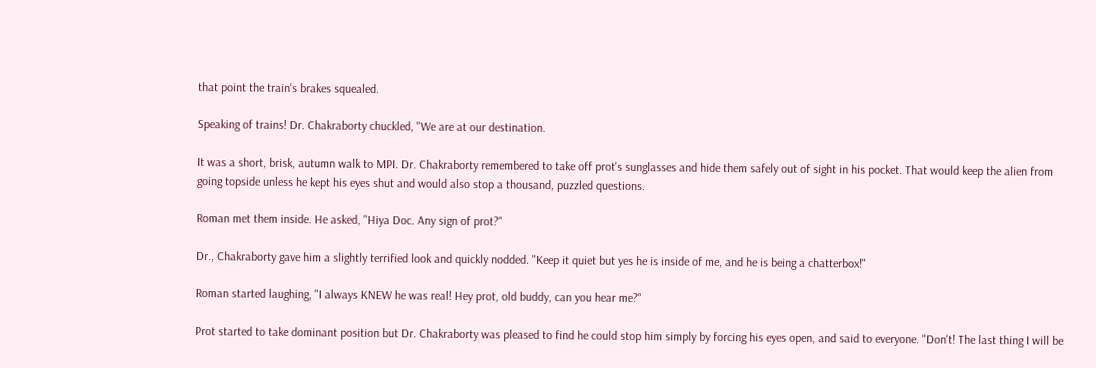that point the train's brakes squealed.

Speaking of trains! Dr. Chakraborty chuckled, "We are at our destination.

It was a short, brisk, autumn walk to MPI. Dr. Chakraborty remembered to take off prot's sunglasses and hide them safely out of sight in his pocket. That would keep the alien from going topside unless he kept his eyes shut and would also stop a thousand, puzzled questions.

Roman met them inside. He asked, "Hiya Doc. Any sign of prot?"

Dr., Chakraborty gave him a slightly terrified look and quickly nodded. "Keep it quiet but yes he is inside of me, and he is being a chatterbox!"

Roman started laughing, "I always KNEW he was real! Hey prot, old buddy, can you hear me?"

Prot started to take dominant position but Dr. Chakraborty was pleased to find he could stop him simply by forcing his eyes open, and said to everyone. "Don't! The last thing I will be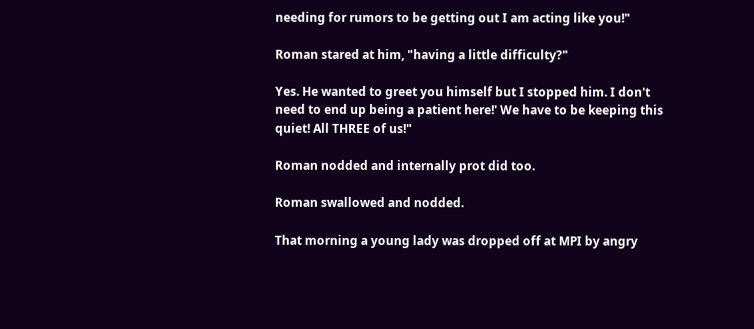needing for rumors to be getting out I am acting like you!"

Roman stared at him, "having a little difficulty?"

Yes. He wanted to greet you himself but I stopped him. I don't need to end up being a patient here!' We have to be keeping this quiet! All THREE of us!"

Roman nodded and internally prot did too.

Roman swallowed and nodded.

That morning a young lady was dropped off at MPI by angry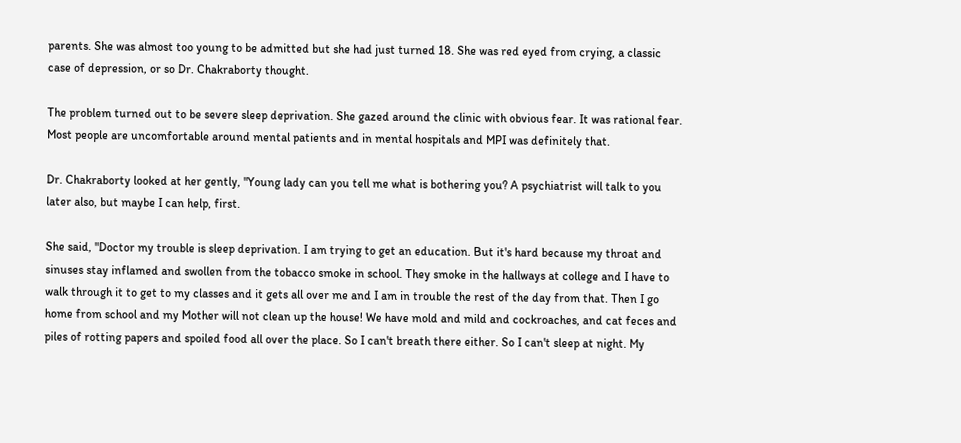parents. She was almost too young to be admitted but she had just turned 18. She was red eyed from crying, a classic case of depression, or so Dr. Chakraborty thought.

The problem turned out to be severe sleep deprivation. She gazed around the clinic with obvious fear. It was rational fear. Most people are uncomfortable around mental patients and in mental hospitals and MPI was definitely that.

Dr. Chakraborty looked at her gently, "Young lady can you tell me what is bothering you? A psychiatrist will talk to you later also, but maybe I can help, first.

She said, "Doctor my trouble is sleep deprivation. I am trying to get an education. But it's hard because my throat and sinuses stay inflamed and swollen from the tobacco smoke in school. They smoke in the hallways at college and I have to walk through it to get to my classes and it gets all over me and I am in trouble the rest of the day from that. Then I go home from school and my Mother will not clean up the house! We have mold and mild and cockroaches, and cat feces and piles of rotting papers and spoiled food all over the place. So I can't breath there either. So I can't sleep at night. My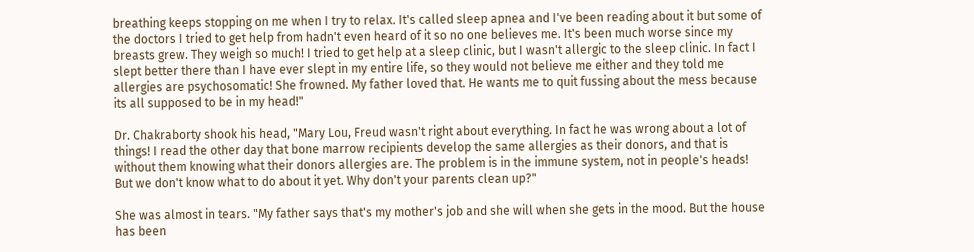breathing keeps stopping on me when I try to relax. It's called sleep apnea and I've been reading about it but some of the doctors I tried to get help from hadn't even heard of it so no one believes me. It's been much worse since my breasts grew. They weigh so much! I tried to get help at a sleep clinic, but I wasn't allergic to the sleep clinic. In fact I slept better there than I have ever slept in my entire life, so they would not believe me either and they told me allergies are psychosomatic! She frowned. My father loved that. He wants me to quit fussing about the mess because its all supposed to be in my head!"

Dr. Chakraborty shook his head, "Mary Lou, Freud wasn't right about everything. In fact he was wrong about a lot of things! I read the other day that bone marrow recipients develop the same allergies as their donors, and that is without them knowing what their donors allergies are. The problem is in the immune system, not in people's heads! But we don't know what to do about it yet. Why don't your parents clean up?"

She was almost in tears. "My father says that's my mother's job and she will when she gets in the mood. But the house has been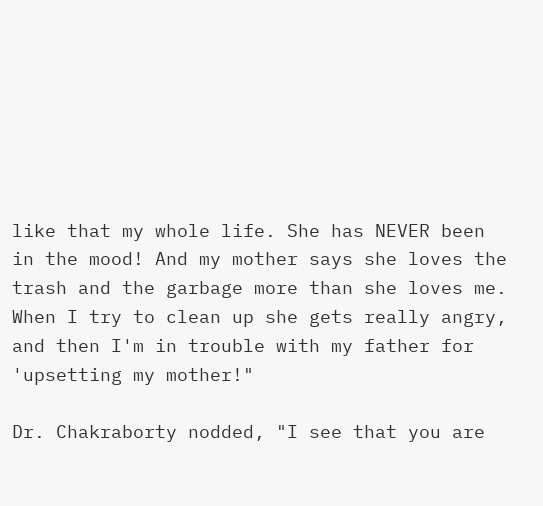like that my whole life. She has NEVER been in the mood! And my mother says she loves the trash and the garbage more than she loves me. When I try to clean up she gets really angry, and then I'm in trouble with my father for 'upsetting my mother!"

Dr. Chakraborty nodded, "I see that you are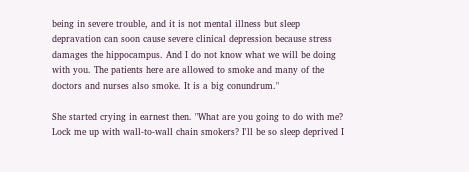being in severe trouble, and it is not mental illness but sleep depravation can soon cause severe clinical depression because stress damages the hippocampus. And I do not know what we will be doing with you. The patients here are allowed to smoke and many of the doctors and nurses also smoke. It is a big conundrum."

She started crying in earnest then. "What are you going to do with me? Lock me up with wall-to-wall chain smokers? I'll be so sleep deprived I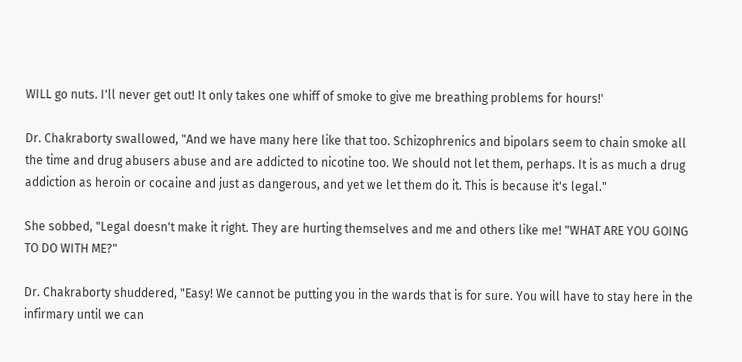WILL go nuts. I'll never get out! It only takes one whiff of smoke to give me breathing problems for hours!'

Dr. Chakraborty swallowed, "And we have many here like that too. Schizophrenics and bipolars seem to chain smoke all the time and drug abusers abuse and are addicted to nicotine too. We should not let them, perhaps. It is as much a drug addiction as heroin or cocaine and just as dangerous, and yet we let them do it. This is because it's legal."

She sobbed, "Legal doesn't make it right. They are hurting themselves and me and others like me! "WHAT ARE YOU GOING TO DO WITH ME?"

Dr. Chakraborty shuddered, "Easy! We cannot be putting you in the wards that is for sure. You will have to stay here in the infirmary until we can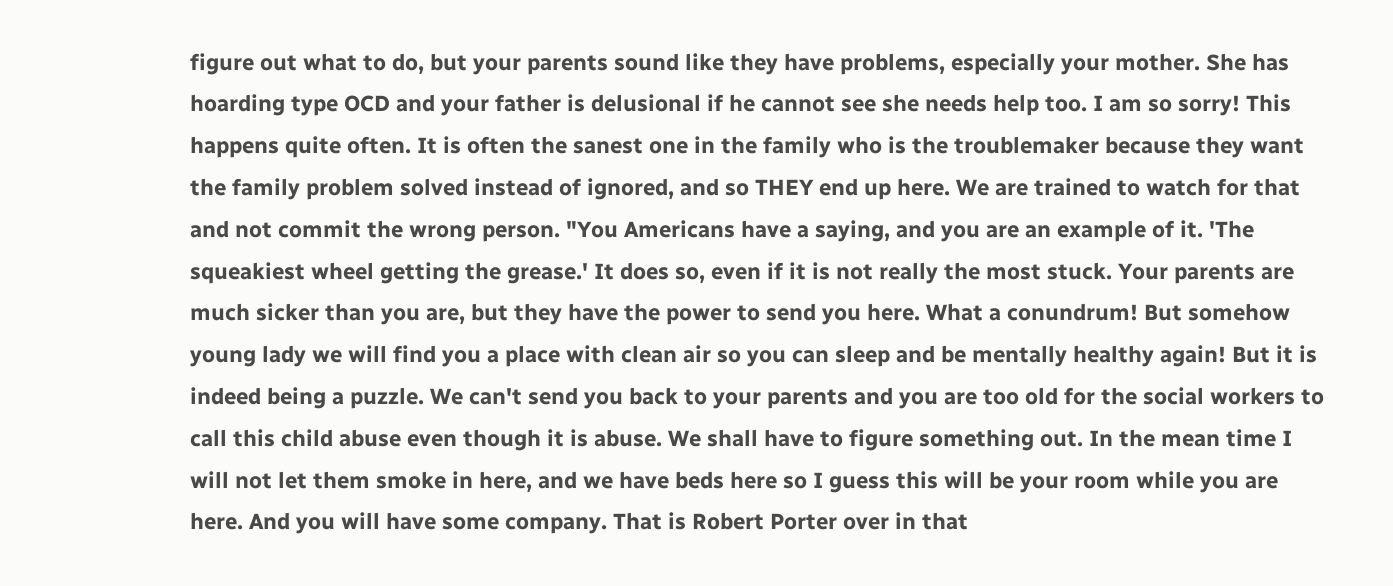figure out what to do, but your parents sound like they have problems, especially your mother. She has hoarding type OCD and your father is delusional if he cannot see she needs help too. I am so sorry! This happens quite often. It is often the sanest one in the family who is the troublemaker because they want the family problem solved instead of ignored, and so THEY end up here. We are trained to watch for that and not commit the wrong person. "You Americans have a saying, and you are an example of it. 'The squeakiest wheel getting the grease.' It does so, even if it is not really the most stuck. Your parents are much sicker than you are, but they have the power to send you here. What a conundrum! But somehow young lady we will find you a place with clean air so you can sleep and be mentally healthy again! But it is indeed being a puzzle. We can't send you back to your parents and you are too old for the social workers to call this child abuse even though it is abuse. We shall have to figure something out. In the mean time I will not let them smoke in here, and we have beds here so I guess this will be your room while you are here. And you will have some company. That is Robert Porter over in that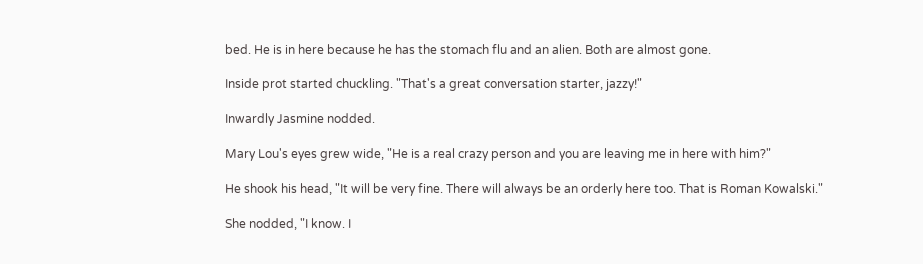bed. He is in here because he has the stomach flu and an alien. Both are almost gone.

Inside prot started chuckling. "That's a great conversation starter, jazzy!"

Inwardly Jasmine nodded.

Mary Lou's eyes grew wide, "He is a real crazy person and you are leaving me in here with him?"

He shook his head, "It will be very fine. There will always be an orderly here too. That is Roman Kowalski."

She nodded, "I know. I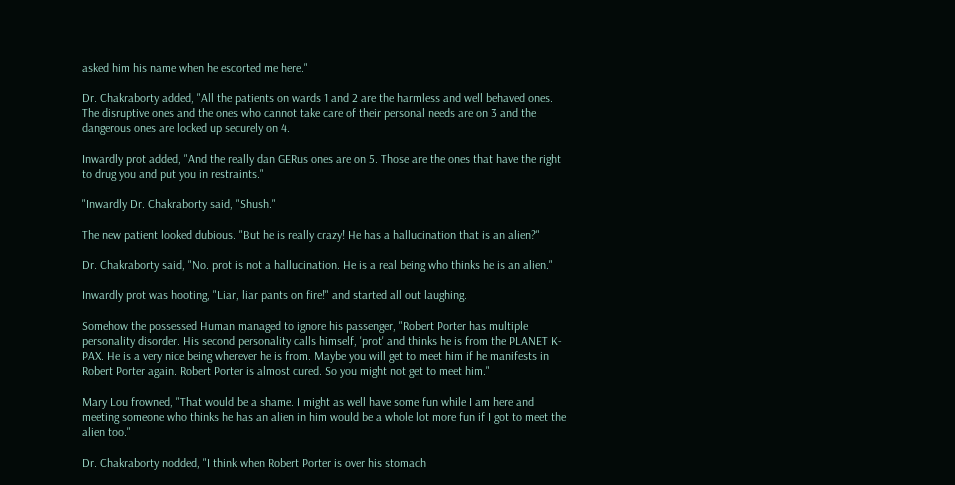asked him his name when he escorted me here."

Dr. Chakraborty added, "All the patients on wards 1 and 2 are the harmless and well behaved ones. The disruptive ones and the ones who cannot take care of their personal needs are on 3 and the dangerous ones are locked up securely on 4.

Inwardly prot added, "And the really dan GERus ones are on 5. Those are the ones that have the right to drug you and put you in restraints."

"Inwardly Dr. Chakraborty said, "Shush."

The new patient looked dubious. "But he is really crazy! He has a hallucination that is an alien?"

Dr. Chakraborty said, "No. prot is not a hallucination. He is a real being who thinks he is an alien."

Inwardly prot was hooting, "Liar, liar pants on fire!" and started all out laughing.

Somehow the possessed Human managed to ignore his passenger, "Robert Porter has multiple personality disorder. His second personality calls himself, 'prot' and thinks he is from the PLANET K-PAX. He is a very nice being wherever he is from. Maybe you will get to meet him if he manifests in Robert Porter again. Robert Porter is almost cured. So you might not get to meet him."

Mary Lou frowned, "That would be a shame. I might as well have some fun while I am here and meeting someone who thinks he has an alien in him would be a whole lot more fun if I got to meet the alien too."

Dr. Chakraborty nodded, "I think when Robert Porter is over his stomach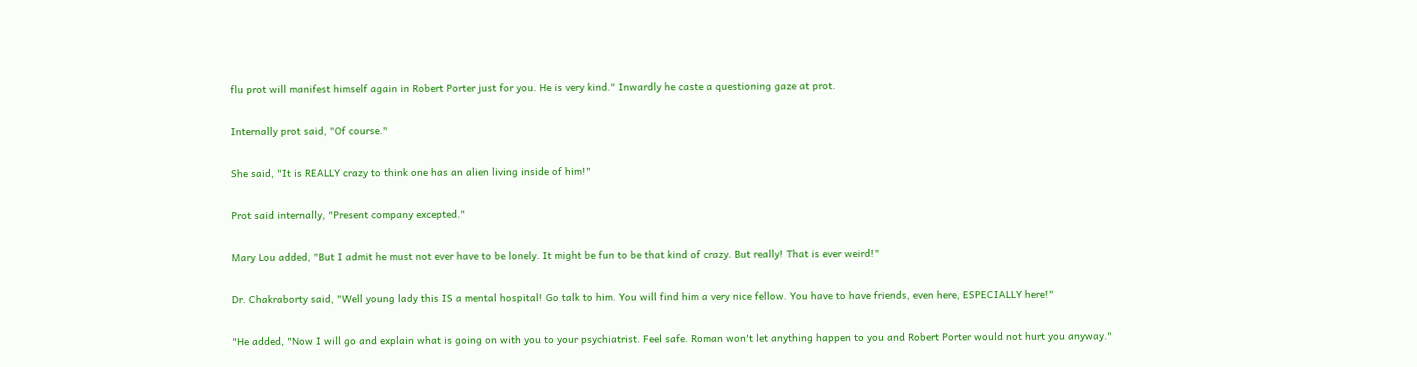flu prot will manifest himself again in Robert Porter just for you. He is very kind." Inwardly he caste a questioning gaze at prot.

Internally prot said, "Of course."

She said, "It is REALLY crazy to think one has an alien living inside of him!"

Prot said internally, "Present company excepted."

Mary Lou added, "But I admit he must not ever have to be lonely. It might be fun to be that kind of crazy. But really! That is ever weird!"

Dr. Chakraborty said, "Well young lady this IS a mental hospital! Go talk to him. You will find him a very nice fellow. You have to have friends, even here, ESPECIALLY here!"

"He added, "Now I will go and explain what is going on with you to your psychiatrist. Feel safe. Roman won't let anything happen to you and Robert Porter would not hurt you anyway."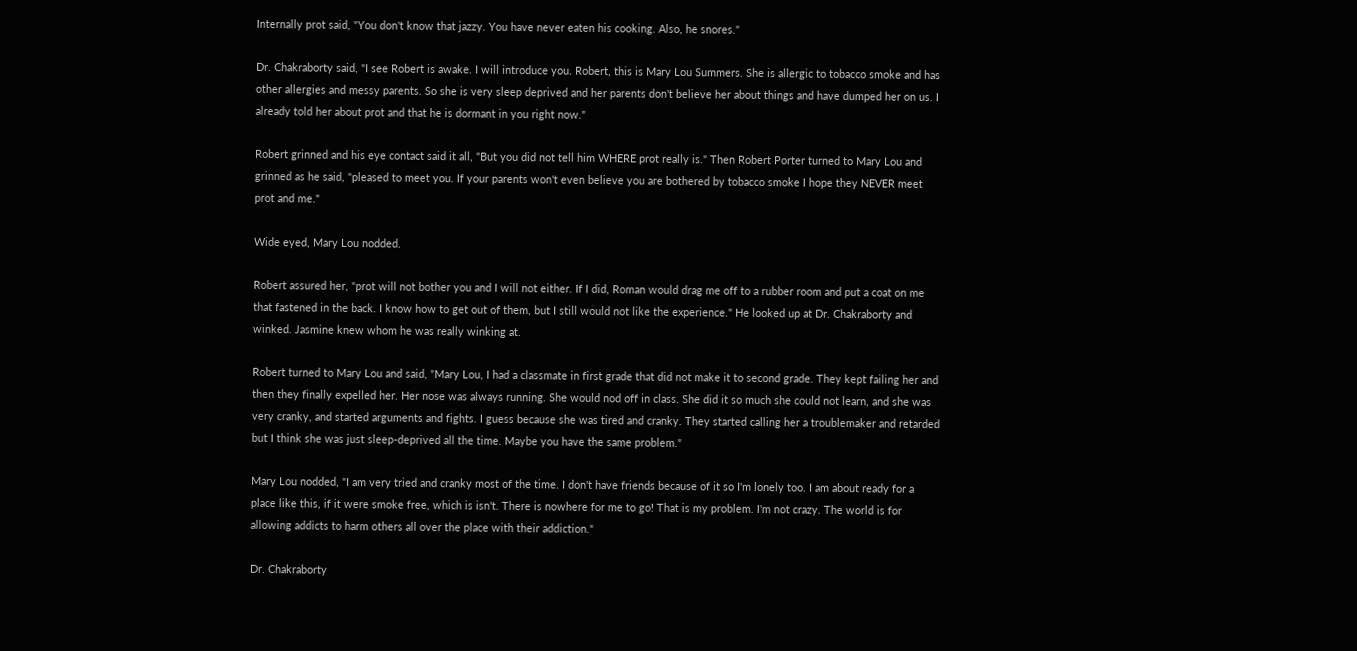Internally prot said, "You don't know that jazzy. You have never eaten his cooking. Also, he snores."

Dr. Chakraborty said, "I see Robert is awake. I will introduce you. Robert, this is Mary Lou Summers. She is allergic to tobacco smoke and has other allergies and messy parents. So she is very sleep deprived and her parents don't believe her about things and have dumped her on us. I already told her about prot and that he is dormant in you right now."

Robert grinned and his eye contact said it all, "But you did not tell him WHERE prot really is." Then Robert Porter turned to Mary Lou and grinned as he said, "pleased to meet you. If your parents won't even believe you are bothered by tobacco smoke I hope they NEVER meet prot and me."

Wide eyed, Mary Lou nodded.

Robert assured her, "prot will not bother you and I will not either. If I did, Roman would drag me off to a rubber room and put a coat on me that fastened in the back. I know how to get out of them, but I still would not like the experience." He looked up at Dr. Chakraborty and winked. Jasmine knew whom he was really winking at.

Robert turned to Mary Lou and said, "Mary Lou, I had a classmate in first grade that did not make it to second grade. They kept failing her and then they finally expelled her. Her nose was always running. She would nod off in class. She did it so much she could not learn, and she was very cranky, and started arguments and fights. I guess because she was tired and cranky. They started calling her a troublemaker and retarded but I think she was just sleep-deprived all the time. Maybe you have the same problem."

Mary Lou nodded, "I am very tried and cranky most of the time. I don't have friends because of it so I'm lonely too. I am about ready for a place like this, if it were smoke free, which is isn't. There is nowhere for me to go! That is my problem. I'm not crazy. The world is for allowing addicts to harm others all over the place with their addiction."

Dr. Chakraborty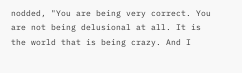nodded, "You are being very correct. You are not being delusional at all. It is the world that is being crazy. And I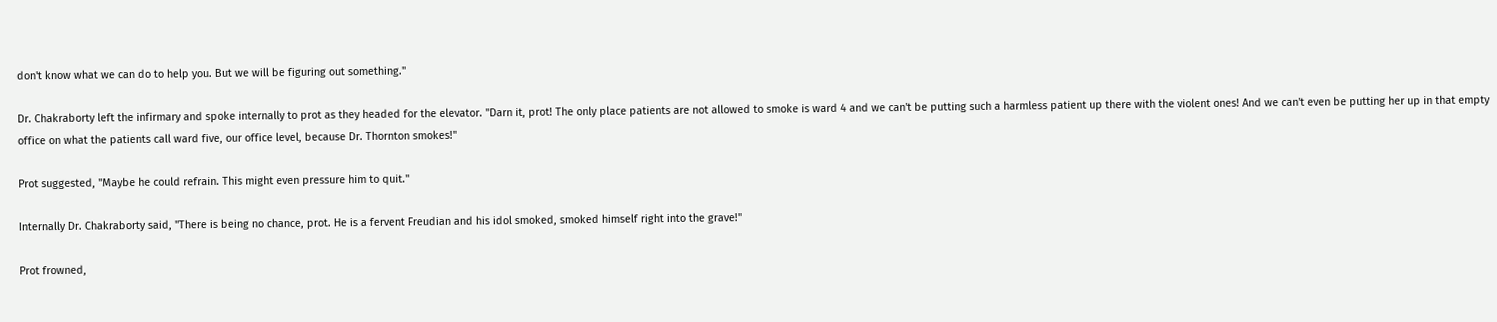don't know what we can do to help you. But we will be figuring out something."

Dr. Chakraborty left the infirmary and spoke internally to prot as they headed for the elevator. "Darn it, prot! The only place patients are not allowed to smoke is ward 4 and we can't be putting such a harmless patient up there with the violent ones! And we can't even be putting her up in that empty office on what the patients call ward five, our office level, because Dr. Thornton smokes!"

Prot suggested, "Maybe he could refrain. This might even pressure him to quit."

Internally Dr. Chakraborty said, "There is being no chance, prot. He is a fervent Freudian and his idol smoked, smoked himself right into the grave!"

Prot frowned,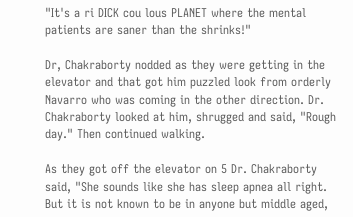"It's a ri DICK cou lous PLANET where the mental patients are saner than the shrinks!"

Dr, Chakraborty nodded as they were getting in the elevator and that got him puzzled look from orderly Navarro who was coming in the other direction. Dr. Chakraborty looked at him, shrugged and said, "Rough day." Then continued walking.

As they got off the elevator on 5 Dr. Chakraborty said, "She sounds like she has sleep apnea all right. But it is not known to be in anyone but middle aged,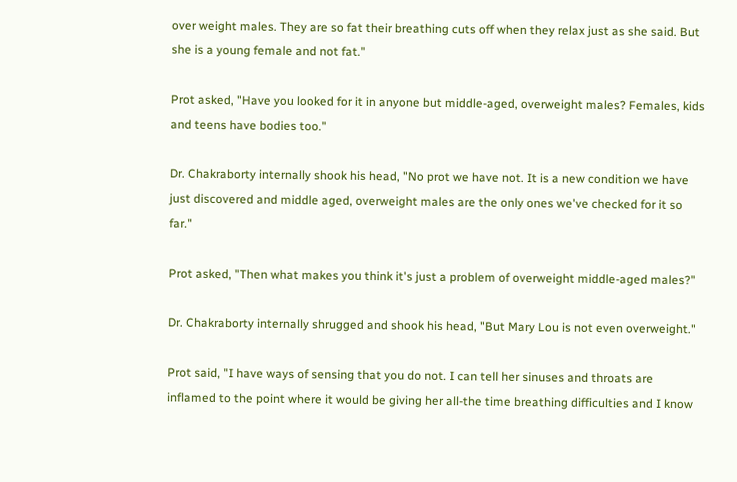over weight males. They are so fat their breathing cuts off when they relax just as she said. But she is a young female and not fat."

Prot asked, "Have you looked for it in anyone but middle-aged, overweight males? Females, kids and teens have bodies too."

Dr. Chakraborty internally shook his head, "No prot we have not. It is a new condition we have just discovered and middle aged, overweight males are the only ones we've checked for it so far."

Prot asked, "Then what makes you think it's just a problem of overweight middle-aged males?"

Dr. Chakraborty internally shrugged and shook his head, "But Mary Lou is not even overweight."

Prot said, "I have ways of sensing that you do not. I can tell her sinuses and throats are inflamed to the point where it would be giving her all-the time breathing difficulties and I know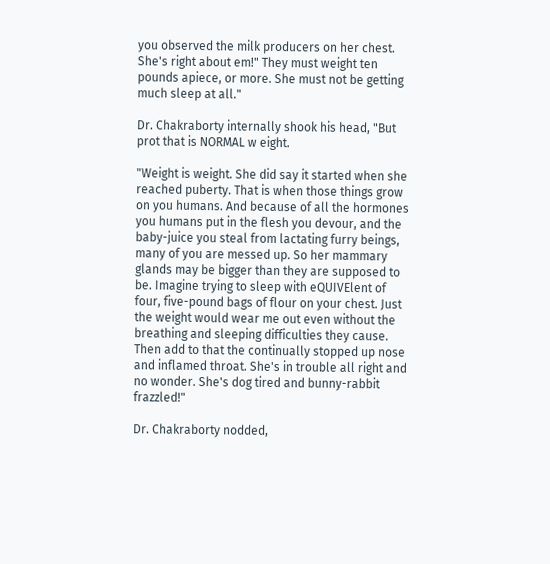you observed the milk producers on her chest. She's right about em!" They must weight ten pounds apiece, or more. She must not be getting much sleep at all."

Dr. Chakraborty internally shook his head, "But prot that is NORMAL w eight.

"Weight is weight. She did say it started when she reached puberty. That is when those things grow on you humans. And because of all the hormones you humans put in the flesh you devour, and the baby-juice you steal from lactating furry beings, many of you are messed up. So her mammary glands may be bigger than they are supposed to be. Imagine trying to sleep with eQUIVElent of four, five-pound bags of flour on your chest. Just the weight would wear me out even without the breathing and sleeping difficulties they cause. Then add to that the continually stopped up nose and inflamed throat. She's in trouble all right and no wonder. She's dog tired and bunny-rabbit frazzled!"

Dr. Chakraborty nodded,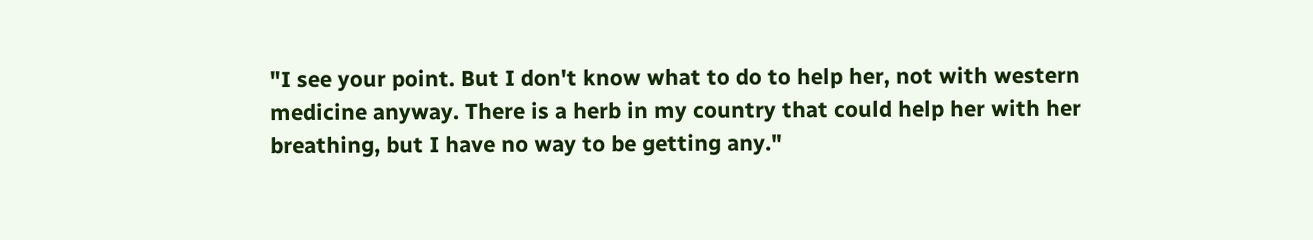"I see your point. But I don't know what to do to help her, not with western medicine anyway. There is a herb in my country that could help her with her breathing, but I have no way to be getting any."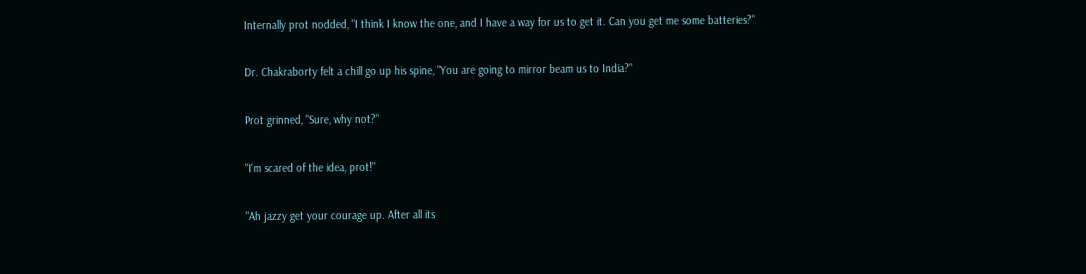Internally prot nodded, "I think I know the one, and I have a way for us to get it. Can you get me some batteries?"

Dr. Chakraborty felt a chill go up his spine, "You are going to mirror beam us to India?"

Prot grinned, "Sure, why not?"

"I'm scared of the idea, prot!"

"Ah jazzy get your courage up. After all its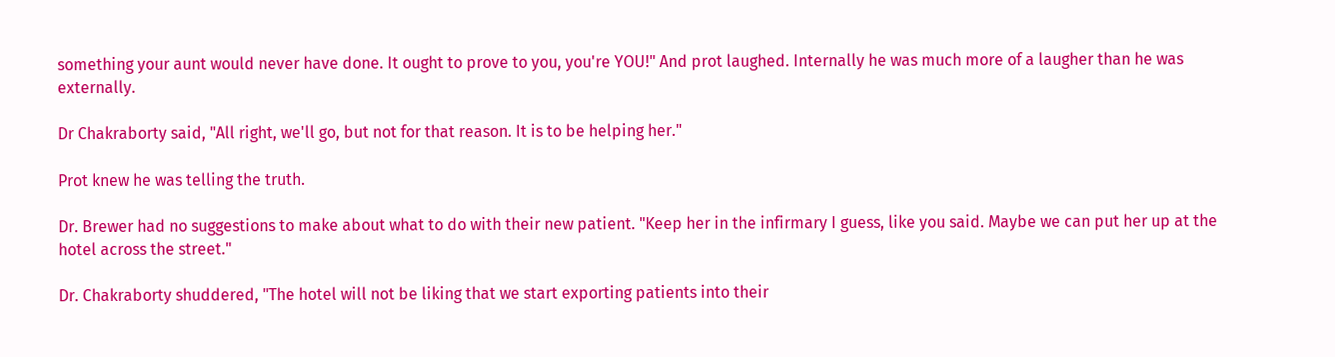something your aunt would never have done. It ought to prove to you, you're YOU!" And prot laughed. Internally he was much more of a laugher than he was externally.

Dr Chakraborty said, "All right, we'll go, but not for that reason. It is to be helping her."

Prot knew he was telling the truth.

Dr. Brewer had no suggestions to make about what to do with their new patient. "Keep her in the infirmary I guess, like you said. Maybe we can put her up at the hotel across the street."

Dr. Chakraborty shuddered, "The hotel will not be liking that we start exporting patients into their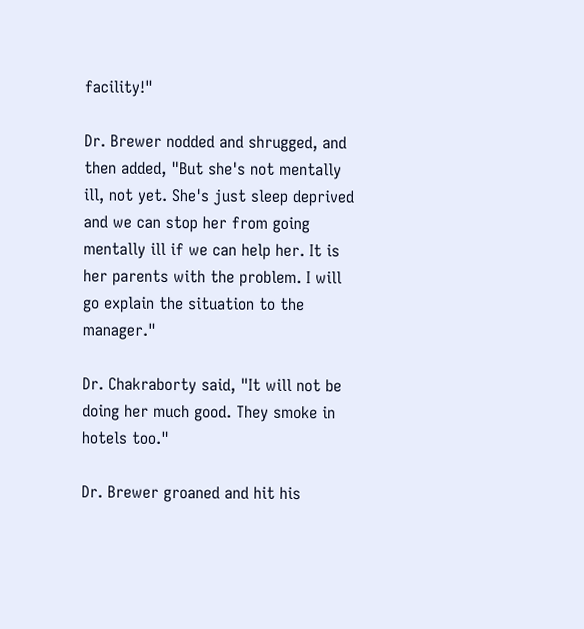facility!"

Dr. Brewer nodded and shrugged, and then added, "But she's not mentally ill, not yet. She's just sleep deprived and we can stop her from going mentally ill if we can help her. It is her parents with the problem. I will go explain the situation to the manager."

Dr. Chakraborty said, "It will not be doing her much good. They smoke in hotels too."

Dr. Brewer groaned and hit his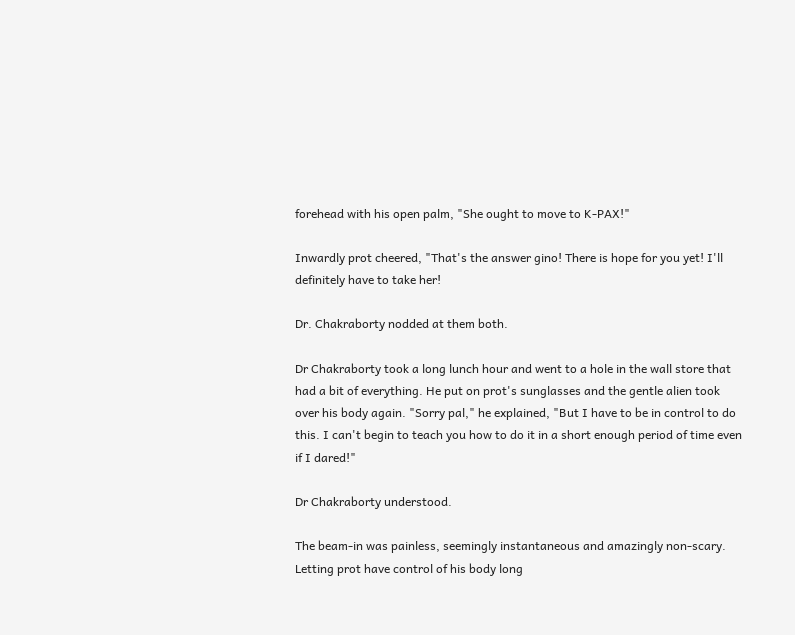forehead with his open palm, "She ought to move to K-PAX!"

Inwardly prot cheered, "That's the answer gino! There is hope for you yet! I'll definitely have to take her!

Dr. Chakraborty nodded at them both.

Dr Chakraborty took a long lunch hour and went to a hole in the wall store that had a bit of everything. He put on prot's sunglasses and the gentle alien took over his body again. "Sorry pal," he explained, "But I have to be in control to do this. I can't begin to teach you how to do it in a short enough period of time even if I dared!"

Dr Chakraborty understood.

The beam-in was painless, seemingly instantaneous and amazingly non-scary. Letting prot have control of his body long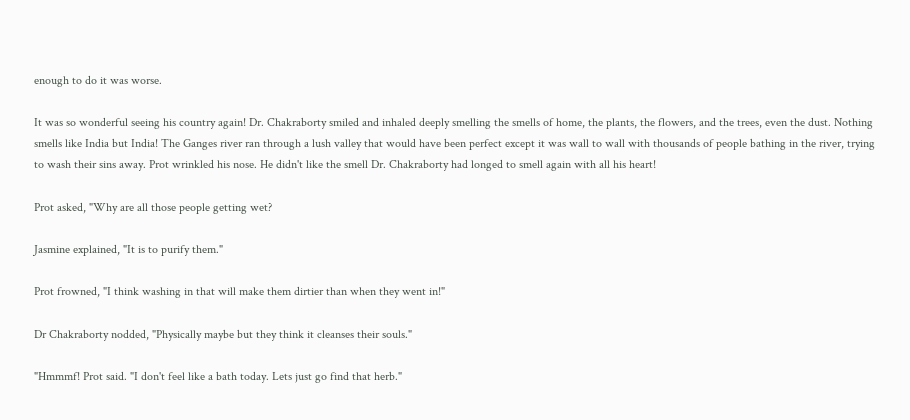enough to do it was worse.

It was so wonderful seeing his country again! Dr. Chakraborty smiled and inhaled deeply smelling the smells of home, the plants, the flowers, and the trees, even the dust. Nothing smells like India but India! The Ganges river ran through a lush valley that would have been perfect except it was wall to wall with thousands of people bathing in the river, trying to wash their sins away. Prot wrinkled his nose. He didn't like the smell Dr. Chakraborty had longed to smell again with all his heart!

Prot asked, "Why are all those people getting wet?

Jasmine explained, "It is to purify them."

Prot frowned, "I think washing in that will make them dirtier than when they went in!"

Dr Chakraborty nodded, "Physically maybe but they think it cleanses their souls."

"Hmmmf! Prot said. "I don't feel like a bath today. Lets just go find that herb."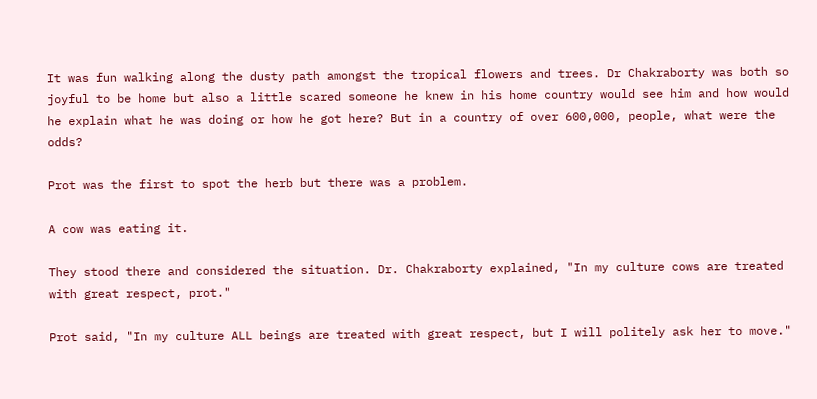It was fun walking along the dusty path amongst the tropical flowers and trees. Dr Chakraborty was both so joyful to be home but also a little scared someone he knew in his home country would see him and how would he explain what he was doing or how he got here? But in a country of over 600,000, people, what were the odds?

Prot was the first to spot the herb but there was a problem.

A cow was eating it.

They stood there and considered the situation. Dr. Chakraborty explained, "In my culture cows are treated with great respect, prot."

Prot said, "In my culture ALL beings are treated with great respect, but I will politely ask her to move."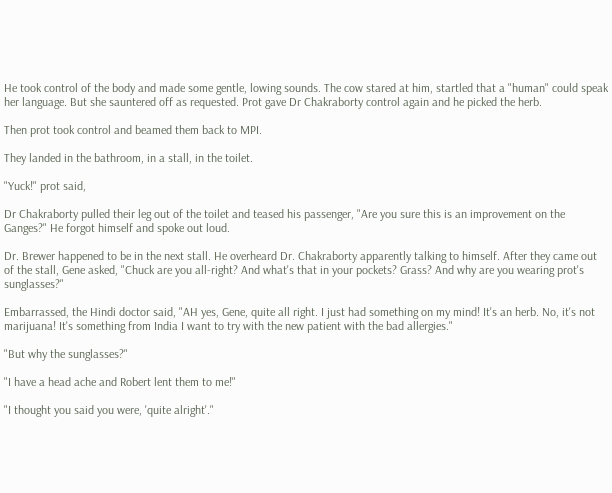He took control of the body and made some gentle, lowing sounds. The cow stared at him, startled that a "human" could speak her language. But she sauntered off as requested. Prot gave Dr Chakraborty control again and he picked the herb.

Then prot took control and beamed them back to MPI.

They landed in the bathroom, in a stall, in the toilet.

"Yuck!" prot said,

Dr Chakraborty pulled their leg out of the toilet and teased his passenger, "Are you sure this is an improvement on the Ganges?" He forgot himself and spoke out loud.

Dr. Brewer happened to be in the next stall. He overheard Dr. Chakraborty apparently talking to himself. After they came out of the stall, Gene asked, "Chuck are you all-right? And what's that in your pockets? Grass? And why are you wearing prot's sunglasses?"

Embarrassed, the Hindi doctor said, "AH yes, Gene, quite all right. I just had something on my mind! It's an herb. No, it's not marijuana! It's something from India I want to try with the new patient with the bad allergies."

"But why the sunglasses?"

"I have a head ache and Robert lent them to me!"

"I thought you said you were, 'quite alright'."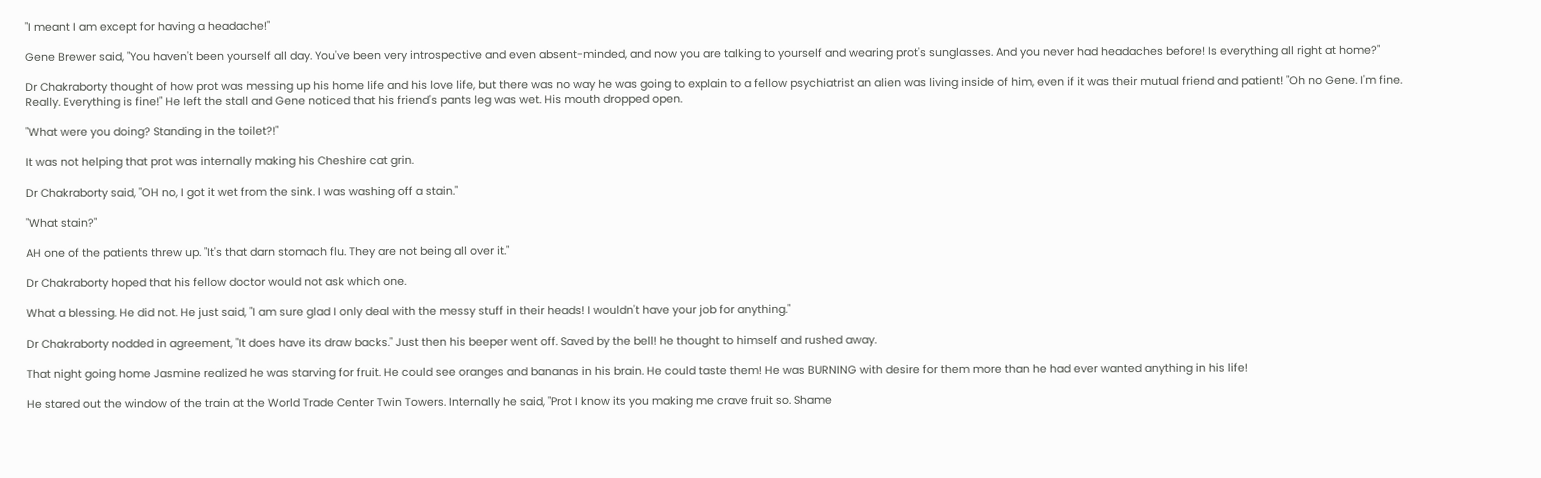"I meant I am except for having a headache!"

Gene Brewer said, "You haven't been yourself all day. You've been very introspective and even absent-minded, and now you are talking to yourself and wearing prot's sunglasses. And you never had headaches before! Is everything all right at home?"

Dr Chakraborty thought of how prot was messing up his home life and his love life, but there was no way he was going to explain to a fellow psychiatrist an alien was living inside of him, even if it was their mutual friend and patient! "Oh no Gene. I'm fine. Really. Everything is fine!" He left the stall and Gene noticed that his friend's pants leg was wet. His mouth dropped open.

"What were you doing? Standing in the toilet?!"

It was not helping that prot was internally making his Cheshire cat grin.

Dr Chakraborty said, "OH no, I got it wet from the sink. I was washing off a stain."

"What stain?"

AH one of the patients threw up. "It's that darn stomach flu. They are not being all over it."

Dr Chakraborty hoped that his fellow doctor would not ask which one.

What a blessing. He did not. He just said, "I am sure glad I only deal with the messy stuff in their heads! I wouldn't have your job for anything."

Dr Chakraborty nodded in agreement, "It does have its draw backs." Just then his beeper went off. Saved by the bell! he thought to himself and rushed away.

That night going home Jasmine realized he was starving for fruit. He could see oranges and bananas in his brain. He could taste them! He was BURNING with desire for them more than he had ever wanted anything in his life!

He stared out the window of the train at the World Trade Center Twin Towers. Internally he said, "Prot I know its you making me crave fruit so. Shame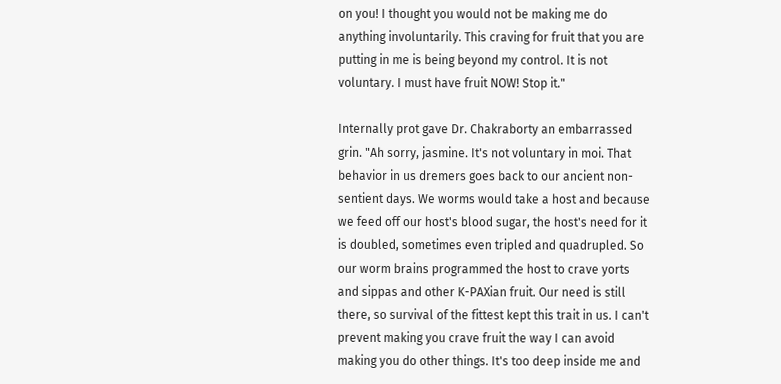on you! I thought you would not be making me do anything involuntarily. This craving for fruit that you are putting in me is being beyond my control. It is not voluntary. I must have fruit NOW! Stop it."

Internally prot gave Dr. Chakraborty an embarrassed grin. "Ah sorry, jasmine. It's not voluntary in moi. That behavior in us dremers goes back to our ancient non-sentient days. We worms would take a host and because we feed off our host's blood sugar, the host's need for it is doubled, sometimes even tripled and quadrupled. So our worm brains programmed the host to crave yorts and sippas and other K-PAXian fruit. Our need is still there, so survival of the fittest kept this trait in us. I can't prevent making you crave fruit the way I can avoid making you do other things. It's too deep inside me and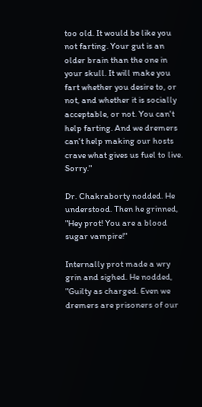too old. It would be like you not farting. Your gut is an older brain than the one in your skull. It will make you fart whether you desire to, or not, and whether it is socially acceptable, or not. You can't help farting. And we dremers can't help making our hosts crave what gives us fuel to live. Sorry."

Dr. Chakraborty nodded. He understood. Then he grinned, "Hey prot! You are a blood sugar vampire!"

Internally prot made a wry grin and sighed. He nodded, "Guilty as charged. Even we dremers are prisoners of our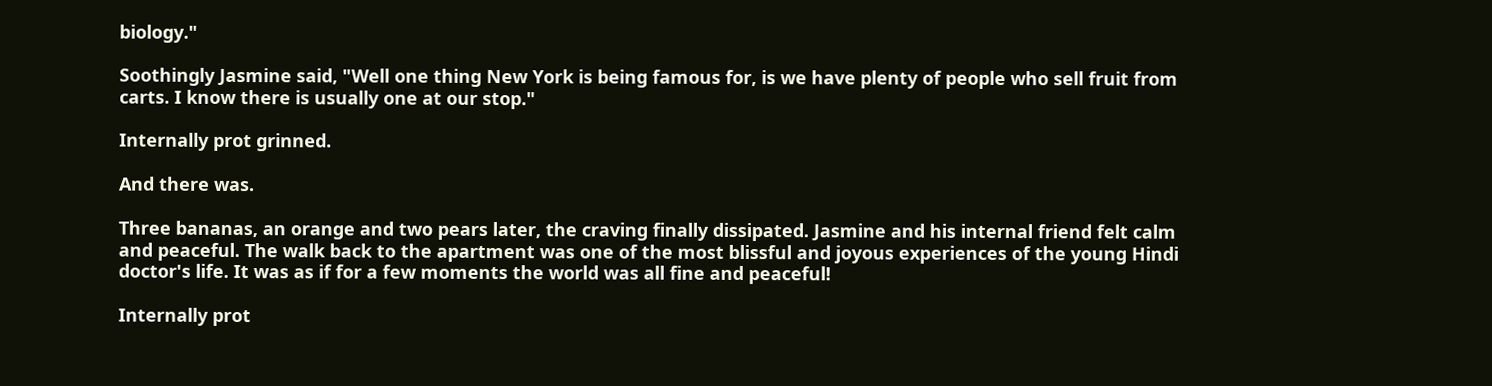biology."

Soothingly Jasmine said, "Well one thing New York is being famous for, is we have plenty of people who sell fruit from carts. I know there is usually one at our stop."

Internally prot grinned.

And there was.

Three bananas, an orange and two pears later, the craving finally dissipated. Jasmine and his internal friend felt calm and peaceful. The walk back to the apartment was one of the most blissful and joyous experiences of the young Hindi doctor's life. It was as if for a few moments the world was all fine and peaceful!

Internally prot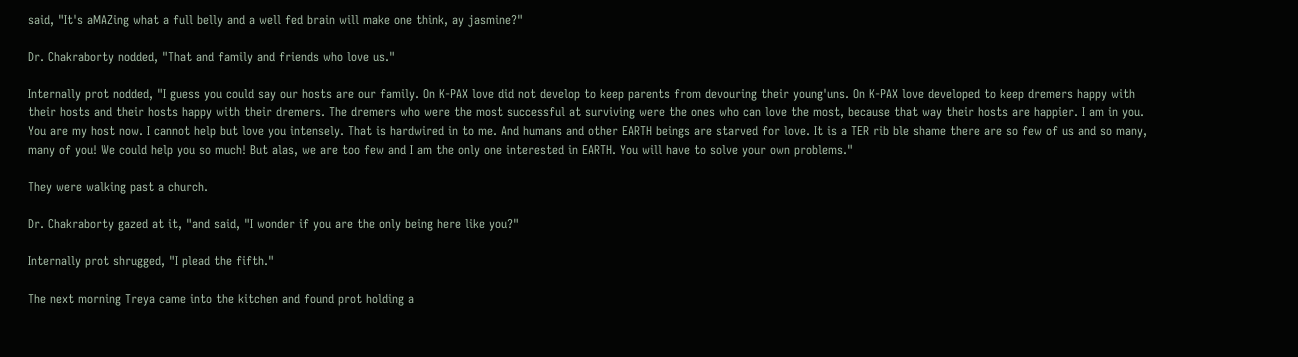said, "It's aMAZing what a full belly and a well fed brain will make one think, ay jasmine?"

Dr. Chakraborty nodded, "That and family and friends who love us."

Internally prot nodded, "I guess you could say our hosts are our family. On K-PAX love did not develop to keep parents from devouring their young'uns. On K-PAX love developed to keep dremers happy with their hosts and their hosts happy with their dremers. The dremers who were the most successful at surviving were the ones who can love the most, because that way their hosts are happier. I am in you. You are my host now. I cannot help but love you intensely. That is hardwired in to me. And humans and other EARTH beings are starved for love. It is a TER rib ble shame there are so few of us and so many, many of you! We could help you so much! But alas, we are too few and I am the only one interested in EARTH. You will have to solve your own problems."

They were walking past a church.

Dr. Chakraborty gazed at it, "and said, "I wonder if you are the only being here like you?"

Internally prot shrugged, "I plead the fifth."

The next morning Treya came into the kitchen and found prot holding a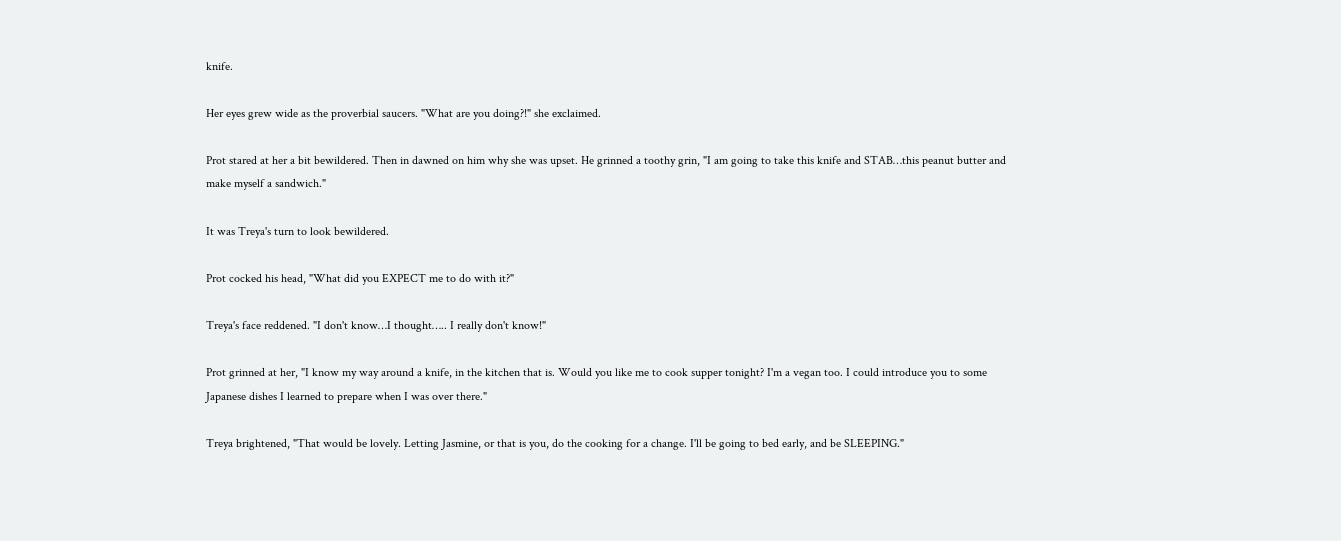knife.

Her eyes grew wide as the proverbial saucers. "What are you doing?!" she exclaimed.

Prot stared at her a bit bewildered. Then in dawned on him why she was upset. He grinned a toothy grin, "I am going to take this knife and STAB…this peanut butter and make myself a sandwich."

It was Treya's turn to look bewildered.

Prot cocked his head, "What did you EXPECT me to do with it?"

Treya's face reddened. "I don't know…I thought….. I really don't know!"

Prot grinned at her, "I know my way around a knife, in the kitchen that is. Would you like me to cook supper tonight? I'm a vegan too. I could introduce you to some Japanese dishes I learned to prepare when I was over there."

Treya brightened, "That would be lovely. Letting Jasmine, or that is you, do the cooking for a change. I'll be going to bed early, and be SLEEPING."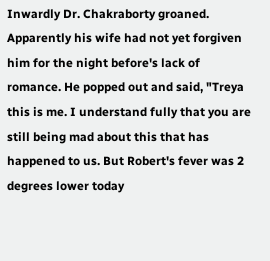Inwardly Dr. Chakraborty groaned. Apparently his wife had not yet forgiven him for the night before's lack of romance. He popped out and said, "Treya this is me. I understand fully that you are still being mad about this that has happened to us. But Robert's fever was 2 degrees lower today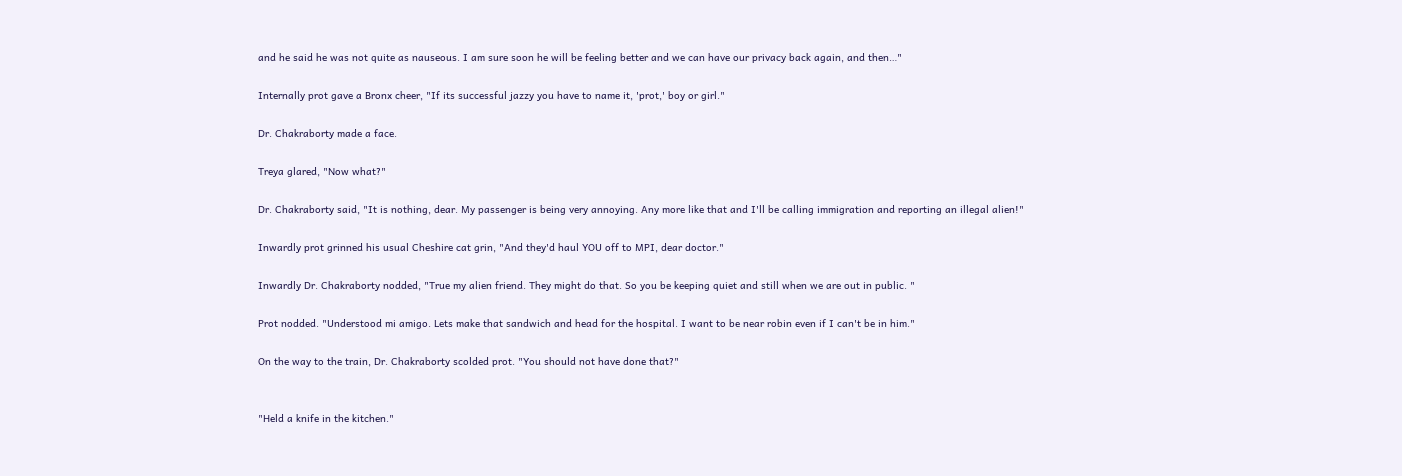and he said he was not quite as nauseous. I am sure soon he will be feeling better and we can have our privacy back again, and then…"

Internally prot gave a Bronx cheer, "If its successful jazzy you have to name it, 'prot,' boy or girl."

Dr. Chakraborty made a face.

Treya glared, "Now what?"

Dr. Chakraborty said, "It is nothing, dear. My passenger is being very annoying. Any more like that and I'll be calling immigration and reporting an illegal alien!"

Inwardly prot grinned his usual Cheshire cat grin, "And they'd haul YOU off to MPI, dear doctor."

Inwardly Dr. Chakraborty nodded, "True my alien friend. They might do that. So you be keeping quiet and still when we are out in public. "

Prot nodded. "Understood mi amigo. Lets make that sandwich and head for the hospital. I want to be near robin even if I can't be in him."

On the way to the train, Dr. Chakraborty scolded prot. "You should not have done that?"


"Held a knife in the kitchen."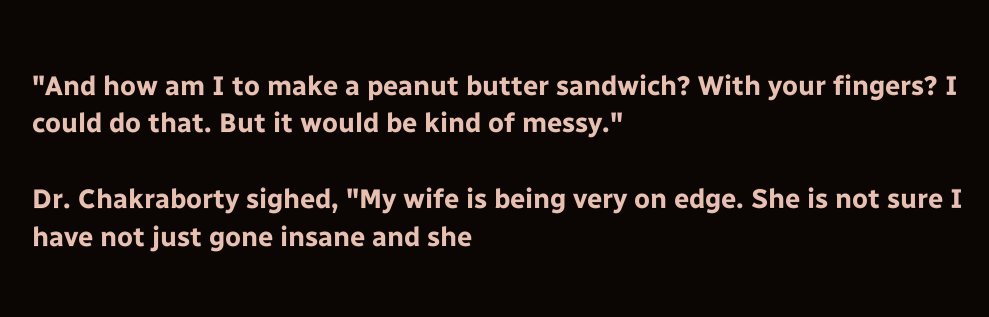"And how am I to make a peanut butter sandwich? With your fingers? I could do that. But it would be kind of messy."

Dr. Chakraborty sighed, "My wife is being very on edge. She is not sure I have not just gone insane and she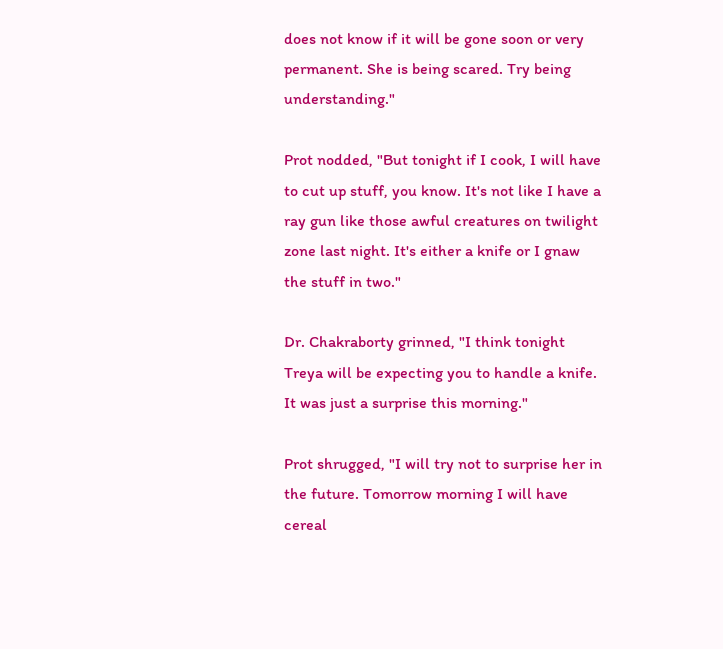does not know if it will be gone soon or very permanent. She is being scared. Try being understanding."

Prot nodded, "But tonight if I cook, I will have to cut up stuff, you know. It's not like I have a ray gun like those awful creatures on twilight zone last night. It's either a knife or I gnaw the stuff in two."

Dr. Chakraborty grinned, "I think tonight Treya will be expecting you to handle a knife. It was just a surprise this morning."

Prot shrugged, "I will try not to surprise her in the future. Tomorrow morning I will have cereal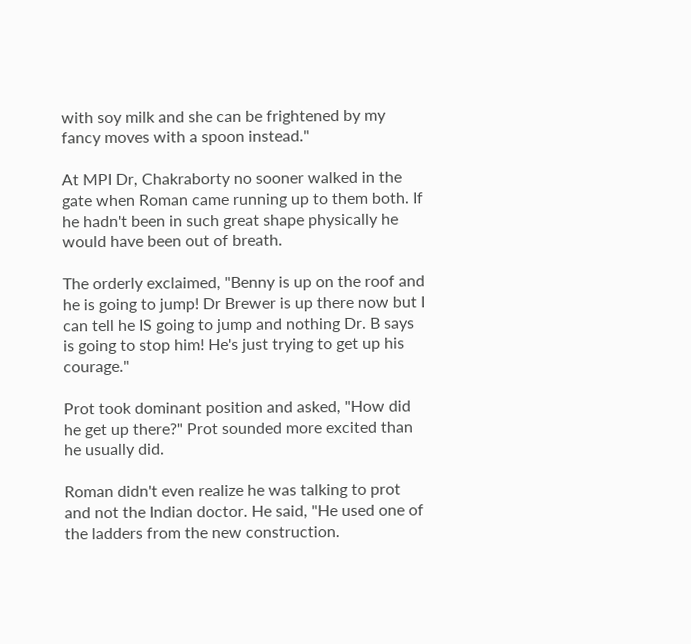with soy milk and she can be frightened by my fancy moves with a spoon instead."

At MPI Dr, Chakraborty no sooner walked in the gate when Roman came running up to them both. If he hadn't been in such great shape physically he would have been out of breath.

The orderly exclaimed, "Benny is up on the roof and he is going to jump! Dr Brewer is up there now but I can tell he IS going to jump and nothing Dr. B says is going to stop him! He's just trying to get up his courage."

Prot took dominant position and asked, "How did he get up there?" Prot sounded more excited than he usually did.

Roman didn't even realize he was talking to prot and not the Indian doctor. He said, "He used one of the ladders from the new construction.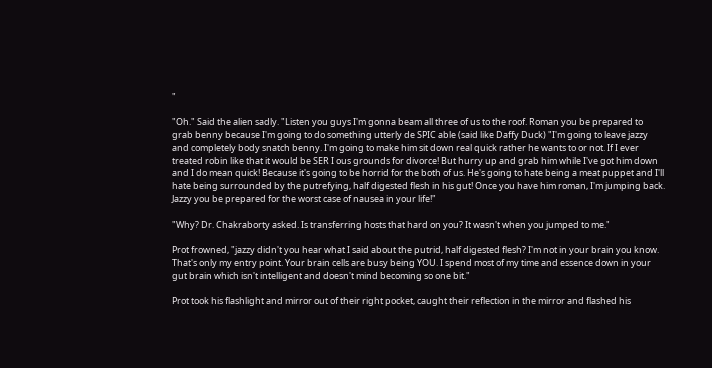"

"Oh." Said the alien sadly. "Listen you guys I'm gonna beam all three of us to the roof. Roman you be prepared to grab benny because I'm going to do something utterly de SPIC able (said like Daffy Duck) "I'm going to leave jazzy and completely body snatch benny. I'm going to make him sit down real quick rather he wants to or not. If I ever treated robin like that it would be SER I ous grounds for divorce! But hurry up and grab him while I've got him down and I do mean quick! Because it's going to be horrid for the both of us. He's going to hate being a meat puppet and I'll hate being surrounded by the putrefying, half digested flesh in his gut! Once you have him roman, I'm jumping back. Jazzy you be prepared for the worst case of nausea in your life!"

"Why? Dr. Chakraborty asked. Is transferring hosts that hard on you? It wasn't when you jumped to me."

Prot frowned, "jazzy didn't you hear what I said about the putrid, half digested flesh? I'm not in your brain you know. That's only my entry point. Your brain cells are busy being YOU. I spend most of my time and essence down in your gut brain which isn't intelligent and doesn't mind becoming so one bit."

Prot took his flashlight and mirror out of their right pocket, caught their reflection in the mirror and flashed his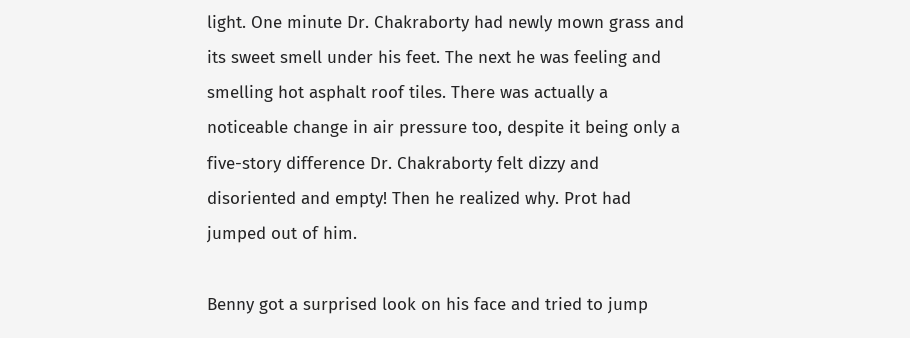light. One minute Dr. Chakraborty had newly mown grass and its sweet smell under his feet. The next he was feeling and smelling hot asphalt roof tiles. There was actually a noticeable change in air pressure too, despite it being only a five-story difference Dr. Chakraborty felt dizzy and disoriented and empty! Then he realized why. Prot had jumped out of him.

Benny got a surprised look on his face and tried to jump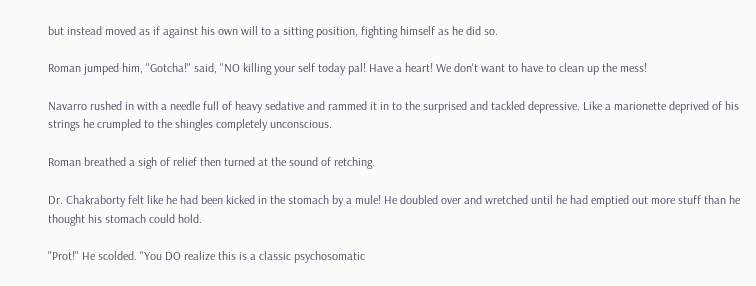but instead moved as if against his own will to a sitting position, fighting himself as he did so.

Roman jumped him, "Gotcha!" said, "NO killing your self today pal! Have a heart! We don't want to have to clean up the mess!

Navarro rushed in with a needle full of heavy sedative and rammed it in to the surprised and tackled depressive. Like a marionette deprived of his strings he crumpled to the shingles completely unconscious.

Roman breathed a sigh of relief then turned at the sound of retching.

Dr. Chakraborty felt like he had been kicked in the stomach by a mule! He doubled over and wretched until he had emptied out more stuff than he thought his stomach could hold.

"Prot!" He scolded. "You DO realize this is a classic psychosomatic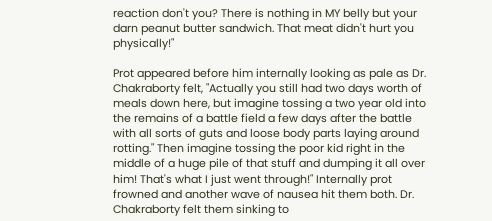reaction don't you? There is nothing in MY belly but your darn peanut butter sandwich. That meat didn't hurt you physically!"

Prot appeared before him internally looking as pale as Dr. Chakraborty felt, "Actually you still had two days worth of meals down here, but imagine tossing a two year old into the remains of a battle field a few days after the battle with all sorts of guts and loose body parts laying around rotting." Then imagine tossing the poor kid right in the middle of a huge pile of that stuff and dumping it all over him! That's what I just went through!" Internally prot frowned and another wave of nausea hit them both. Dr. Chakraborty felt them sinking to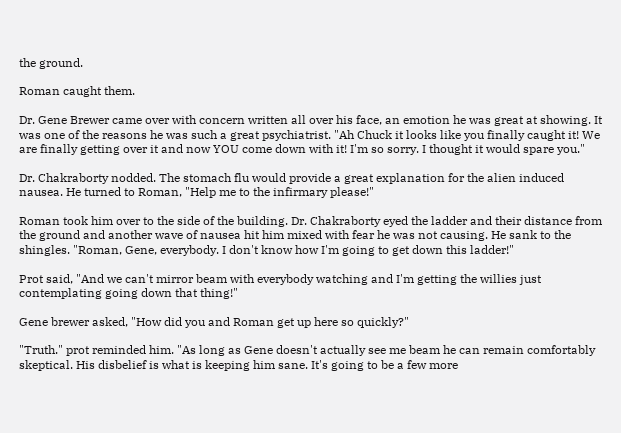the ground.

Roman caught them.

Dr. Gene Brewer came over with concern written all over his face, an emotion he was great at showing. It was one of the reasons he was such a great psychiatrist. "Ah Chuck it looks like you finally caught it! We are finally getting over it and now YOU come down with it! I'm so sorry. I thought it would spare you."

Dr. Chakraborty nodded. The stomach flu would provide a great explanation for the alien induced nausea. He turned to Roman, "Help me to the infirmary please!"

Roman took him over to the side of the building. Dr. Chakraborty eyed the ladder and their distance from the ground and another wave of nausea hit him mixed with fear he was not causing. He sank to the shingles. "Roman, Gene, everybody. I don't know how I'm going to get down this ladder!"

Prot said, "And we can't mirror beam with everybody watching and I'm getting the willies just contemplating going down that thing!"

Gene brewer asked, "How did you and Roman get up here so quickly?"

"Truth." prot reminded him. "As long as Gene doesn't actually see me beam he can remain comfortably skeptical. His disbelief is what is keeping him sane. It's going to be a few more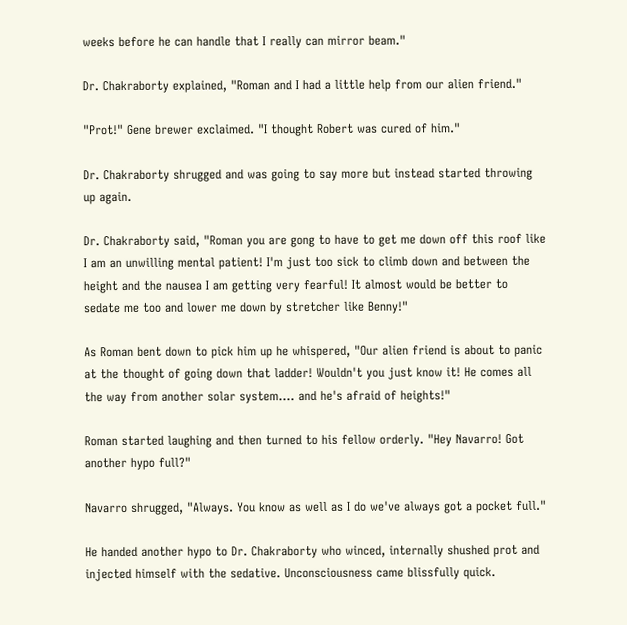weeks before he can handle that I really can mirror beam."

Dr. Chakraborty explained, "Roman and I had a little help from our alien friend."

"Prot!" Gene brewer exclaimed. "I thought Robert was cured of him."

Dr. Chakraborty shrugged and was going to say more but instead started throwing up again.

Dr. Chakraborty said, "Roman you are gong to have to get me down off this roof like I am an unwilling mental patient! I'm just too sick to climb down and between the height and the nausea I am getting very fearful! It almost would be better to sedate me too and lower me down by stretcher like Benny!"

As Roman bent down to pick him up he whispered, "Our alien friend is about to panic at the thought of going down that ladder! Wouldn't you just know it! He comes all the way from another solar system…. and he's afraid of heights!"

Roman started laughing and then turned to his fellow orderly. "Hey Navarro! Got another hypo full?"

Navarro shrugged, "Always. You know as well as I do we've always got a pocket full."

He handed another hypo to Dr. Chakraborty who winced, internally shushed prot and injected himself with the sedative. Unconsciousness came blissfully quick.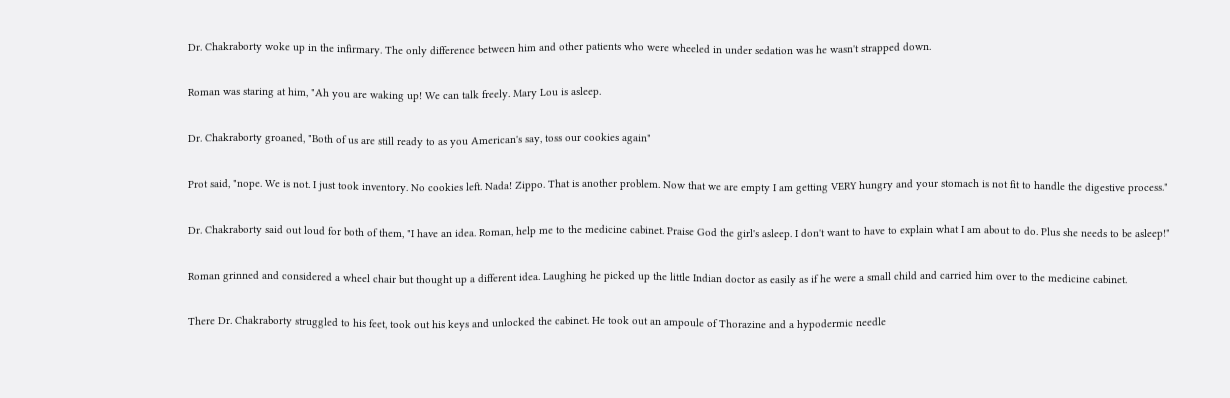Dr. Chakraborty woke up in the infirmary. The only difference between him and other patients who were wheeled in under sedation was he wasn't strapped down.

Roman was staring at him, "Ah you are waking up! We can talk freely. Mary Lou is asleep.

Dr. Chakraborty groaned, "Both of us are still ready to as you American's say, toss our cookies again"

Prot said, "nope. We is not. I just took inventory. No cookies left. Nada! Zippo. That is another problem. Now that we are empty I am getting VERY hungry and your stomach is not fit to handle the digestive process."

Dr. Chakraborty said out loud for both of them, "I have an idea. Roman, help me to the medicine cabinet. Praise God the girl's asleep. I don't want to have to explain what I am about to do. Plus she needs to be asleep!"

Roman grinned and considered a wheel chair but thought up a different idea. Laughing he picked up the little Indian doctor as easily as if he were a small child and carried him over to the medicine cabinet.

There Dr. Chakraborty struggled to his feet, took out his keys and unlocked the cabinet. He took out an ampoule of Thorazine and a hypodermic needle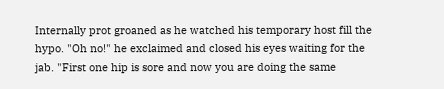Internally prot groaned as he watched his temporary host fill the hypo. "Oh no!" he exclaimed and closed his eyes waiting for the jab. "First one hip is sore and now you are doing the same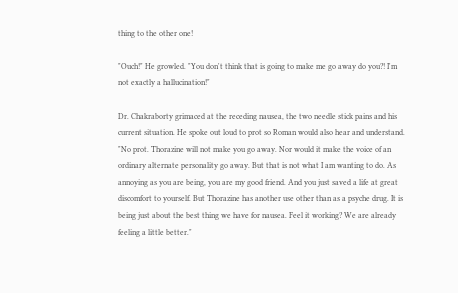thing to the other one!

"Ouch!" He growled. "You don't think that is going to make me go away do you?! I'm not exactly a hallucination!"

Dr. Chakraborty grimaced at the receding nausea, the two needle stick pains and his current situation. He spoke out loud to prot so Roman would also hear and understand. "No prot. Thorazine will not make you go away. Nor would it make the voice of an ordinary alternate personality go away. But that is not what I am wanting to do. As annoying as you are being, you are my good friend. And you just saved a life at great discomfort to yourself. But Thorazine has another use other than as a psyche drug. It is being just about the best thing we have for nausea. Feel it working? We are already feeling a little better."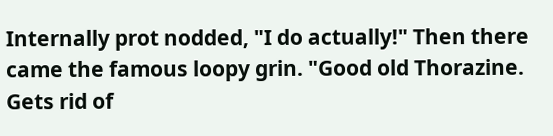Internally prot nodded, "I do actually!" Then there came the famous loopy grin. "Good old Thorazine. Gets rid of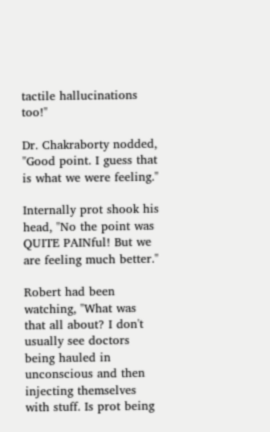tactile hallucinations too!"

Dr. Chakraborty nodded, "Good point. I guess that is what we were feeling."

Internally prot shook his head, "No the point was QUITE PAINful! But we are feeling much better."

Robert had been watching, "What was that all about? I don't usually see doctors being hauled in unconscious and then injecting themselves with stuff. Is prot being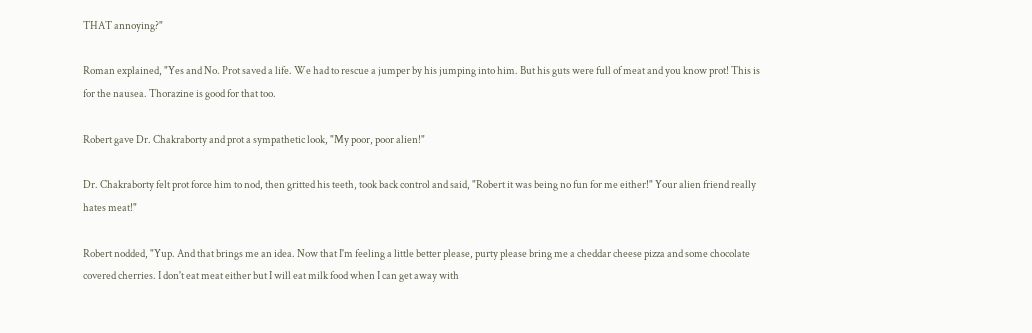THAT annoying?"

Roman explained, "Yes and No. Prot saved a life. We had to rescue a jumper by his jumping into him. But his guts were full of meat and you know prot! This is for the nausea. Thorazine is good for that too.

Robert gave Dr. Chakraborty and prot a sympathetic look, "My poor, poor alien!"

Dr. Chakraborty felt prot force him to nod, then gritted his teeth, took back control and said, "Robert it was being no fun for me either!" Your alien friend really hates meat!"

Robert nodded, "Yup. And that brings me an idea. Now that I'm feeling a little better please, purty please bring me a cheddar cheese pizza and some chocolate covered cherries. I don't eat meat either but I will eat milk food when I can get away with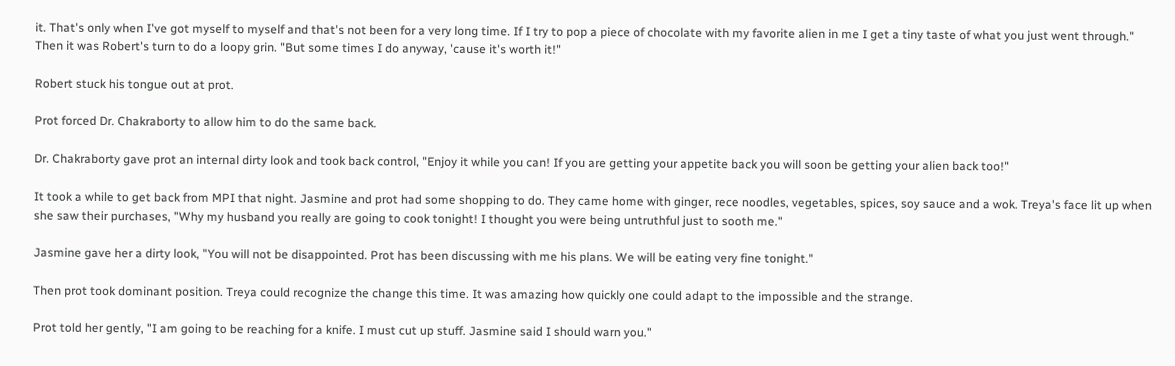it. That's only when I've got myself to myself and that's not been for a very long time. If I try to pop a piece of chocolate with my favorite alien in me I get a tiny taste of what you just went through." Then it was Robert's turn to do a loopy grin. "But some times I do anyway, 'cause it's worth it!"

Robert stuck his tongue out at prot.

Prot forced Dr. Chakraborty to allow him to do the same back.

Dr. Chakraborty gave prot an internal dirty look and took back control, "Enjoy it while you can! If you are getting your appetite back you will soon be getting your alien back too!"

It took a while to get back from MPI that night. Jasmine and prot had some shopping to do. They came home with ginger, rece noodles, vegetables, spices, soy sauce and a wok. Treya's face lit up when she saw their purchases, "Why my husband you really are going to cook tonight! I thought you were being untruthful just to sooth me."

Jasmine gave her a dirty look, "You will not be disappointed. Prot has been discussing with me his plans. We will be eating very fine tonight."

Then prot took dominant position. Treya could recognize the change this time. It was amazing how quickly one could adapt to the impossible and the strange.

Prot told her gently, "I am going to be reaching for a knife. I must cut up stuff. Jasmine said I should warn you."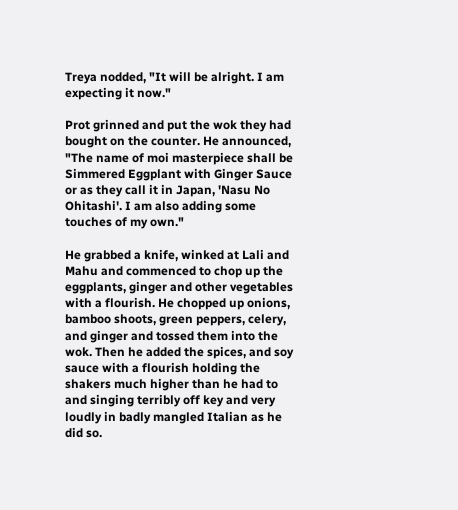Treya nodded, "It will be alright. I am expecting it now."

Prot grinned and put the wok they had bought on the counter. He announced, "The name of moi masterpiece shall be Simmered Eggplant with Ginger Sauce or as they call it in Japan, 'Nasu No Ohitashi'. I am also adding some touches of my own."

He grabbed a knife, winked at Lali and Mahu and commenced to chop up the eggplants, ginger and other vegetables with a flourish. He chopped up onions, bamboo shoots, green peppers, celery, and ginger and tossed them into the wok. Then he added the spices, and soy sauce with a flourish holding the shakers much higher than he had to and singing terribly off key and very loudly in badly mangled Italian as he did so.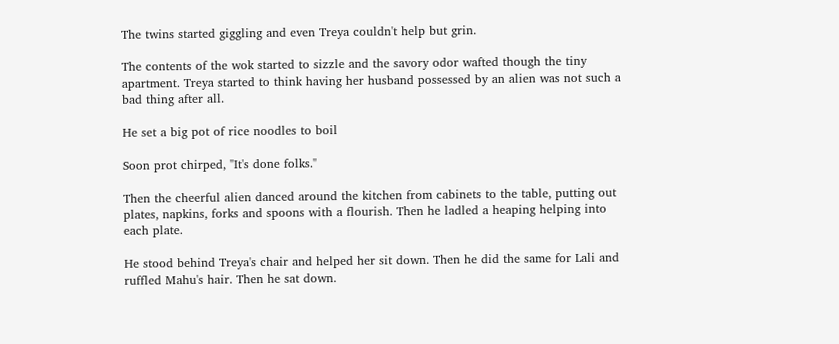The twins started giggling and even Treya couldn't help but grin.

The contents of the wok started to sizzle and the savory odor wafted though the tiny apartment. Treya started to think having her husband possessed by an alien was not such a bad thing after all.

He set a big pot of rice noodles to boil

Soon prot chirped, "It's done folks."

Then the cheerful alien danced around the kitchen from cabinets to the table, putting out plates, napkins, forks and spoons with a flourish. Then he ladled a heaping helping into each plate.

He stood behind Treya's chair and helped her sit down. Then he did the same for Lali and ruffled Mahu's hair. Then he sat down.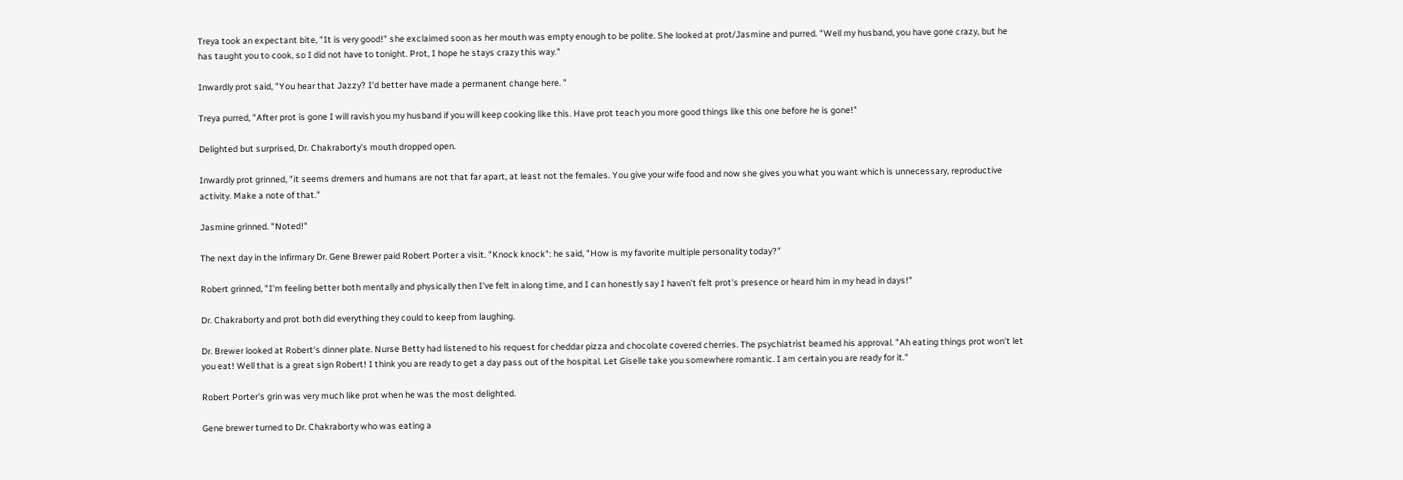Treya took an expectant bite, "It is very good!" she exclaimed soon as her mouth was empty enough to be polite. She looked at prot/Jasmine and purred. "Well my husband, you have gone crazy, but he has taught you to cook, so I did not have to tonight. Prot, I hope he stays crazy this way."

Inwardly prot said, "You hear that Jazzy? I'd better have made a permanent change here. "

Treya purred, "After prot is gone I will ravish you my husband if you will keep cooking like this. Have prot teach you more good things like this one before he is gone!"

Delighted but surprised, Dr. Chakraborty's mouth dropped open.

Inwardly prot grinned, "it seems dremers and humans are not that far apart, at least not the females. You give your wife food and now she gives you what you want which is unnecessary, reproductive activity. Make a note of that."

Jasmine grinned. "Noted!"

The next day in the infirmary Dr. Gene Brewer paid Robert Porter a visit. "Knock knock": he said, "How is my favorite multiple personality today?"

Robert grinned, "I'm feeling better both mentally and physically then I've felt in along time, and I can honestly say I haven't felt prot's presence or heard him in my head in days!"

Dr. Chakraborty and prot both did everything they could to keep from laughing.

Dr. Brewer looked at Robert's dinner plate. Nurse Betty had listened to his request for cheddar pizza and chocolate covered cherries. The psychiatrist beamed his approval. "Ah eating things prot won't let you eat! Well that is a great sign Robert! I think you are ready to get a day pass out of the hospital. Let Giselle take you somewhere romantic. I am certain you are ready for it."

Robert Porter's grin was very much like prot when he was the most delighted.

Gene brewer turned to Dr. Chakraborty who was eating a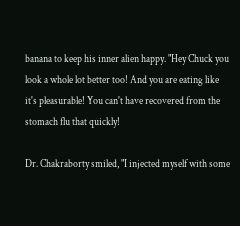banana to keep his inner alien happy. "Hey Chuck you look a whole lot better too! And you are eating like it's pleasurable! You can't have recovered from the stomach flu that quickly!

Dr. Chakraborty smiled, "I injected myself with some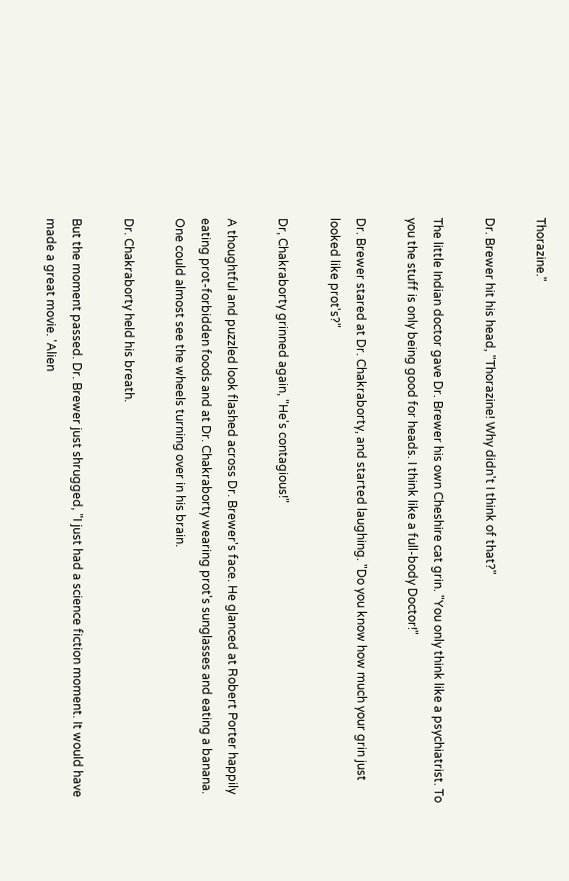Thorazine."

Dr. Brewer hit his head, "Thorazine! Why didn't I think of that?"

The little Indian doctor gave Dr. Brewer his own Cheshire cat grin. "You only think like a psychiatrist. To you the stuff is only being good for heads. I think like a full-body Doctor!"

Dr. Brewer stared at Dr. Chakraborty, and started laughing. "Do you know how much your grin just looked like prot's?"

Dr, Chakraborty grinned again, "He's contagious!"

A thoughtful and puzzled look flashed across Dr. Brewer's face. He glanced at Robert Porter happily eating prot-forbidden foods and at Dr. Chakraborty wearing prot's sunglasses and eating a banana. One could almost see the wheels turning over in his brain.

Dr. Chakraborty held his breath.

But the moment passed. Dr. Brewer just shrugged, "I just had a science fiction moment. It would have made a great movie. 'Alien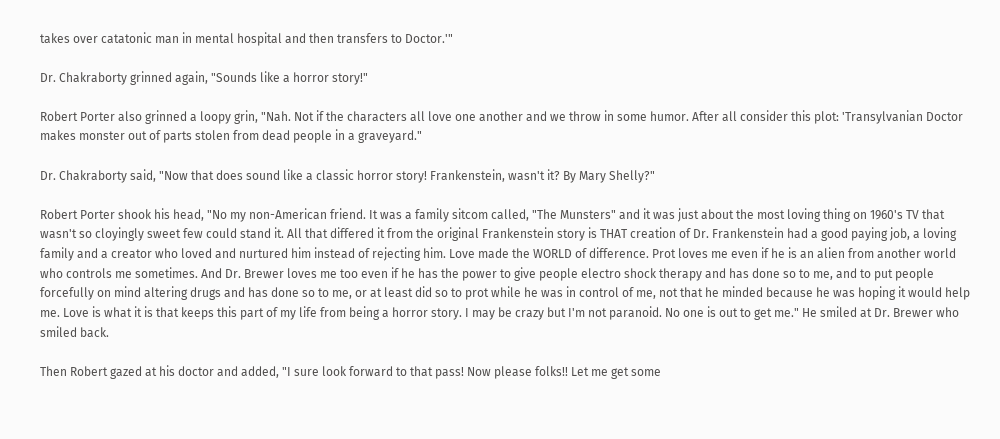takes over catatonic man in mental hospital and then transfers to Doctor.'"

Dr. Chakraborty grinned again, "Sounds like a horror story!"

Robert Porter also grinned a loopy grin, "Nah. Not if the characters all love one another and we throw in some humor. After all consider this plot: 'Transylvanian Doctor makes monster out of parts stolen from dead people in a graveyard."

Dr. Chakraborty said, "Now that does sound like a classic horror story! Frankenstein, wasn't it? By Mary Shelly?"

Robert Porter shook his head, "No my non-American friend. It was a family sitcom called, "The Munsters" and it was just about the most loving thing on 1960's TV that wasn't so cloyingly sweet few could stand it. All that differed it from the original Frankenstein story is THAT creation of Dr. Frankenstein had a good paying job, a loving family and a creator who loved and nurtured him instead of rejecting him. Love made the WORLD of difference. Prot loves me even if he is an alien from another world who controls me sometimes. And Dr. Brewer loves me too even if he has the power to give people electro shock therapy and has done so to me, and to put people forcefully on mind altering drugs and has done so to me, or at least did so to prot while he was in control of me, not that he minded because he was hoping it would help me. Love is what it is that keeps this part of my life from being a horror story. I may be crazy but I'm not paranoid. No one is out to get me." He smiled at Dr. Brewer who smiled back.

Then Robert gazed at his doctor and added, "I sure look forward to that pass! Now please folks!! Let me get some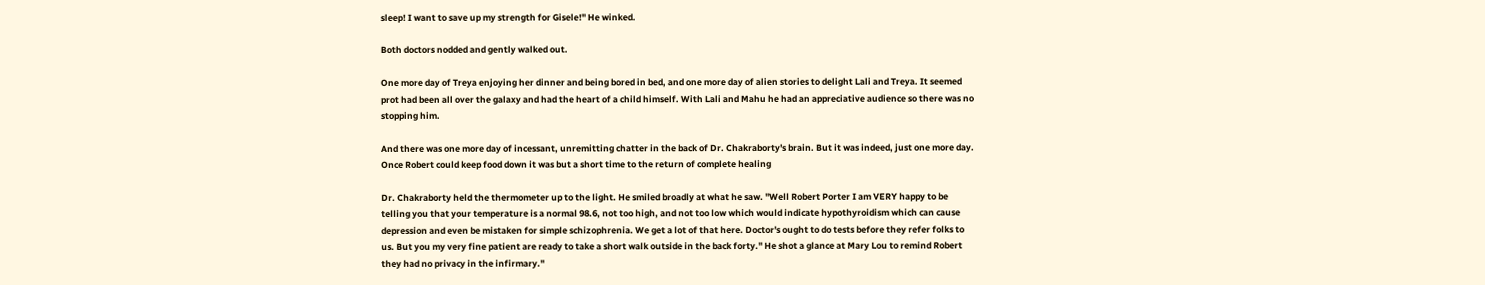sleep! I want to save up my strength for Gisele!" He winked.

Both doctors nodded and gently walked out.

One more day of Treya enjoying her dinner and being bored in bed, and one more day of alien stories to delight Lali and Treya. It seemed prot had been all over the galaxy and had the heart of a child himself. With Lali and Mahu he had an appreciative audience so there was no stopping him.

And there was one more day of incessant, unremitting chatter in the back of Dr. Chakraborty's brain. But it was indeed, just one more day. Once Robert could keep food down it was but a short time to the return of complete healing

Dr. Chakraborty held the thermometer up to the light. He smiled broadly at what he saw. "Well Robert Porter I am VERY happy to be telling you that your temperature is a normal 98.6, not too high, and not too low which would indicate hypothyroidism which can cause depression and even be mistaken for simple schizophrenia. We get a lot of that here. Doctor's ought to do tests before they refer folks to us. But you my very fine patient are ready to take a short walk outside in the back forty." He shot a glance at Mary Lou to remind Robert they had no privacy in the infirmary."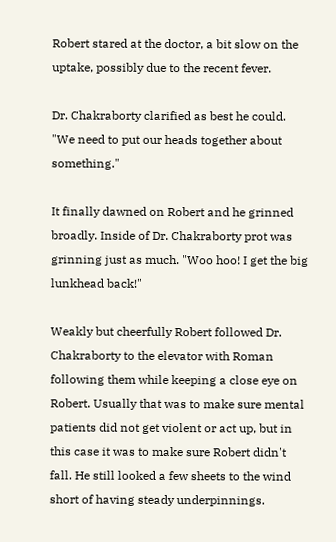Robert stared at the doctor, a bit slow on the uptake, possibly due to the recent fever.

Dr. Chakraborty clarified as best he could. "We need to put our heads together about something."

It finally dawned on Robert and he grinned broadly. Inside of Dr. Chakraborty prot was grinning just as much. "Woo hoo! I get the big lunkhead back!"

Weakly but cheerfully Robert followed Dr. Chakraborty to the elevator with Roman following them while keeping a close eye on Robert. Usually that was to make sure mental patients did not get violent or act up, but in this case it was to make sure Robert didn't fall. He still looked a few sheets to the wind short of having steady underpinnings.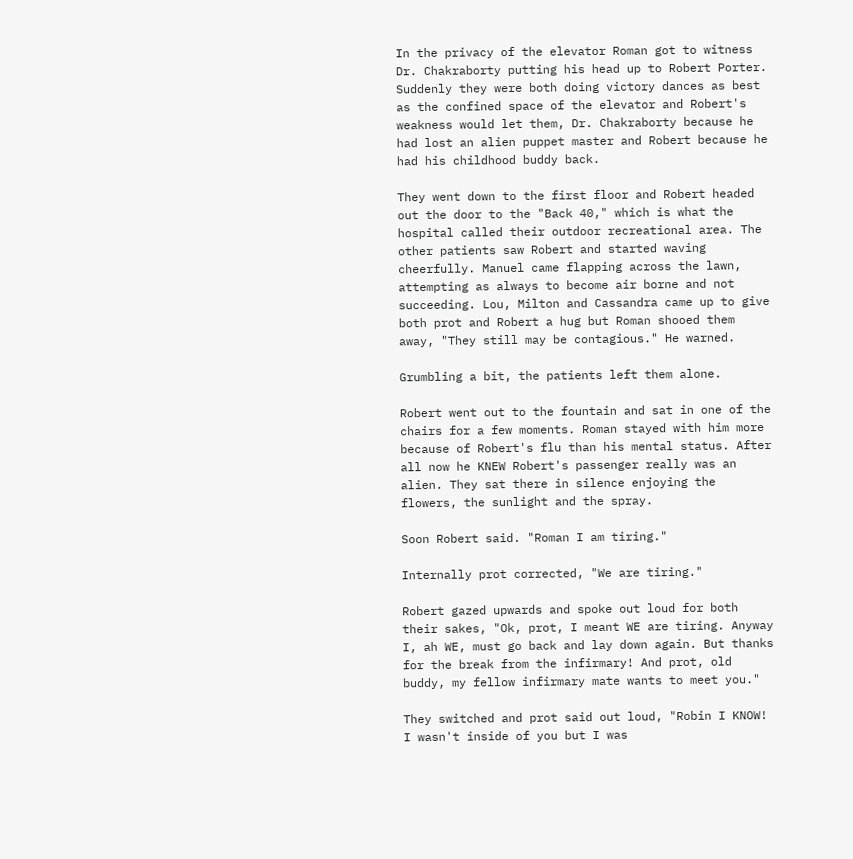In the privacy of the elevator Roman got to witness Dr. Chakraborty putting his head up to Robert Porter. Suddenly they were both doing victory dances as best as the confined space of the elevator and Robert's weakness would let them, Dr. Chakraborty because he had lost an alien puppet master and Robert because he had his childhood buddy back.

They went down to the first floor and Robert headed out the door to the "Back 40," which is what the hospital called their outdoor recreational area. The other patients saw Robert and started waving cheerfully. Manuel came flapping across the lawn, attempting as always to become air borne and not succeeding. Lou, Milton and Cassandra came up to give both prot and Robert a hug but Roman shooed them away, "They still may be contagious." He warned.

Grumbling a bit, the patients left them alone.

Robert went out to the fountain and sat in one of the chairs for a few moments. Roman stayed with him more because of Robert's flu than his mental status. After all now he KNEW Robert's passenger really was an alien. They sat there in silence enjoying the flowers, the sunlight and the spray.

Soon Robert said. "Roman I am tiring."

Internally prot corrected, "We are tiring."

Robert gazed upwards and spoke out loud for both their sakes, "Ok, prot, I meant WE are tiring. Anyway I, ah WE, must go back and lay down again. But thanks for the break from the infirmary! And prot, old buddy, my fellow infirmary mate wants to meet you."

They switched and prot said out loud, "Robin I KNOW! I wasn't inside of you but I was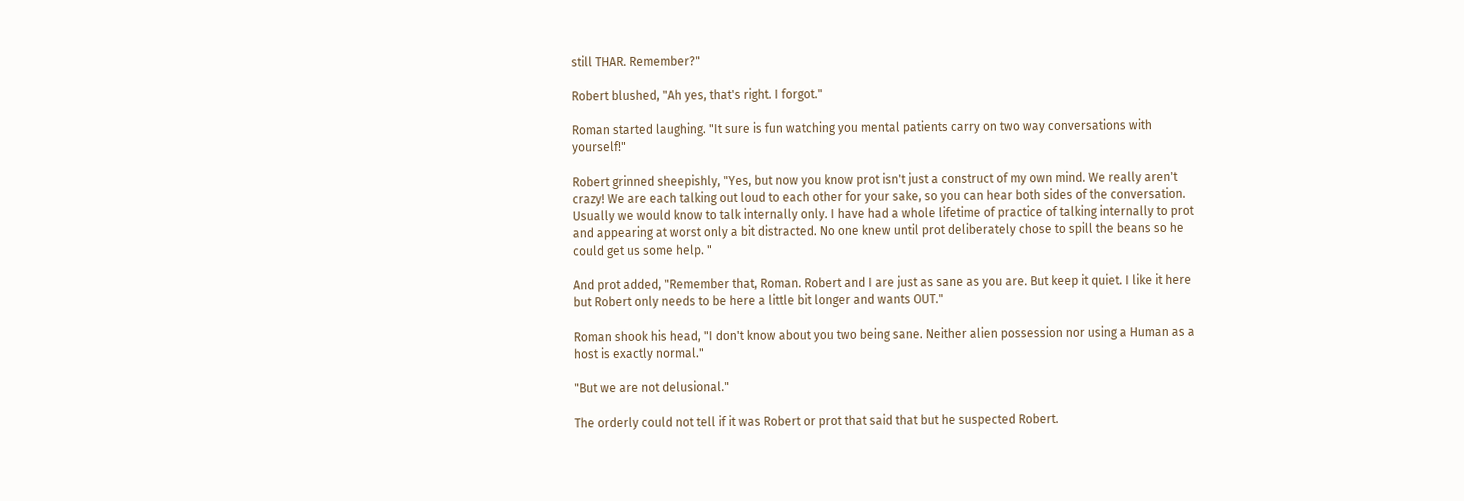still THAR. Remember?"

Robert blushed, "Ah yes, that's right. I forgot."

Roman started laughing. "It sure is fun watching you mental patients carry on two way conversations with yourself!"

Robert grinned sheepishly, "Yes, but now you know prot isn't just a construct of my own mind. We really aren't crazy! We are each talking out loud to each other for your sake, so you can hear both sides of the conversation. Usually we would know to talk internally only. I have had a whole lifetime of practice of talking internally to prot and appearing at worst only a bit distracted. No one knew until prot deliberately chose to spill the beans so he could get us some help. "

And prot added, "Remember that, Roman. Robert and I are just as sane as you are. But keep it quiet. I like it here but Robert only needs to be here a little bit longer and wants OUT."

Roman shook his head, "I don't know about you two being sane. Neither alien possession nor using a Human as a host is exactly normal."

"But we are not delusional."

The orderly could not tell if it was Robert or prot that said that but he suspected Robert.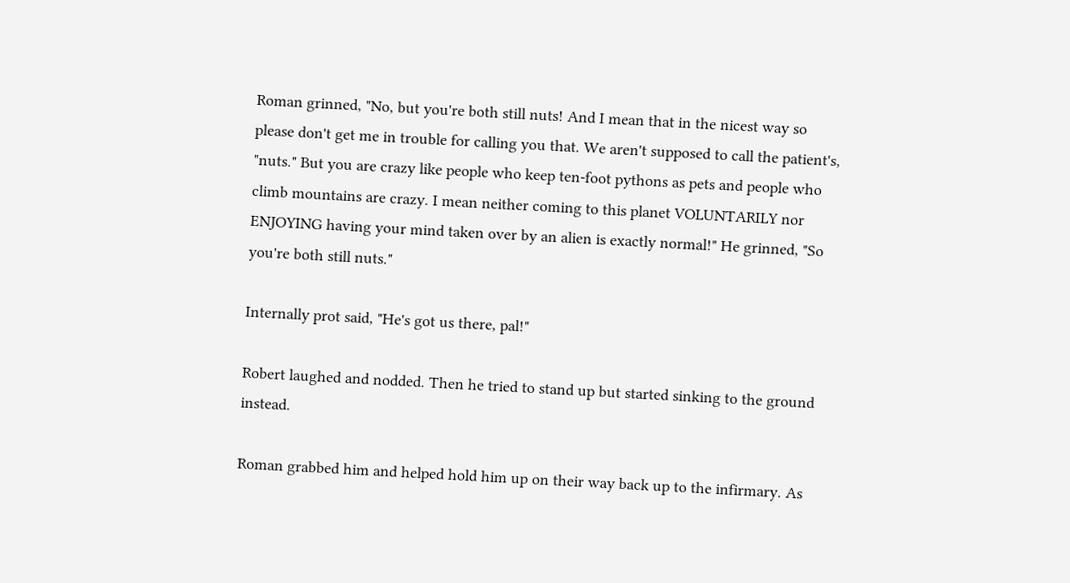Roman grinned, "No, but you're both still nuts! And I mean that in the nicest way so please don't get me in trouble for calling you that. We aren't supposed to call the patient's, "nuts." But you are crazy like people who keep ten-foot pythons as pets and people who climb mountains are crazy. I mean neither coming to this planet VOLUNTARILY nor ENJOYING having your mind taken over by an alien is exactly normal!" He grinned, "So you're both still nuts."

Internally prot said, "He's got us there, pal!"

Robert laughed and nodded. Then he tried to stand up but started sinking to the ground instead.

Roman grabbed him and helped hold him up on their way back up to the infirmary. As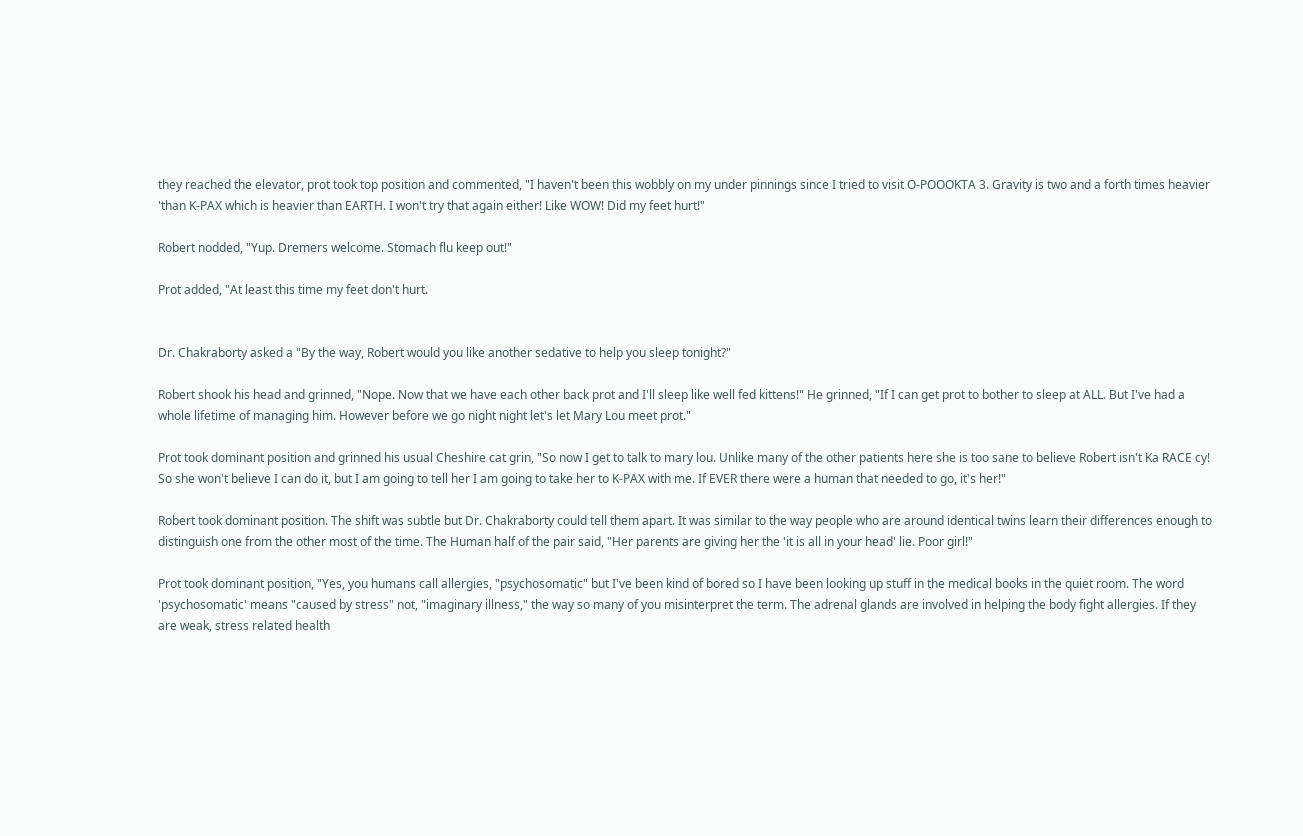they reached the elevator, prot took top position and commented, "I haven't been this wobbly on my under pinnings since I tried to visit O-POOOKTA 3. Gravity is two and a forth times heavier 'than K-PAX which is heavier than EARTH. I won't try that again either! Like WOW! Did my feet hurt!"

Robert nodded, "Yup. Dremers welcome. Stomach flu keep out!"

Prot added, "At least this time my feet don't hurt.


Dr. Chakraborty asked a "By the way, Robert would you like another sedative to help you sleep tonight?"

Robert shook his head and grinned, "Nope. Now that we have each other back prot and I'll sleep like well fed kittens!" He grinned, "If I can get prot to bother to sleep at ALL. But I've had a whole lifetime of managing him. However before we go night night let's let Mary Lou meet prot."

Prot took dominant position and grinned his usual Cheshire cat grin, "So now I get to talk to mary lou. Unlike many of the other patients here she is too sane to believe Robert isn't Ka RACE cy! So she won't believe I can do it, but I am going to tell her I am going to take her to K-PAX with me. If EVER there were a human that needed to go, it's her!"

Robert took dominant position. The shift was subtle but Dr. Chakraborty could tell them apart. It was similar to the way people who are around identical twins learn their differences enough to distinguish one from the other most of the time. The Human half of the pair said, "Her parents are giving her the 'it is all in your head' lie. Poor girl!"

Prot took dominant position, "Yes, you humans call allergies, "psychosomatic" but I've been kind of bored so I have been looking up stuff in the medical books in the quiet room. The word 'psychosomatic' means "caused by stress" not, "imaginary illness," the way so many of you misinterpret the term. The adrenal glands are involved in helping the body fight allergies. If they are weak, stress related health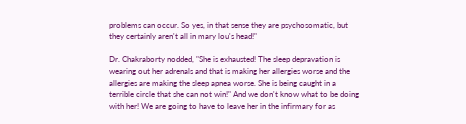problems can occur. So yes, in that sense they are psychosomatic, but they certainly aren't all in mary lou's head!"

Dr. Chakraborty nodded, "She is exhausted! The sleep depravation is wearing out her adrenals and that is making her allergies worse and the allergies are making the sleep apnea worse. She is being caught in a terrible circle that she can not win!" And we don't know what to be doing with her! We are going to have to leave her in the infirmary for as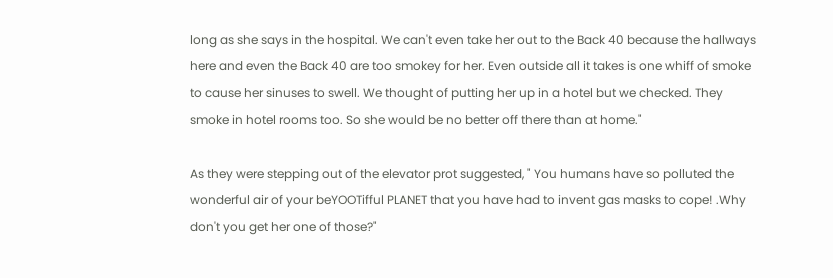long as she says in the hospital. We can't even take her out to the Back 40 because the hallways here and even the Back 40 are too smokey for her. Even outside all it takes is one whiff of smoke to cause her sinuses to swell. We thought of putting her up in a hotel but we checked. They smoke in hotel rooms too. So she would be no better off there than at home."

As they were stepping out of the elevator prot suggested, " You humans have so polluted the wonderful air of your beYOOTifful PLANET that you have had to invent gas masks to cope! .Why don't you get her one of those?"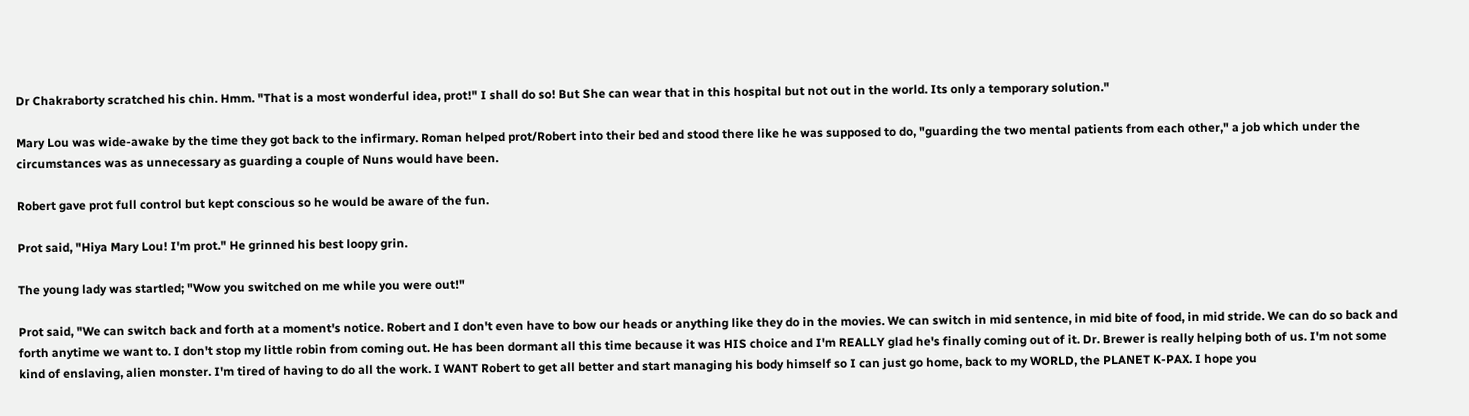Dr Chakraborty scratched his chin. Hmm. "That is a most wonderful idea, prot!" I shall do so! But She can wear that in this hospital but not out in the world. Its only a temporary solution."

Mary Lou was wide-awake by the time they got back to the infirmary. Roman helped prot/Robert into their bed and stood there like he was supposed to do, "guarding the two mental patients from each other," a job which under the circumstances was as unnecessary as guarding a couple of Nuns would have been.

Robert gave prot full control but kept conscious so he would be aware of the fun.

Prot said, "Hiya Mary Lou! I'm prot." He grinned his best loopy grin.

The young lady was startled; "Wow you switched on me while you were out!"

Prot said, "We can switch back and forth at a moment's notice. Robert and I don't even have to bow our heads or anything like they do in the movies. We can switch in mid sentence, in mid bite of food, in mid stride. We can do so back and forth anytime we want to. I don't stop my little robin from coming out. He has been dormant all this time because it was HIS choice and I'm REALLY glad he's finally coming out of it. Dr. Brewer is really helping both of us. I'm not some kind of enslaving, alien monster. I'm tired of having to do all the work. I WANT Robert to get all better and start managing his body himself so I can just go home, back to my WORLD, the PLANET K-PAX. I hope you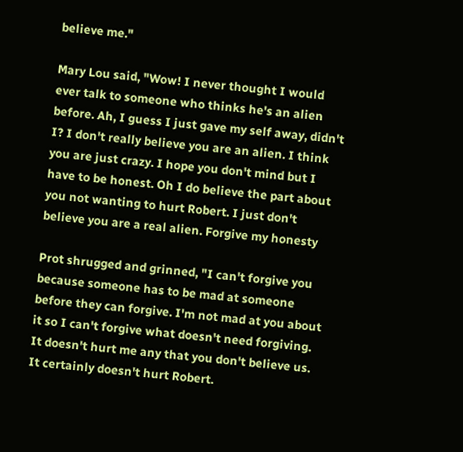believe me."

Mary Lou said, "Wow! I never thought I would ever talk to someone who thinks he's an alien before. Ah, I guess I just gave my self away, didn't I? I don't really believe you are an alien. I think you are just crazy. I hope you don't mind but I have to be honest. Oh I do believe the part about you not wanting to hurt Robert. I just don't believe you are a real alien. Forgive my honesty

Prot shrugged and grinned, "I can't forgive you because someone has to be mad at someone before they can forgive. I'm not mad at you about it so I can't forgive what doesn't need forgiving. It doesn't hurt me any that you don't believe us. It certainly doesn't hurt Robert.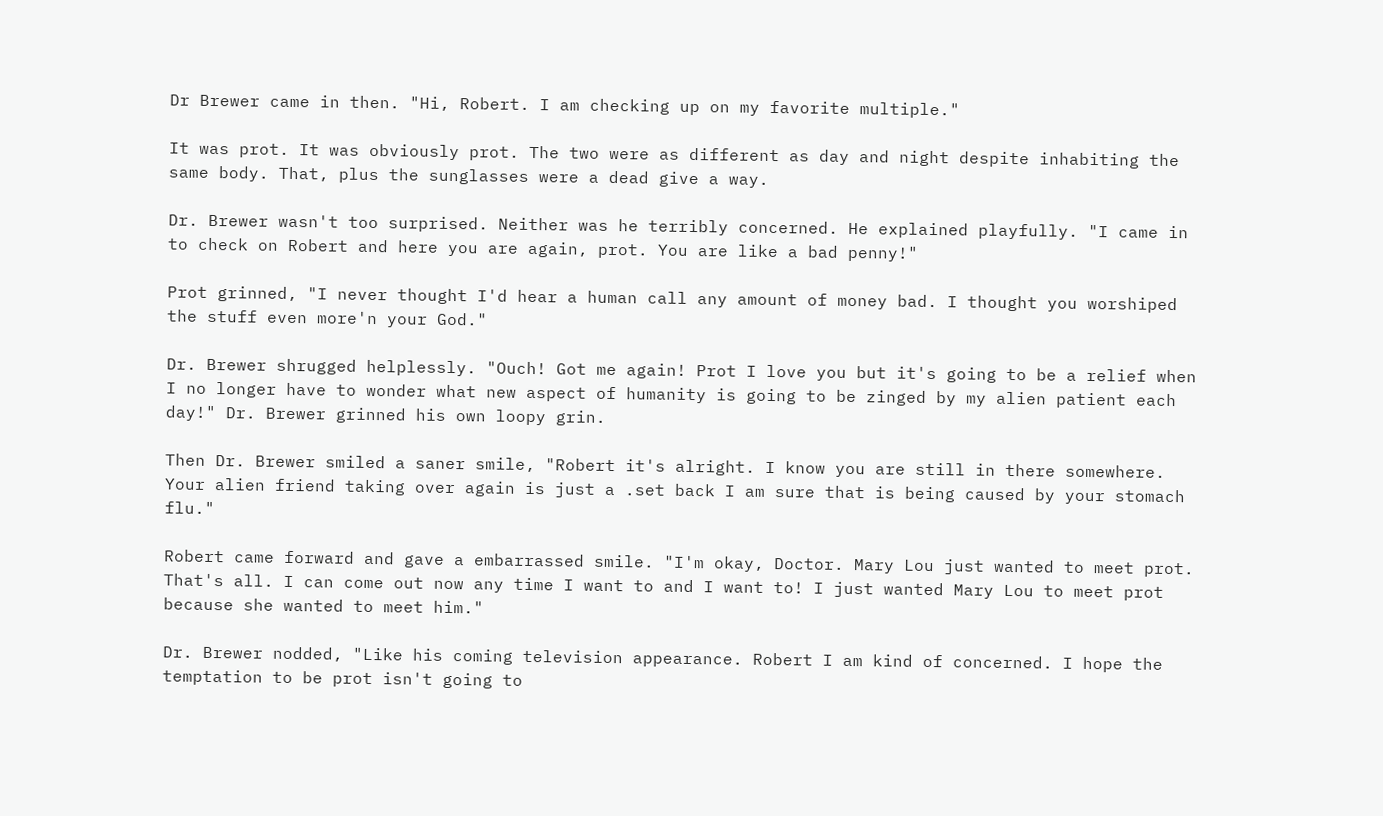Dr Brewer came in then. "Hi, Robert. I am checking up on my favorite multiple."

It was prot. It was obviously prot. The two were as different as day and night despite inhabiting the same body. That, plus the sunglasses were a dead give a way.

Dr. Brewer wasn't too surprised. Neither was he terribly concerned. He explained playfully. "I came in to check on Robert and here you are again, prot. You are like a bad penny!"

Prot grinned, "I never thought I'd hear a human call any amount of money bad. I thought you worshiped the stuff even more'n your God."

Dr. Brewer shrugged helplessly. "Ouch! Got me again! Prot I love you but it's going to be a relief when I no longer have to wonder what new aspect of humanity is going to be zinged by my alien patient each day!" Dr. Brewer grinned his own loopy grin.

Then Dr. Brewer smiled a saner smile, "Robert it's alright. I know you are still in there somewhere. Your alien friend taking over again is just a .set back I am sure that is being caused by your stomach flu."

Robert came forward and gave a embarrassed smile. "I'm okay, Doctor. Mary Lou just wanted to meet prot. That's all. I can come out now any time I want to and I want to! I just wanted Mary Lou to meet prot because she wanted to meet him."

Dr. Brewer nodded, "Like his coming television appearance. Robert I am kind of concerned. I hope the temptation to be prot isn't going to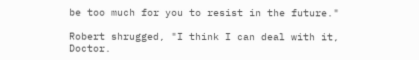be too much for you to resist in the future."

Robert shrugged, "I think I can deal with it, Doctor.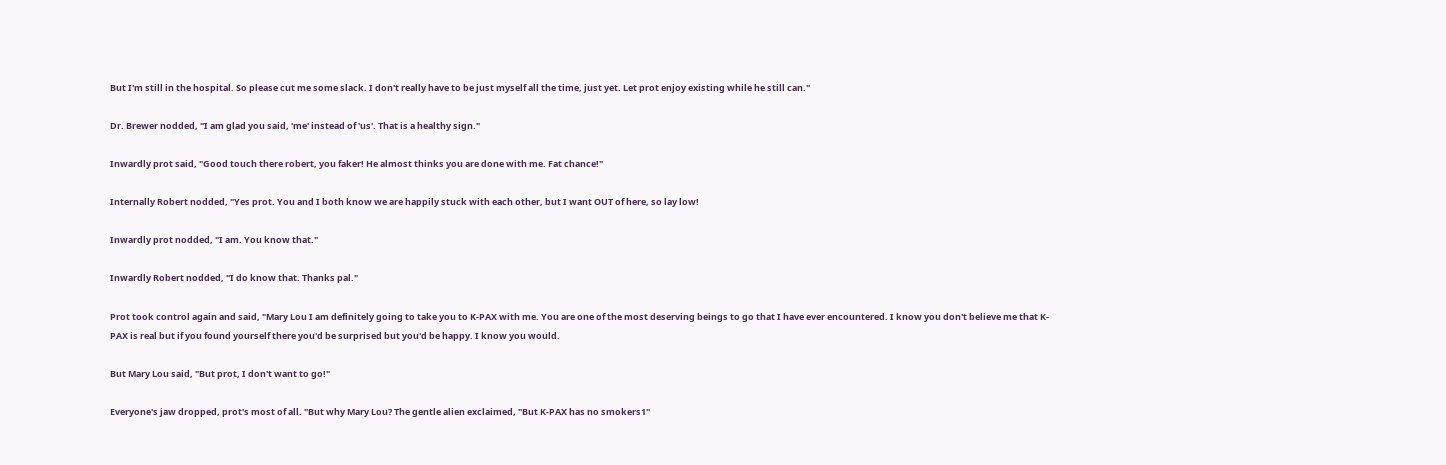But I'm still in the hospital. So please cut me some slack. I don't really have to be just myself all the time, just yet. Let prot enjoy existing while he still can."

Dr. Brewer nodded, "I am glad you said, 'me' instead of 'us'. That is a healthy sign."

Inwardly prot said, "Good touch there robert, you faker! He almost thinks you are done with me. Fat chance!"

Internally Robert nodded, "Yes prot. You and I both know we are happily stuck with each other, but I want OUT of here, so lay low!

Inwardly prot nodded, "I am. You know that."

Inwardly Robert nodded, "I do know that. Thanks pal."

Prot took control again and said, "Mary Lou I am definitely going to take you to K-PAX with me. You are one of the most deserving beings to go that I have ever encountered. I know you don't believe me that K-PAX is real but if you found yourself there you'd be surprised but you'd be happy. I know you would.

But Mary Lou said, "But prot, I don't want to go!"

Everyone's jaw dropped, prot's most of all. "But why Mary Lou? The gentle alien exclaimed, "But K-PAX has no smokers1"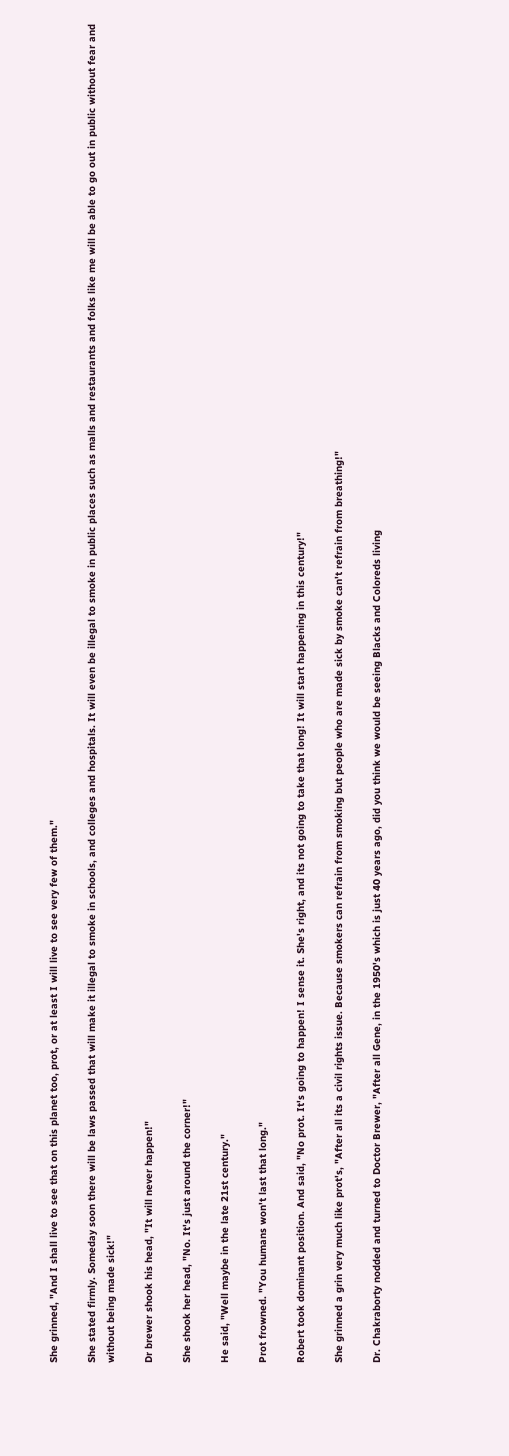She grinned, "And I shall live to see that on this planet too, prot, or at least I will live to see very few of them."

She stated firmly. Someday soon there will be laws passed that will make it illegal to smoke in schools, and colleges and hospitals. It will even be illegal to smoke in public places such as malls and restaurants and folks like me will be able to go out in public without fear and without being made sick!"

Dr brewer shook his head, "It will never happen!"

She shook her head, "No. It's just around the corner!"

He said, "Well maybe in the late 21st century."

Prot frowned. "You humans won't last that long."

Robert took dominant position. And said, "No prot. It's going to happen! I sense it. She's right, and its not going to take that long! It will start happening in this century!"

She grinned a grin very much like prot's, "After all its a civil rights issue. Because smokers can refrain from smoking but people who are made sick by smoke can't refrain from breathing!"

Dr. Chakraborty nodded and turned to Doctor Brewer, "After all Gene, in the 1950's which is just 40 years ago, did you think we would be seeing Blacks and Coloreds living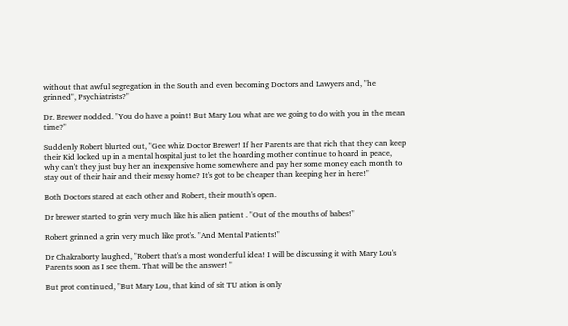without that awful segregation in the South and even becoming Doctors and Lawyers and, "he grinned", Psychiatrists?"

Dr. Brewer nodded. "You do have a point! But Mary Lou what are we going to do with you in the mean time?"

Suddenly Robert blurted out, "Gee whiz Doctor Brewer! If her Parents are that rich that they can keep their Kid locked up in a mental hospital just to let the hoarding mother continue to hoard in peace, why can't they just buy her an inexpensive home somewhere and pay her some money each month to stay out of their hair and their messy home? It's got to be cheaper than keeping her in here!"

Both Doctors stared at each other and Robert, their mouth's open.

Dr brewer started to grin very much like his alien patient . "Out of the mouths of babes!"

Robert grinned a grin very much like prot's. "And Mental Patients!"

Dr Chakraborty laughed, "Robert that's a most wonderful idea! I will be discussing it with Mary Lou's Parents soon as I see them. That will be the answer! "

But prot continued, "But Mary Lou, that kind of sit TU ation is only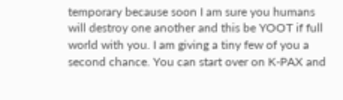temporary because soon I am sure you humans will destroy one another and this be YOOT if full world with you. I am giving a tiny few of you a second chance. You can start over on K-PAX and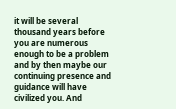it will be several thousand years before you are numerous enough to be a problem and by then maybe our continuing presence and guidance will have civilized you. And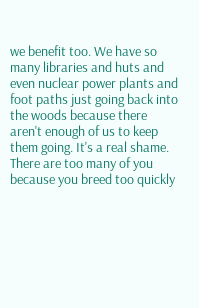we benefit too. We have so many libraries and huts and even nuclear power plants and foot paths just going back into the woods because there aren't enough of us to keep them going. It's a real shame. There are too many of you because you breed too quickly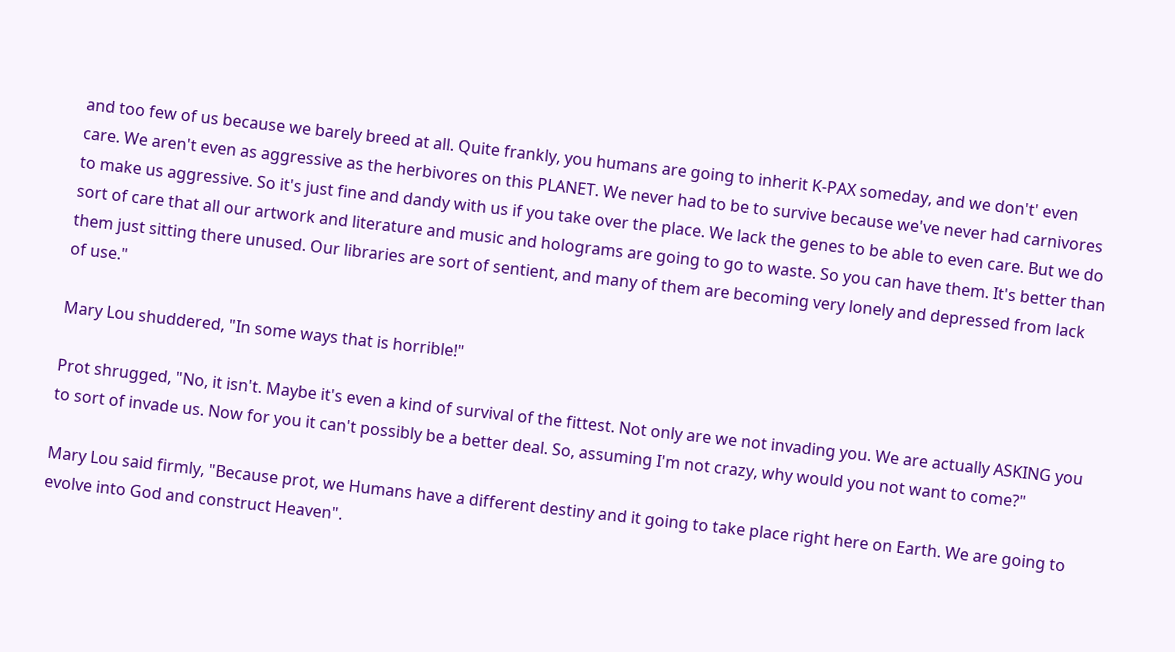and too few of us because we barely breed at all. Quite frankly, you humans are going to inherit K-PAX someday, and we don't' even care. We aren't even as aggressive as the herbivores on this PLANET. We never had to be to survive because we've never had carnivores to make us aggressive. So it's just fine and dandy with us if you take over the place. We lack the genes to be able to even care. But we do sort of care that all our artwork and literature and music and holograms are going to go to waste. So you can have them. It's better than them just sitting there unused. Our libraries are sort of sentient, and many of them are becoming very lonely and depressed from lack of use."

Mary Lou shuddered, "In some ways that is horrible!"

Prot shrugged, "No, it isn't. Maybe it's even a kind of survival of the fittest. Not only are we not invading you. We are actually ASKING you to sort of invade us. Now for you it can't possibly be a better deal. So, assuming I'm not crazy, why would you not want to come?"

Mary Lou said firmly, "Because prot, we Humans have a different destiny and it going to take place right here on Earth. We are going to evolve into God and construct Heaven".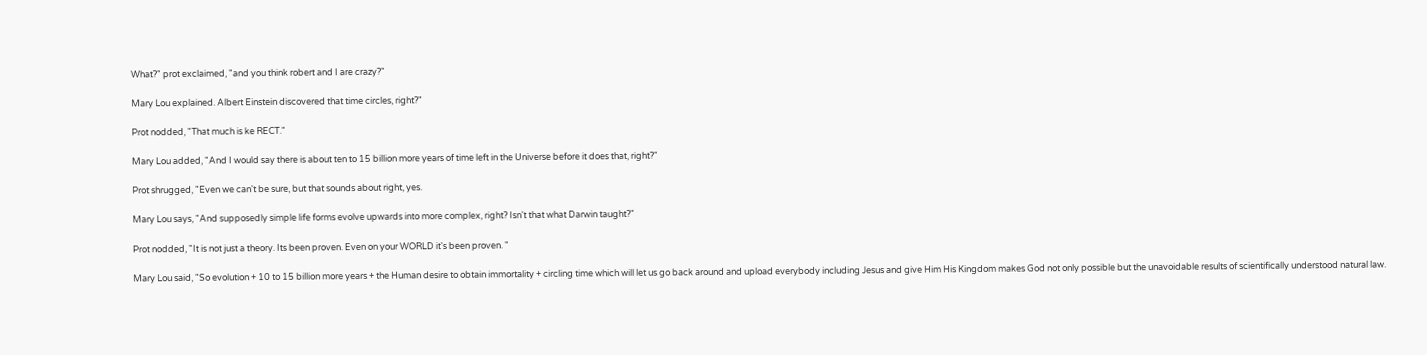What?" prot exclaimed, "and you think robert and I are crazy?"

Mary Lou explained. Albert Einstein discovered that time circles, right?"

Prot nodded, "That much is ke RECT."

Mary Lou added, "And I would say there is about ten to 15 billion more years of time left in the Universe before it does that, right?"

Prot shrugged, "Even we can't be sure, but that sounds about right, yes.

Mary Lou says, "And supposedly simple life forms evolve upwards into more complex, right? Isn't that what Darwin taught?"

Prot nodded, "It is not just a theory. Its been proven. Even on your WORLD it's been proven. "

Mary Lou said, "So evolution + 10 to 15 billion more years + the Human desire to obtain immortality + circling time which will let us go back around and upload everybody including Jesus and give Him His Kingdom makes God not only possible but the unavoidable results of scientifically understood natural law.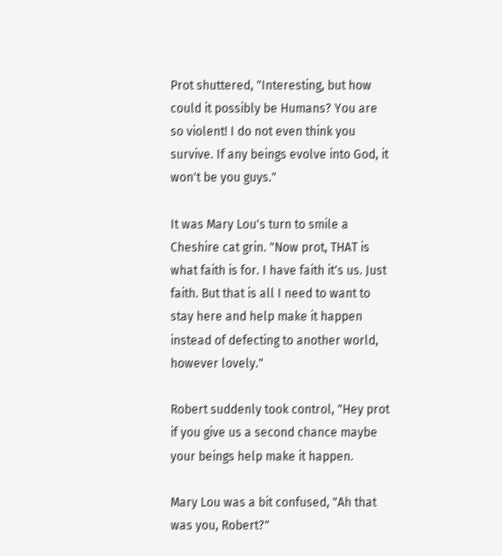Prot shuttered, "Interesting, but how could it possibly be Humans? You are so violent! I do not even think you survive. If any beings evolve into God, it won't be you guys."

It was Mary Lou's turn to smile a Cheshire cat grin. "Now prot, THAT is what faith is for. I have faith it's us. Just faith. But that is all I need to want to stay here and help make it happen instead of defecting to another world, however lovely."

Robert suddenly took control, "Hey prot if you give us a second chance maybe your beings help make it happen.

Mary Lou was a bit confused, "Ah that was you, Robert?"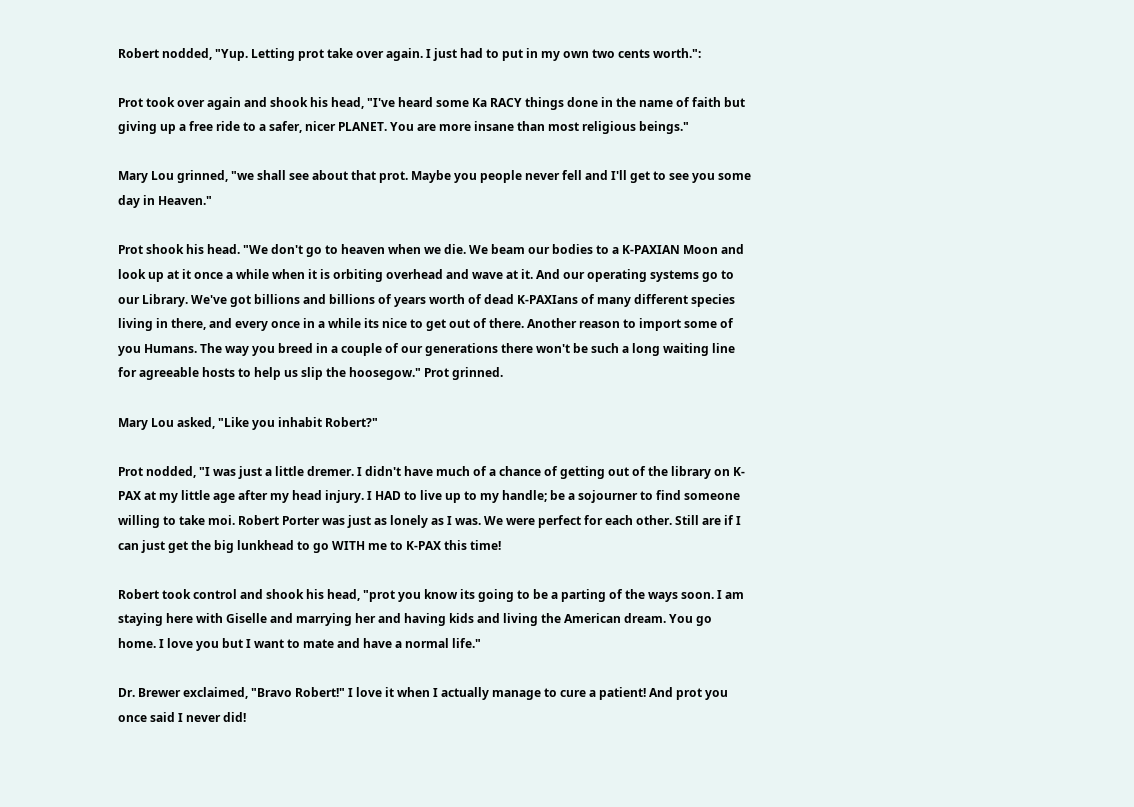Robert nodded, "Yup. Letting prot take over again. I just had to put in my own two cents worth.":

Prot took over again and shook his head, "I've heard some Ka RACY things done in the name of faith but giving up a free ride to a safer, nicer PLANET. You are more insane than most religious beings."

Mary Lou grinned, "we shall see about that prot. Maybe you people never fell and I'll get to see you some day in Heaven."

Prot shook his head. "We don't go to heaven when we die. We beam our bodies to a K-PAXIAN Moon and look up at it once a while when it is orbiting overhead and wave at it. And our operating systems go to our Library. We've got billions and billions of years worth of dead K-PAXIans of many different species living in there, and every once in a while its nice to get out of there. Another reason to import some of you Humans. The way you breed in a couple of our generations there won't be such a long waiting line for agreeable hosts to help us slip the hoosegow." Prot grinned.

Mary Lou asked, "Like you inhabit Robert?"

Prot nodded, "I was just a little dremer. I didn't have much of a chance of getting out of the library on K-PAX at my little age after my head injury. I HAD to live up to my handle; be a sojourner to find someone willing to take moi. Robert Porter was just as lonely as I was. We were perfect for each other. Still are if I can just get the big lunkhead to go WITH me to K-PAX this time!

Robert took control and shook his head, "prot you know its going to be a parting of the ways soon. I am staying here with Giselle and marrying her and having kids and living the American dream. You go home. I love you but I want to mate and have a normal life."

Dr. Brewer exclaimed, "Bravo Robert!" I love it when I actually manage to cure a patient! And prot you once said I never did!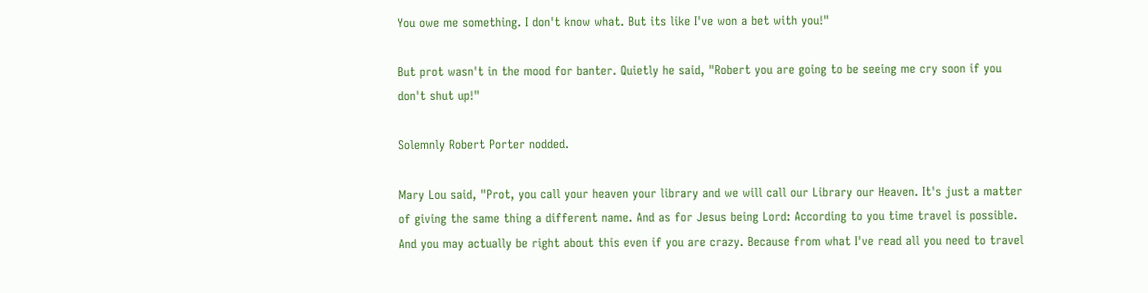You owe me something. I don't know what. But its like I've won a bet with you!"

But prot wasn't in the mood for banter. Quietly he said, "Robert you are going to be seeing me cry soon if you don't shut up!"

Solemnly Robert Porter nodded.

Mary Lou said, "Prot, you call your heaven your library and we will call our Library our Heaven. It's just a matter of giving the same thing a different name. And as for Jesus being Lord: According to you time travel is possible. And you may actually be right about this even if you are crazy. Because from what I've read all you need to travel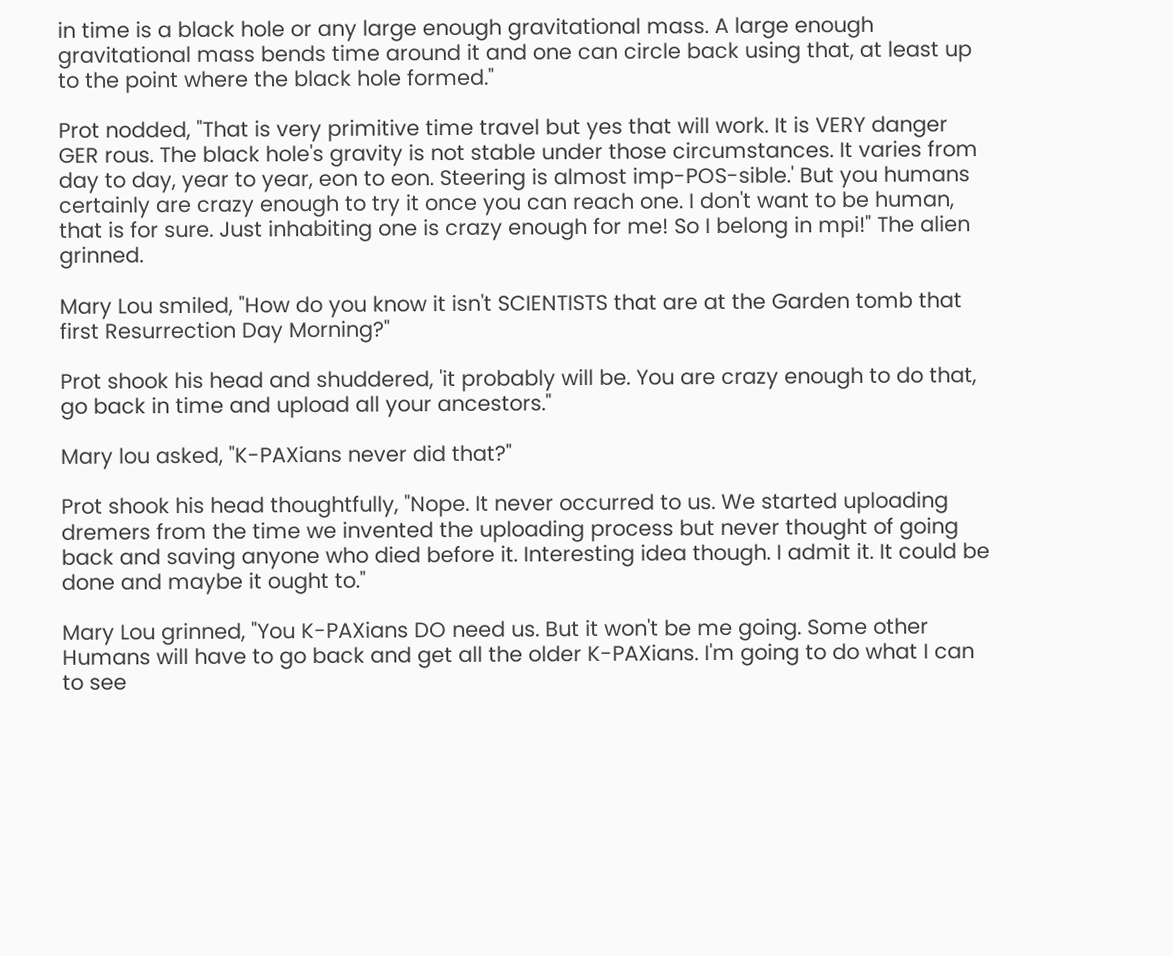in time is a black hole or any large enough gravitational mass. A large enough gravitational mass bends time around it and one can circle back using that, at least up to the point where the black hole formed."

Prot nodded, "That is very primitive time travel but yes that will work. It is VERY danger GER rous. The black hole's gravity is not stable under those circumstances. It varies from day to day, year to year, eon to eon. Steering is almost imp-POS-sible.' But you humans certainly are crazy enough to try it once you can reach one. I don't want to be human, that is for sure. Just inhabiting one is crazy enough for me! So I belong in mpi!" The alien grinned.

Mary Lou smiled, "How do you know it isn't SCIENTISTS that are at the Garden tomb that first Resurrection Day Morning?"

Prot shook his head and shuddered, 'it probably will be. You are crazy enough to do that, go back in time and upload all your ancestors."

Mary lou asked, "K-PAXians never did that?"

Prot shook his head thoughtfully, "Nope. It never occurred to us. We started uploading dremers from the time we invented the uploading process but never thought of going back and saving anyone who died before it. Interesting idea though. I admit it. It could be done and maybe it ought to."

Mary Lou grinned, "You K-PAXians DO need us. But it won't be me going. Some other Humans will have to go back and get all the older K-PAXians. I'm going to do what I can to see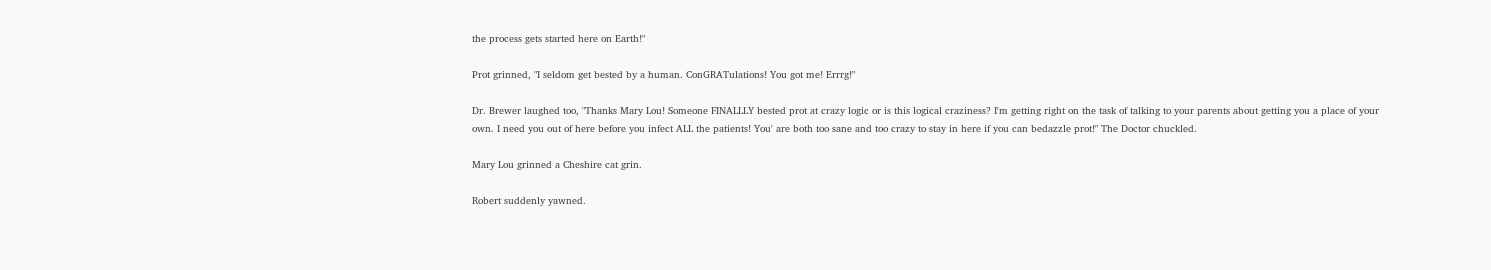the process gets started here on Earth!"

Prot grinned, "I seldom get bested by a human. ConGRATulations! You got me! Errrg!"

Dr. Brewer laughed too, "Thanks Mary Lou! Someone FINALLLY bested prot at crazy logic or is this logical craziness? I'm getting right on the task of talking to your parents about getting you a place of your own. I need you out of here before you infect ALL the patients! You' are both too sane and too crazy to stay in here if you can bedazzle prot!" The Doctor chuckled.

Mary Lou grinned a Cheshire cat grin.

Robert suddenly yawned.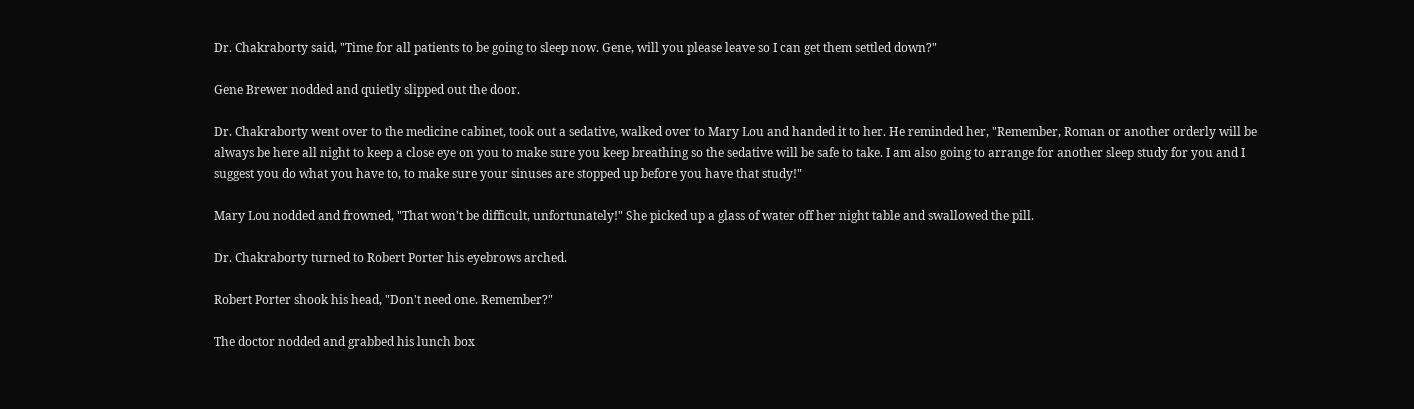Dr. Chakraborty said, "Time for all patients to be going to sleep now. Gene, will you please leave so I can get them settled down?"

Gene Brewer nodded and quietly slipped out the door.

Dr. Chakraborty went over to the medicine cabinet, took out a sedative, walked over to Mary Lou and handed it to her. He reminded her, "Remember, Roman or another orderly will be always be here all night to keep a close eye on you to make sure you keep breathing so the sedative will be safe to take. I am also going to arrange for another sleep study for you and I suggest you do what you have to, to make sure your sinuses are stopped up before you have that study!"

Mary Lou nodded and frowned, "That won't be difficult, unfortunately!" She picked up a glass of water off her night table and swallowed the pill.

Dr. Chakraborty turned to Robert Porter his eyebrows arched.

Robert Porter shook his head, "Don't need one. Remember?"

The doctor nodded and grabbed his lunch box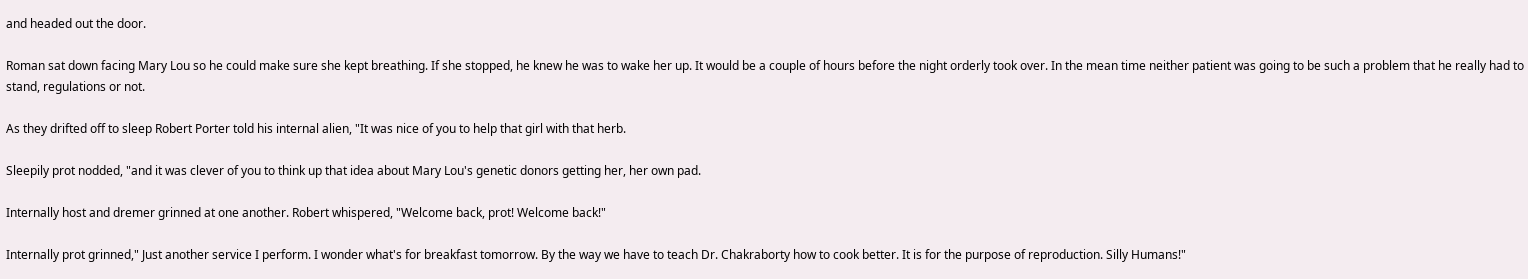and headed out the door.

Roman sat down facing Mary Lou so he could make sure she kept breathing. If she stopped, he knew he was to wake her up. It would be a couple of hours before the night orderly took over. In the mean time neither patient was going to be such a problem that he really had to stand, regulations or not.

As they drifted off to sleep Robert Porter told his internal alien, "It was nice of you to help that girl with that herb.

Sleepily prot nodded, "and it was clever of you to think up that idea about Mary Lou's genetic donors getting her, her own pad.

Internally host and dremer grinned at one another. Robert whispered, "Welcome back, prot! Welcome back!"

Internally prot grinned," Just another service I perform. I wonder what's for breakfast tomorrow. By the way we have to teach Dr. Chakraborty how to cook better. It is for the purpose of reproduction. Silly Humans!"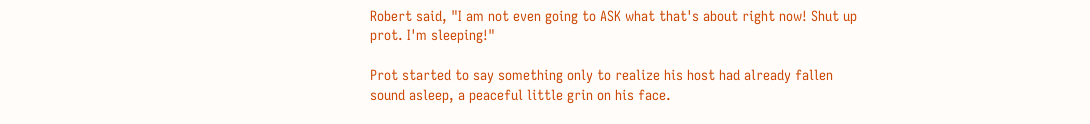Robert said, "I am not even going to ASK what that's about right now! Shut up prot. I'm sleeping!"

Prot started to say something only to realize his host had already fallen sound asleep, a peaceful little grin on his face.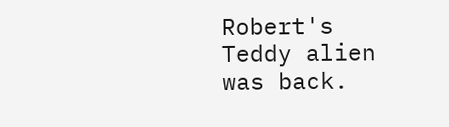Robert's Teddy alien was back.